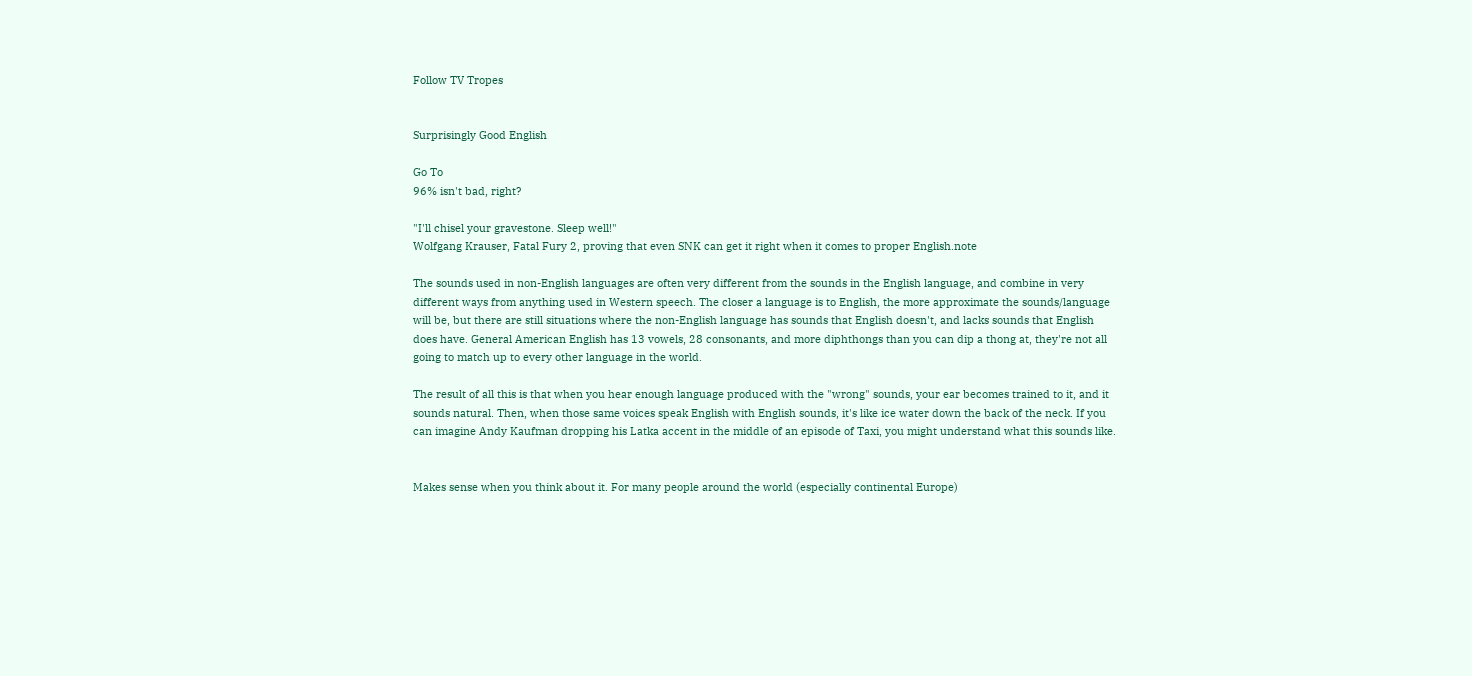Follow TV Tropes


Surprisingly Good English

Go To
96% isn't bad, right?

"I'll chisel your gravestone. Sleep well!"
Wolfgang Krauser, Fatal Fury 2, proving that even SNK can get it right when it comes to proper English.note

The sounds used in non-English languages are often very different from the sounds in the English language, and combine in very different ways from anything used in Western speech. The closer a language is to English, the more approximate the sounds/language will be, but there are still situations where the non-English language has sounds that English doesn't, and lacks sounds that English does have. General American English has 13 vowels, 28 consonants, and more diphthongs than you can dip a thong at, they're not all going to match up to every other language in the world.

The result of all this is that when you hear enough language produced with the "wrong" sounds, your ear becomes trained to it, and it sounds natural. Then, when those same voices speak English with English sounds, it's like ice water down the back of the neck. If you can imagine Andy Kaufman dropping his Latka accent in the middle of an episode of Taxi, you might understand what this sounds like.


Makes sense when you think about it. For many people around the world (especially continental Europe)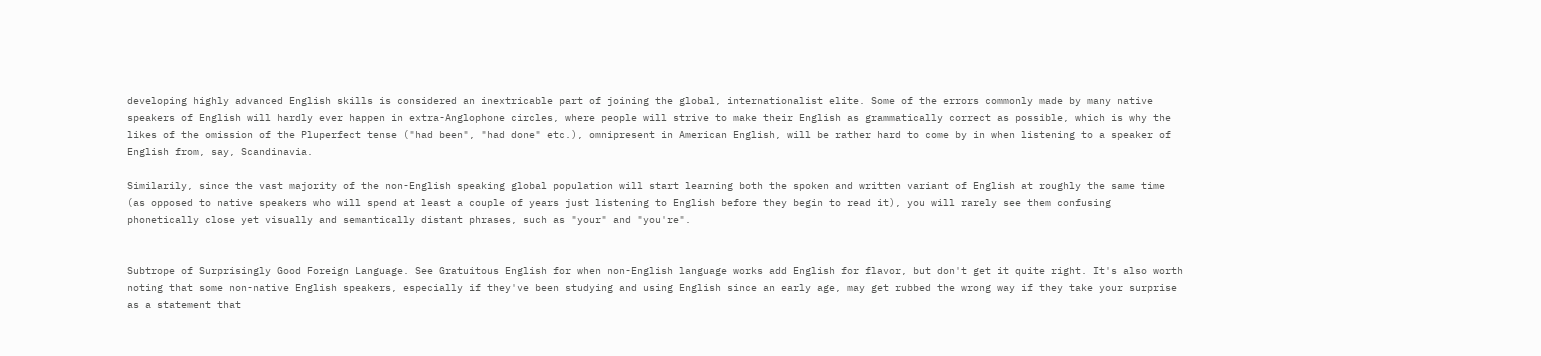developing highly advanced English skills is considered an inextricable part of joining the global, internationalist elite. Some of the errors commonly made by many native speakers of English will hardly ever happen in extra-Anglophone circles, where people will strive to make their English as grammatically correct as possible, which is why the likes of the omission of the Pluperfect tense ("had been", "had done" etc.), omnipresent in American English, will be rather hard to come by in when listening to a speaker of English from, say, Scandinavia.

Similarily, since the vast majority of the non-English speaking global population will start learning both the spoken and written variant of English at roughly the same time (as opposed to native speakers who will spend at least a couple of years just listening to English before they begin to read it), you will rarely see them confusing phonetically close yet visually and semantically distant phrases, such as "your" and "you're".


Subtrope of Surprisingly Good Foreign Language. See Gratuitous English for when non-English language works add English for flavor, but don't get it quite right. It's also worth noting that some non-native English speakers, especially if they've been studying and using English since an early age, may get rubbed the wrong way if they take your surprise as a statement that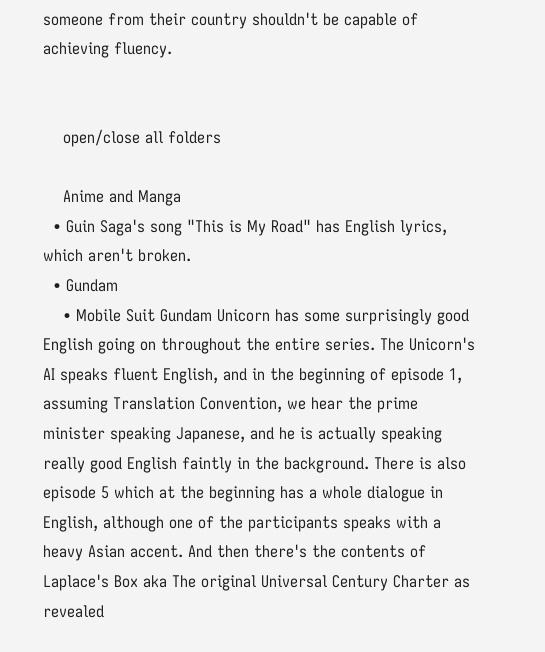someone from their country shouldn't be capable of achieving fluency.


    open/close all folders

    Anime and Manga
  • Guin Saga's song "This is My Road" has English lyrics, which aren't broken.
  • Gundam
    • Mobile Suit Gundam Unicorn has some surprisingly good English going on throughout the entire series. The Unicorn's AI speaks fluent English, and in the beginning of episode 1, assuming Translation Convention, we hear the prime minister speaking Japanese, and he is actually speaking really good English faintly in the background. There is also episode 5 which at the beginning has a whole dialogue in English, although one of the participants speaks with a heavy Asian accent. And then there's the contents of Laplace's Box aka The original Universal Century Charter as revealed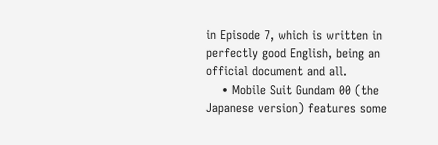in Episode 7, which is written in perfectly good English, being an official document and all.
    • Mobile Suit Gundam 00 (the Japanese version) features some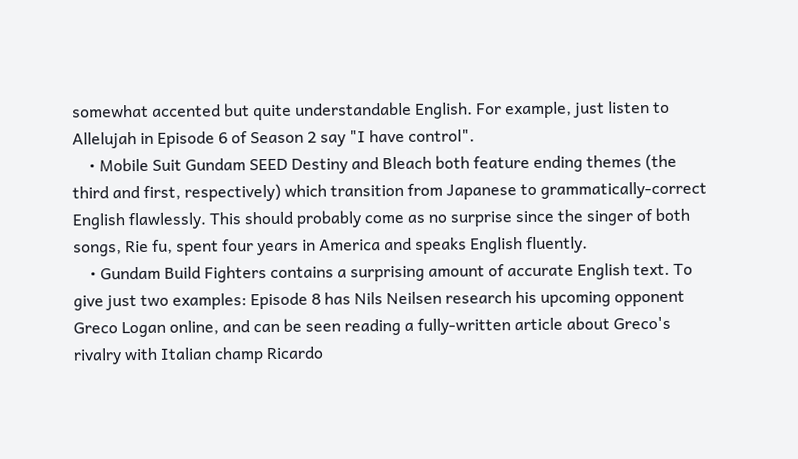somewhat accented but quite understandable English. For example, just listen to Allelujah in Episode 6 of Season 2 say "I have control".
    • Mobile Suit Gundam SEED Destiny and Bleach both feature ending themes (the third and first, respectively) which transition from Japanese to grammatically-correct English flawlessly. This should probably come as no surprise since the singer of both songs, Rie fu, spent four years in America and speaks English fluently.
    • Gundam Build Fighters contains a surprising amount of accurate English text. To give just two examples: Episode 8 has Nils Neilsen research his upcoming opponent Greco Logan online, and can be seen reading a fully-written article about Greco's rivalry with Italian champ Ricardo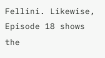Fellini. Likewise, Episode 18 shows the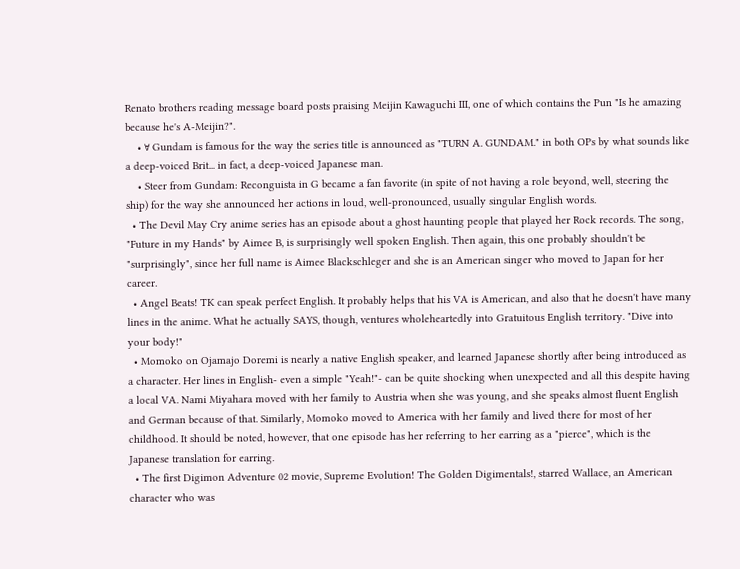Renato brothers reading message board posts praising Meijin Kawaguchi III, one of which contains the Pun "Is he amazing because he's A-Meijin?".
    • ∀ Gundam is famous for the way the series title is announced as "TURN A. GUNDAM." in both OPs by what sounds like a deep-voiced Brit... in fact, a deep-voiced Japanese man.
    • Steer from Gundam: Reconguista in G became a fan favorite (in spite of not having a role beyond, well, steering the ship) for the way she announced her actions in loud, well-pronounced, usually singular English words.
  • The Devil May Cry anime series has an episode about a ghost haunting people that played her Rock records. The song, "Future in my Hands" by Aimee B, is surprisingly well spoken English. Then again, this one probably shouldn't be "surprisingly", since her full name is Aimee Blackschleger and she is an American singer who moved to Japan for her career.
  • Angel Beats! TK can speak perfect English. It probably helps that his VA is American, and also that he doesn't have many lines in the anime. What he actually SAYS, though, ventures wholeheartedly into Gratuitous English territory. "Dive into your body!"
  • Momoko on Ojamajo Doremi is nearly a native English speaker, and learned Japanese shortly after being introduced as a character. Her lines in English- even a simple "Yeah!"- can be quite shocking when unexpected and all this despite having a local VA. Nami Miyahara moved with her family to Austria when she was young, and she speaks almost fluent English and German because of that. Similarly, Momoko moved to America with her family and lived there for most of her childhood. It should be noted, however, that one episode has her referring to her earring as a "pierce", which is the Japanese translation for earring.
  • The first Digimon Adventure 02 movie, Supreme Evolution! The Golden Digimentals!, starred Wallace, an American character who was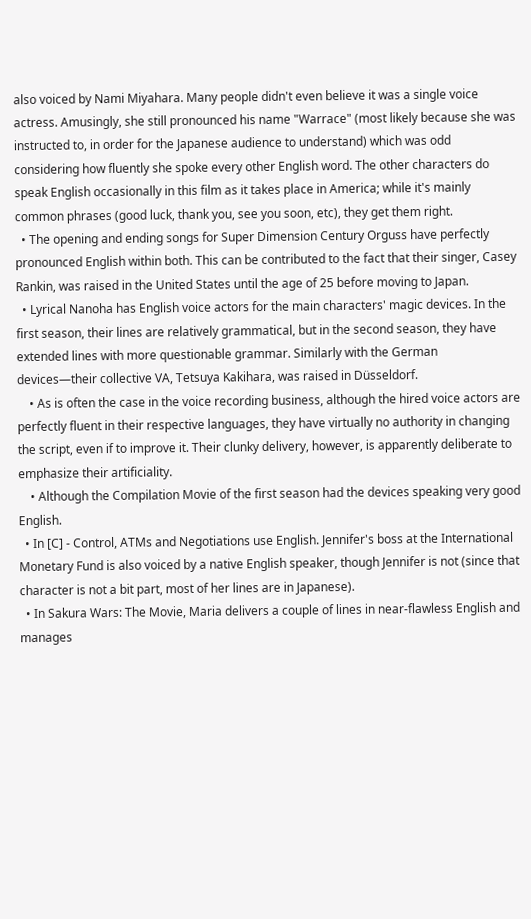also voiced by Nami Miyahara. Many people didn't even believe it was a single voice actress. Amusingly, she still pronounced his name "Warrace" (most likely because she was instructed to, in order for the Japanese audience to understand) which was odd considering how fluently she spoke every other English word. The other characters do speak English occasionally in this film as it takes place in America; while it's mainly common phrases (good luck, thank you, see you soon, etc), they get them right.
  • The opening and ending songs for Super Dimension Century Orguss have perfectly pronounced English within both. This can be contributed to the fact that their singer, Casey Rankin, was raised in the United States until the age of 25 before moving to Japan.
  • Lyrical Nanoha has English voice actors for the main characters' magic devices. In the first season, their lines are relatively grammatical, but in the second season, they have extended lines with more questionable grammar. Similarly with the German devices—their collective VA, Tetsuya Kakihara, was raised in Düsseldorf.
    • As is often the case in the voice recording business, although the hired voice actors are perfectly fluent in their respective languages, they have virtually no authority in changing the script, even if to improve it. Their clunky delivery, however, is apparently deliberate to emphasize their artificiality.
    • Although the Compilation Movie of the first season had the devices speaking very good English.
  • In [C] - Control, ATMs and Negotiations use English. Jennifer's boss at the International Monetary Fund is also voiced by a native English speaker, though Jennifer is not (since that character is not a bit part, most of her lines are in Japanese).
  • In Sakura Wars: The Movie, Maria delivers a couple of lines in near-flawless English and manages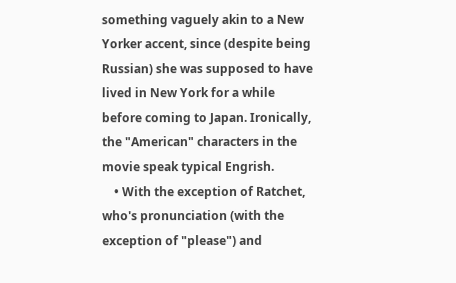something vaguely akin to a New Yorker accent, since (despite being Russian) she was supposed to have lived in New York for a while before coming to Japan. Ironically, the "American" characters in the movie speak typical Engrish.
    • With the exception of Ratchet, who's pronunciation (with the exception of "please") and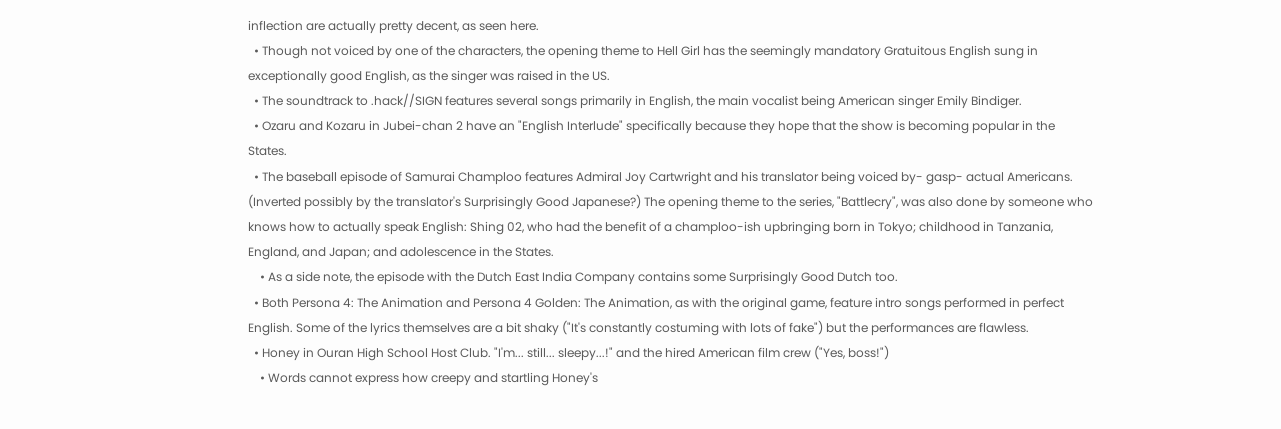inflection are actually pretty decent, as seen here.
  • Though not voiced by one of the characters, the opening theme to Hell Girl has the seemingly mandatory Gratuitous English sung in exceptionally good English, as the singer was raised in the US.
  • The soundtrack to .hack//SIGN features several songs primarily in English, the main vocalist being American singer Emily Bindiger.
  • Ozaru and Kozaru in Jubei-chan 2 have an "English Interlude" specifically because they hope that the show is becoming popular in the States.
  • The baseball episode of Samurai Champloo features Admiral Joy Cartwright and his translator being voiced by- gasp- actual Americans. (Inverted possibly by the translator's Surprisingly Good Japanese?) The opening theme to the series, "Battlecry", was also done by someone who knows how to actually speak English: Shing 02, who had the benefit of a champloo-ish upbringing born in Tokyo; childhood in Tanzania, England, and Japan; and adolescence in the States.
    • As a side note, the episode with the Dutch East India Company contains some Surprisingly Good Dutch too.
  • Both Persona 4: The Animation and Persona 4 Golden: The Animation, as with the original game, feature intro songs performed in perfect English. Some of the lyrics themselves are a bit shaky ("It's constantly costuming with lots of fake") but the performances are flawless.
  • Honey in Ouran High School Host Club. "I'm... still... sleepy...!" and the hired American film crew ("Yes, boss!")
    • Words cannot express how creepy and startling Honey's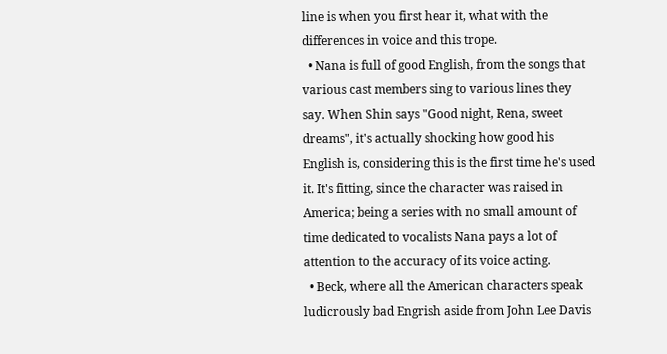line is when you first hear it, what with the differences in voice and this trope.
  • Nana is full of good English, from the songs that various cast members sing to various lines they say. When Shin says "Good night, Rena, sweet dreams", it's actually shocking how good his English is, considering this is the first time he's used it. It's fitting, since the character was raised in America; being a series with no small amount of time dedicated to vocalists Nana pays a lot of attention to the accuracy of its voice acting.
  • Beck, where all the American characters speak ludicrously bad Engrish aside from John Lee Davis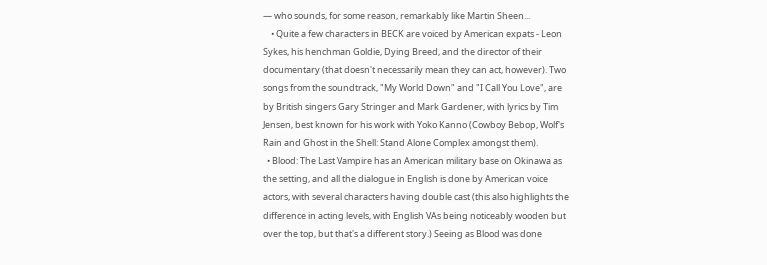— who sounds, for some reason, remarkably like Martin Sheen...
    • Quite a few characters in BECK are voiced by American expats - Leon Sykes, his henchman Goldie, Dying Breed, and the director of their documentary (that doesn't necessarily mean they can act, however). Two songs from the soundtrack, "My World Down" and "I Call You Love", are by British singers Gary Stringer and Mark Gardener, with lyrics by Tim Jensen, best known for his work with Yoko Kanno (Cowboy Bebop, Wolf's Rain and Ghost in the Shell: Stand Alone Complex amongst them).
  • Blood: The Last Vampire has an American military base on Okinawa as the setting, and all the dialogue in English is done by American voice actors, with several characters having double cast (this also highlights the difference in acting levels, with English VAs being noticeably wooden but over the top, but that's a different story.) Seeing as Blood was done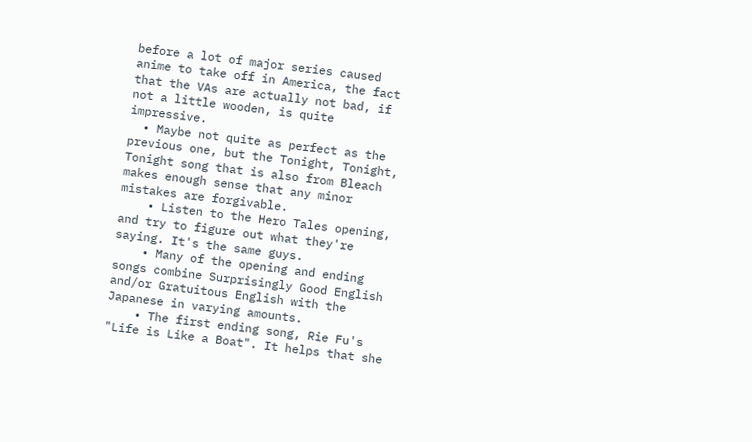before a lot of major series caused anime to take off in America, the fact that the VAs are actually not bad, if not a little wooden, is quite impressive.
  • Maybe not quite as perfect as the previous one, but the Tonight, Tonight, Tonight song that is also from Bleach makes enough sense that any minor mistakes are forgivable.
    • Listen to the Hero Tales opening, and try to figure out what they're saying. It's the same guys.
    • Many of the opening and ending songs combine Surprisingly Good English and/or Gratuitous English with the Japanese in varying amounts.
    • The first ending song, Rie Fu's "Life is Like a Boat". It helps that she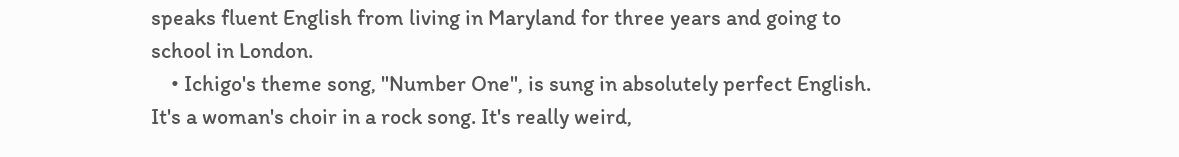speaks fluent English from living in Maryland for three years and going to school in London.
    • Ichigo's theme song, "Number One", is sung in absolutely perfect English. It's a woman's choir in a rock song. It's really weird,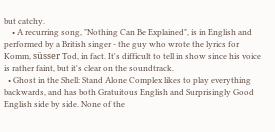but catchy.
    • A recurring song, "Nothing Can Be Explained", is in English and performed by a British singer - the guy who wrote the lyrics for Komm, süsser Tod, in fact. It's difficult to tell in show since his voice is rather faint, but it's clear on the soundtrack.
  • Ghost in the Shell: Stand Alone Complex likes to play everything backwards, and has both Gratuitous English and Surprisingly Good English side by side. None of the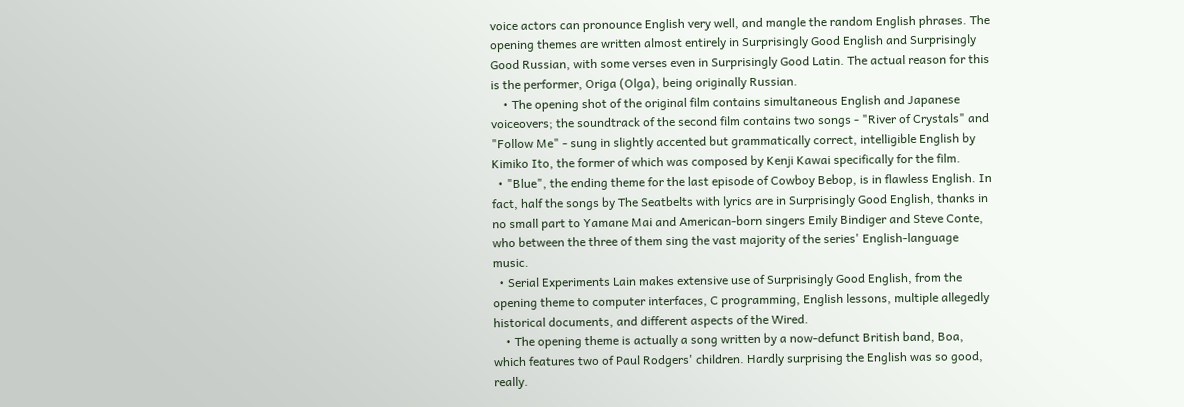voice actors can pronounce English very well, and mangle the random English phrases. The opening themes are written almost entirely in Surprisingly Good English and Surprisingly Good Russian, with some verses even in Surprisingly Good Latin. The actual reason for this is the performer, Origa (Olga), being originally Russian.
    • The opening shot of the original film contains simultaneous English and Japanese voiceovers; the soundtrack of the second film contains two songs - "River of Crystals" and "Follow Me" - sung in slightly accented but grammatically correct, intelligible English by Kimiko Ito, the former of which was composed by Kenji Kawai specifically for the film.
  • "Blue", the ending theme for the last episode of Cowboy Bebop, is in flawless English. In fact, half the songs by The Seatbelts with lyrics are in Surprisingly Good English, thanks in no small part to Yamane Mai and American-born singers Emily Bindiger and Steve Conte, who between the three of them sing the vast majority of the series' English-language music.
  • Serial Experiments Lain makes extensive use of Surprisingly Good English, from the opening theme to computer interfaces, C programming, English lessons, multiple allegedly historical documents, and different aspects of the Wired.
    • The opening theme is actually a song written by a now-defunct British band, Boa, which features two of Paul Rodgers' children. Hardly surprising the English was so good, really.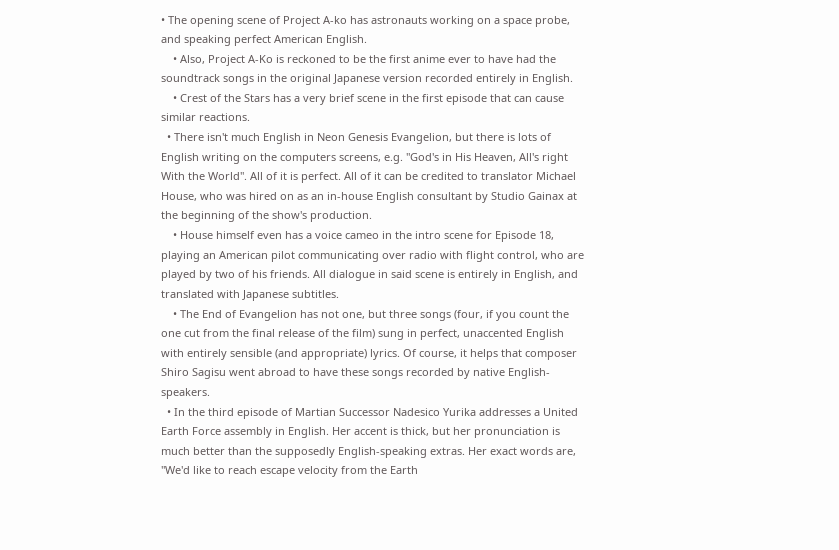• The opening scene of Project A-ko has astronauts working on a space probe, and speaking perfect American English.
    • Also, Project A-Ko is reckoned to be the first anime ever to have had the soundtrack songs in the original Japanese version recorded entirely in English.
    • Crest of the Stars has a very brief scene in the first episode that can cause similar reactions.
  • There isn't much English in Neon Genesis Evangelion, but there is lots of English writing on the computers screens, e.g. "God's in His Heaven, All's right With the World". All of it is perfect. All of it can be credited to translator Michael House, who was hired on as an in-house English consultant by Studio Gainax at the beginning of the show's production.
    • House himself even has a voice cameo in the intro scene for Episode 18, playing an American pilot communicating over radio with flight control, who are played by two of his friends. All dialogue in said scene is entirely in English, and translated with Japanese subtitles.
    • The End of Evangelion has not one, but three songs (four, if you count the one cut from the final release of the film) sung in perfect, unaccented English with entirely sensible (and appropriate) lyrics. Of course, it helps that composer Shiro Sagisu went abroad to have these songs recorded by native English-speakers.
  • In the third episode of Martian Successor Nadesico Yurika addresses a United Earth Force assembly in English. Her accent is thick, but her pronunciation is much better than the supposedly English-speaking extras. Her exact words are, "We'd like to reach escape velocity from the Earth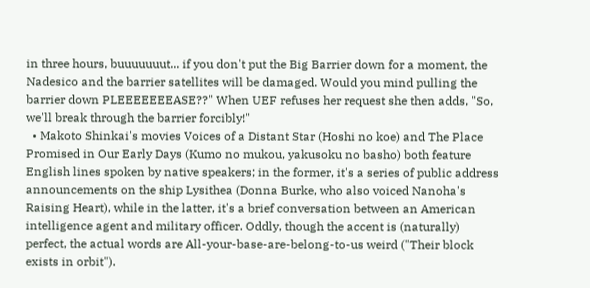in three hours, buuuuuuut... if you don't put the Big Barrier down for a moment, the Nadesico and the barrier satellites will be damaged. Would you mind pulling the barrier down PLEEEEEEEASE??" When UEF refuses her request she then adds, "So, we'll break through the barrier forcibly!"
  • Makoto Shinkai's movies Voices of a Distant Star (Hoshi no koe) and The Place Promised in Our Early Days (Kumo no mukou, yakusoku no basho) both feature English lines spoken by native speakers; in the former, it's a series of public address announcements on the ship Lysithea (Donna Burke, who also voiced Nanoha's Raising Heart), while in the latter, it's a brief conversation between an American intelligence agent and military officer. Oddly, though the accent is (naturally) perfect, the actual words are All-your-base-are-belong-to-us weird ("Their block exists in orbit").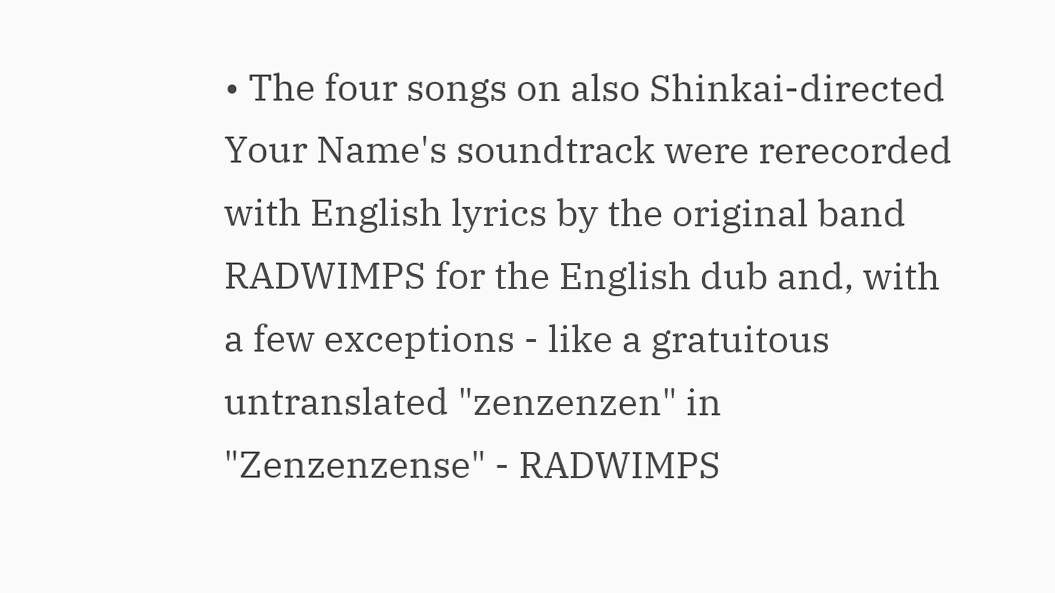• The four songs on also Shinkai-directed Your Name's soundtrack were rerecorded with English lyrics by the original band RADWIMPS for the English dub and, with a few exceptions - like a gratuitous untranslated "zenzenzen" in "Zenzenzense" - RADWIMPS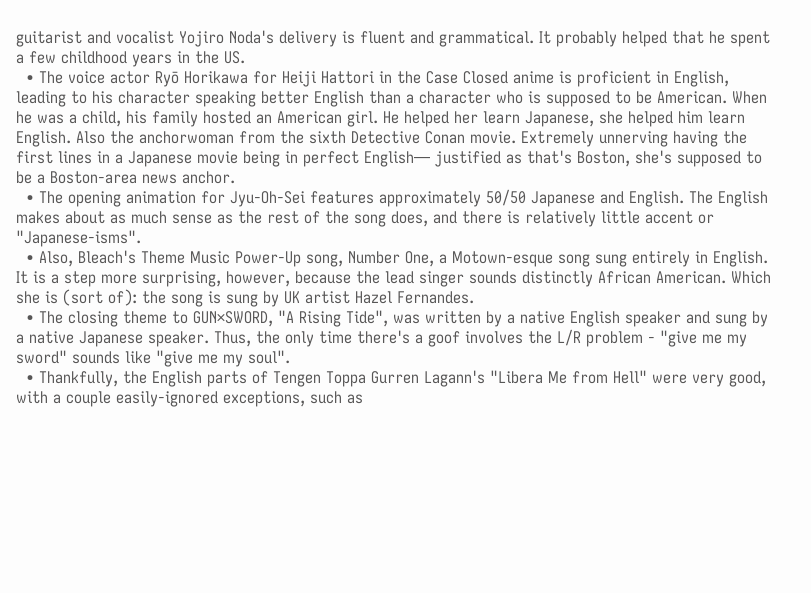guitarist and vocalist Yojiro Noda's delivery is fluent and grammatical. It probably helped that he spent a few childhood years in the US.
  • The voice actor Ryō Horikawa for Heiji Hattori in the Case Closed anime is proficient in English, leading to his character speaking better English than a character who is supposed to be American. When he was a child, his family hosted an American girl. He helped her learn Japanese, she helped him learn English. Also the anchorwoman from the sixth Detective Conan movie. Extremely unnerving having the first lines in a Japanese movie being in perfect English— justified as that's Boston, she's supposed to be a Boston-area news anchor.
  • The opening animation for Jyu-Oh-Sei features approximately 50/50 Japanese and English. The English makes about as much sense as the rest of the song does, and there is relatively little accent or "Japanese-isms".
  • Also, Bleach's Theme Music Power-Up song, Number One, a Motown-esque song sung entirely in English. It is a step more surprising, however, because the lead singer sounds distinctly African American. Which she is (sort of): the song is sung by UK artist Hazel Fernandes.
  • The closing theme to GUN×SWORD, "A Rising Tide", was written by a native English speaker and sung by a native Japanese speaker. Thus, the only time there's a goof involves the L/R problem - "give me my sword" sounds like "give me my soul".
  • Thankfully, the English parts of Tengen Toppa Gurren Lagann's "Libera Me from Hell" were very good, with a couple easily-ignored exceptions, such as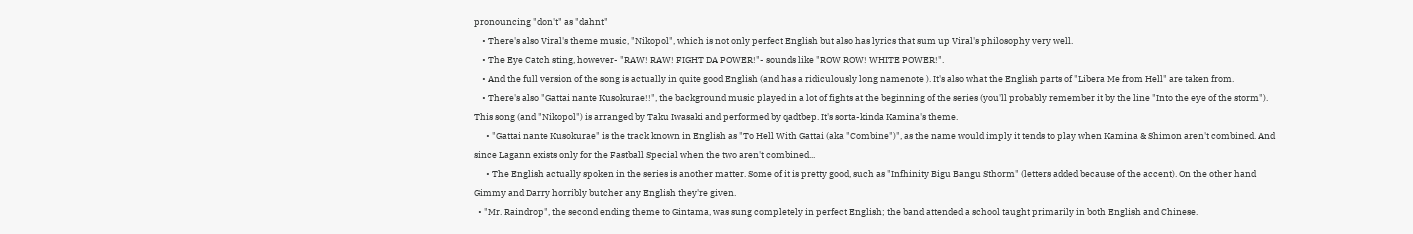pronouncing "don't" as "dahnt"
    • There's also Viral's theme music, "Nikopol", which is not only perfect English but also has lyrics that sum up Viral's philosophy very well.
    • The Eye Catch sting, however- "RAW! RAW! FIGHT DA POWER!"- sounds like "ROW ROW! WHITE POWER!".
    • And the full version of the song is actually in quite good English (and has a ridiculously long namenote ). It's also what the English parts of "Libera Me from Hell" are taken from.
    • There's also "Gattai nante Kusokurae!!", the background music played in a lot of fights at the beginning of the series (you'll probably remember it by the line "Into the eye of the storm"). This song (and "Nikopol") is arranged by Taku Iwasaki and performed by qadtbep. It's sorta-kinda Kamina's theme.
      • "Gattai nante Kusokurae" is the track known in English as "To Hell With Gattai (aka "Combine")", as the name would imply it tends to play when Kamina & Shimon aren't combined. And since Lagann exists only for the Fastball Special when the two aren't combined...
      • The English actually spoken in the series is another matter. Some of it is pretty good, such as "Infhinity Bigu Bangu Sthorm" (letters added because of the accent). On the other hand Gimmy and Darry horribly butcher any English they're given.
  • "Mr. Raindrop", the second ending theme to Gintama, was sung completely in perfect English; the band attended a school taught primarily in both English and Chinese.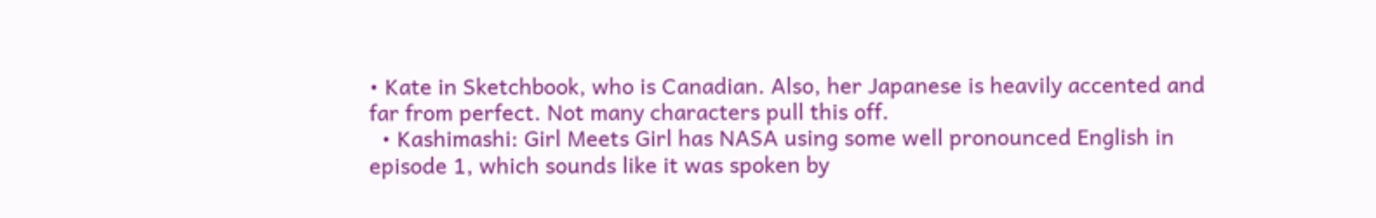• Kate in Sketchbook, who is Canadian. Also, her Japanese is heavily accented and far from perfect. Not many characters pull this off.
  • Kashimashi: Girl Meets Girl has NASA using some well pronounced English in episode 1, which sounds like it was spoken by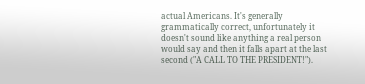actual Americans. It's generally grammatically correct, unfortunately it doesn't sound like anything a real person would say and then it falls apart at the last second ("A CALL TO THE PRESIDENT!").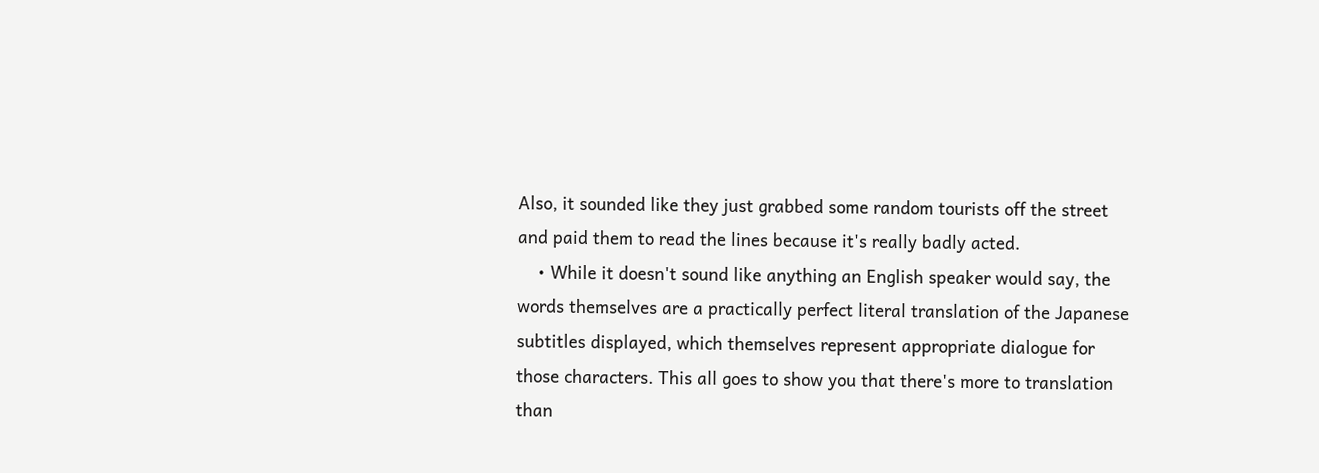Also, it sounded like they just grabbed some random tourists off the street and paid them to read the lines because it's really badly acted.
    • While it doesn't sound like anything an English speaker would say, the words themselves are a practically perfect literal translation of the Japanese subtitles displayed, which themselves represent appropriate dialogue for those characters. This all goes to show you that there's more to translation than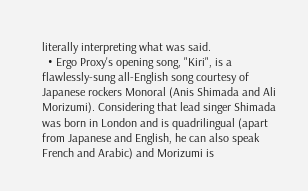literally interpreting what was said.
  • Ergo Proxy's opening song, "Kiri", is a flawlessly-sung all-English song courtesy of Japanese rockers Monoral (Anis Shimada and Ali Morizumi). Considering that lead singer Shimada was born in London and is quadrilingual (apart from Japanese and English, he can also speak French and Arabic) and Morizumi is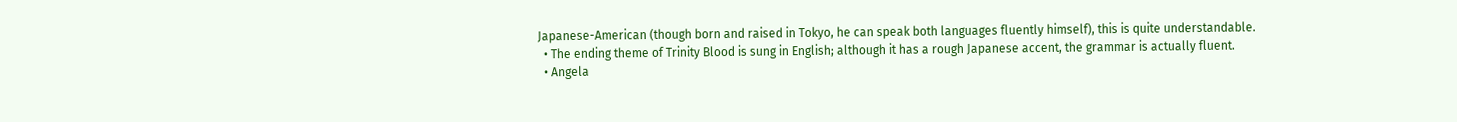Japanese-American (though born and raised in Tokyo, he can speak both languages fluently himself), this is quite understandable.
  • The ending theme of Trinity Blood is sung in English; although it has a rough Japanese accent, the grammar is actually fluent.
  • Angela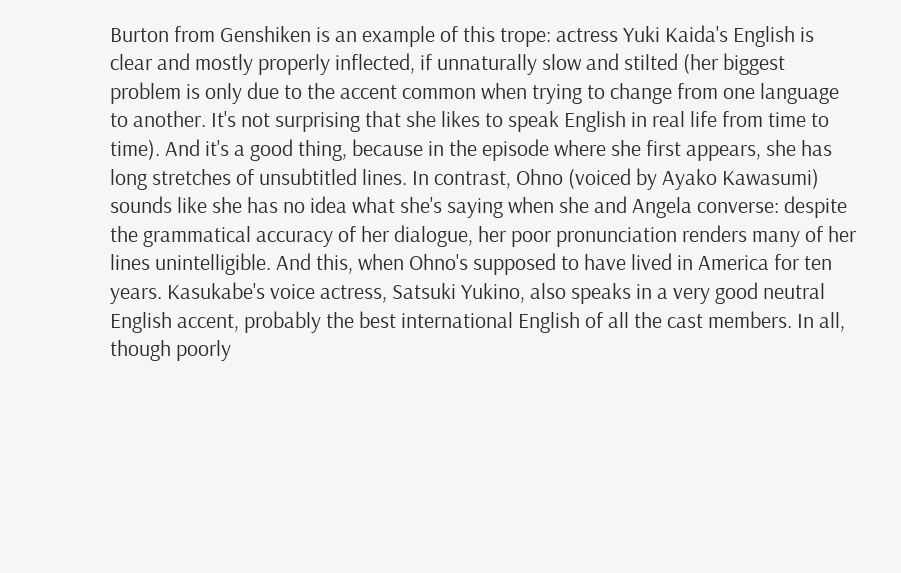Burton from Genshiken is an example of this trope: actress Yuki Kaida's English is clear and mostly properly inflected, if unnaturally slow and stilted (her biggest problem is only due to the accent common when trying to change from one language to another. It's not surprising that she likes to speak English in real life from time to time). And it's a good thing, because in the episode where she first appears, she has long stretches of unsubtitled lines. In contrast, Ohno (voiced by Ayako Kawasumi) sounds like she has no idea what she's saying when she and Angela converse: despite the grammatical accuracy of her dialogue, her poor pronunciation renders many of her lines unintelligible. And this, when Ohno's supposed to have lived in America for ten years. Kasukabe's voice actress, Satsuki Yukino, also speaks in a very good neutral English accent, probably the best international English of all the cast members. In all, though poorly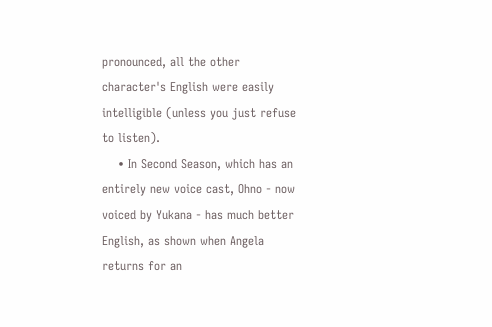pronounced, all the other character's English were easily intelligible (unless you just refuse to listen).
    • In Second Season, which has an entirely new voice cast, Ohno - now voiced by Yukana - has much better English, as shown when Angela returns for an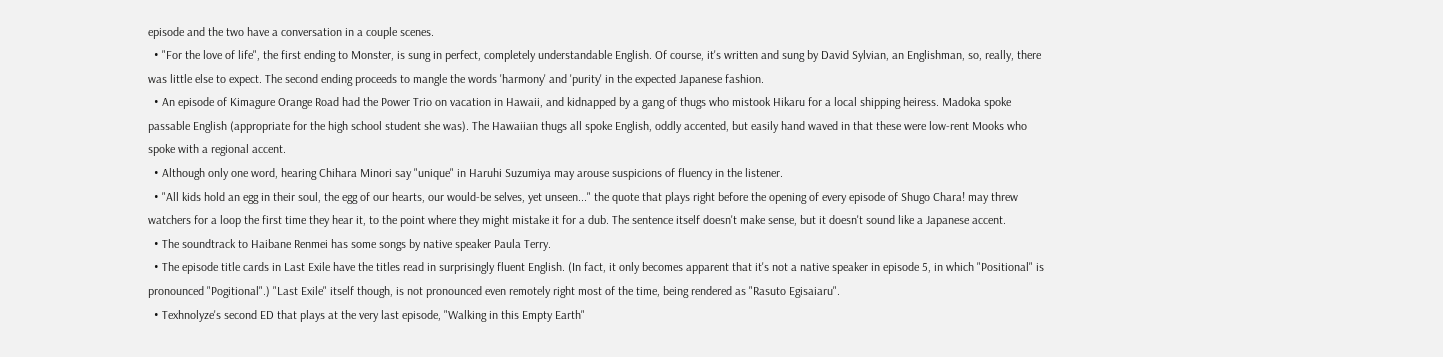episode and the two have a conversation in a couple scenes.
  • "For the love of life", the first ending to Monster, is sung in perfect, completely understandable English. Of course, it's written and sung by David Sylvian, an Englishman, so, really, there was little else to expect. The second ending proceeds to mangle the words 'harmony' and 'purity' in the expected Japanese fashion.
  • An episode of Kimagure Orange Road had the Power Trio on vacation in Hawaii, and kidnapped by a gang of thugs who mistook Hikaru for a local shipping heiress. Madoka spoke passable English (appropriate for the high school student she was). The Hawaiian thugs all spoke English, oddly accented, but easily hand waved in that these were low-rent Mooks who spoke with a regional accent.
  • Although only one word, hearing Chihara Minori say "unique" in Haruhi Suzumiya may arouse suspicions of fluency in the listener.
  • "All kids hold an egg in their soul, the egg of our hearts, our would-be selves, yet unseen..." the quote that plays right before the opening of every episode of Shugo Chara! may threw watchers for a loop the first time they hear it, to the point where they might mistake it for a dub. The sentence itself doesn't make sense, but it doesn't sound like a Japanese accent.
  • The soundtrack to Haibane Renmei has some songs by native speaker Paula Terry.
  • The episode title cards in Last Exile have the titles read in surprisingly fluent English. (In fact, it only becomes apparent that it's not a native speaker in episode 5, in which "Positional" is pronounced "Pogitional".) "Last Exile" itself though, is not pronounced even remotely right most of the time, being rendered as "Rasuto Egisaiaru".
  • Texhnolyze's second ED that plays at the very last episode, "Walking in this Empty Earth"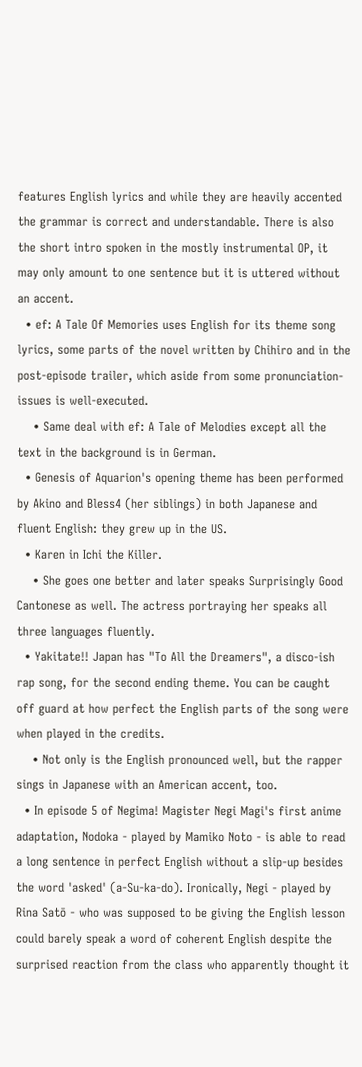features English lyrics and while they are heavily accented the grammar is correct and understandable. There is also the short intro spoken in the mostly instrumental OP, it may only amount to one sentence but it is uttered without an accent.
  • ef: A Tale Of Memories uses English for its theme song lyrics, some parts of the novel written by Chihiro and in the post-episode trailer, which aside from some pronunciation-issues is well-executed.
    • Same deal with ef: A Tale of Melodies except all the text in the background is in German.
  • Genesis of Aquarion's opening theme has been performed by Akino and Bless4 (her siblings) in both Japanese and fluent English: they grew up in the US.
  • Karen in Ichi the Killer.
    • She goes one better and later speaks Surprisingly Good Cantonese as well. The actress portraying her speaks all three languages fluently.
  • Yakitate!! Japan has "To All the Dreamers", a disco-ish rap song, for the second ending theme. You can be caught off guard at how perfect the English parts of the song were when played in the credits.
    • Not only is the English pronounced well, but the rapper sings in Japanese with an American accent, too.
  • In episode 5 of Negima! Magister Negi Magi's first anime adaptation, Nodoka - played by Mamiko Noto - is able to read a long sentence in perfect English without a slip-up besides the word 'asked' (a-Su-ka-do). Ironically, Negi - played by Rina Satō - who was supposed to be giving the English lesson could barely speak a word of coherent English despite the surprised reaction from the class who apparently thought it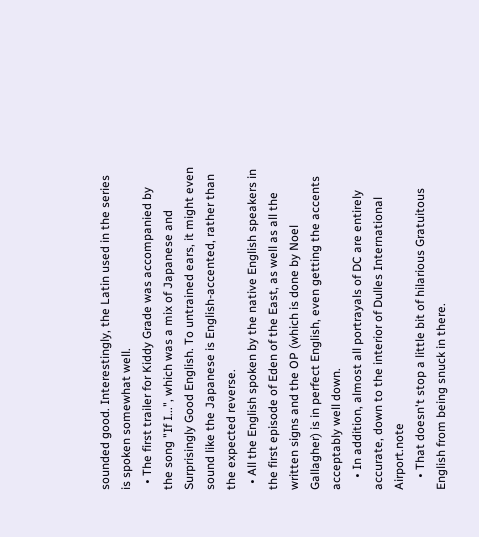sounded good. Interestingly, the Latin used in the series is spoken somewhat well.
  • The first trailer for Kiddy Grade was accompanied by the song "If I...", which was a mix of Japanese and Surprisingly Good English. To untrained ears, it might even sound like the Japanese is English-accented, rather than the expected reverse.
  • All the English spoken by the native English speakers in the first episode of Eden of the East, as well as all the written signs and the OP (which is done by Noel Gallagher) is in perfect English, even getting the accents acceptably well down.
    • In addition, almost all portrayals of DC are entirely accurate, down to the interior of Dulles International Airport.note
    • That doesn't stop a little bit of hilarious Gratuitous English from being snuck in there.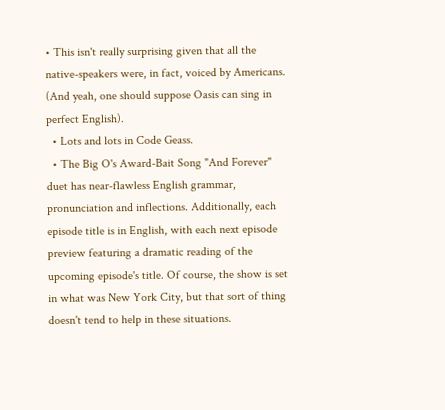• This isn't really surprising given that all the native-speakers were, in fact, voiced by Americans. (And yeah, one should suppose Oasis can sing in perfect English).
  • Lots and lots in Code Geass.
  • The Big O's Award-Bait Song "And Forever" duet has near-flawless English grammar, pronunciation and inflections. Additionally, each episode title is in English, with each next episode preview featuring a dramatic reading of the upcoming episode's title. Of course, the show is set in what was New York City, but that sort of thing doesn't tend to help in these situations.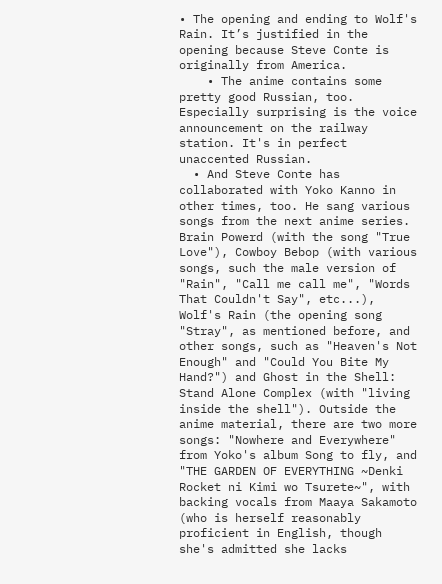• The opening and ending to Wolf's Rain. It’s justified in the opening because Steve Conte is originally from America.
    • The anime contains some pretty good Russian, too. Especially surprising is the voice announcement on the railway station. It's in perfect unaccented Russian.
  • And Steve Conte has collaborated with Yoko Kanno in other times, too. He sang various songs from the next anime series. Brain Powerd (with the song "True Love"), Cowboy Bebop (with various songs, such the male version of "Rain", "Call me call me", "Words That Couldn't Say", etc...), Wolf's Rain (the opening song "Stray", as mentioned before, and other songs, such as "Heaven's Not Enough" and "Could You Bite My Hand?") and Ghost in the Shell: Stand Alone Complex (with "living inside the shell"). Outside the anime material, there are two more songs: "Nowhere and Everywhere" from Yoko's album Song to fly, and "THE GARDEN OF EVERYTHING ~Denki Rocket ni Kimi wo Tsurete~", with backing vocals from Maaya Sakamoto (who is herself reasonably proficient in English, though she's admitted she lacks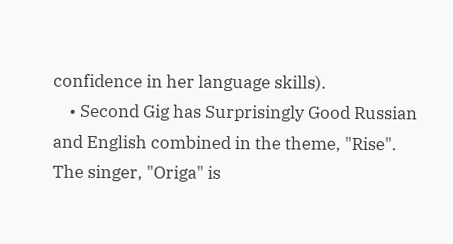confidence in her language skills).
    • Second Gig has Surprisingly Good Russian and English combined in the theme, "Rise". The singer, "Origa" is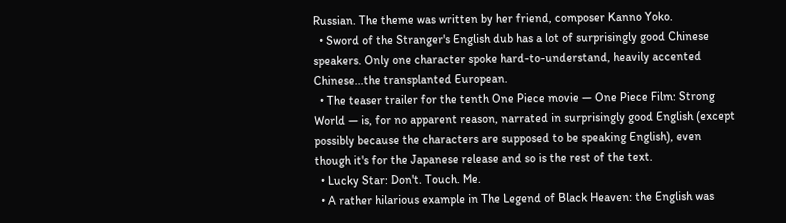Russian. The theme was written by her friend, composer Kanno Yoko.
  • Sword of the Stranger's English dub has a lot of surprisingly good Chinese speakers. Only one character spoke hard-to-understand, heavily accented Chinese...the transplanted European.
  • The teaser trailer for the tenth One Piece movie — One Piece Film: Strong World — is, for no apparent reason, narrated in surprisingly good English (except possibly because the characters are supposed to be speaking English), even though it's for the Japanese release and so is the rest of the text.
  • Lucky Star: Don't. Touch. Me.
  • A rather hilarious example in The Legend of Black Heaven: the English was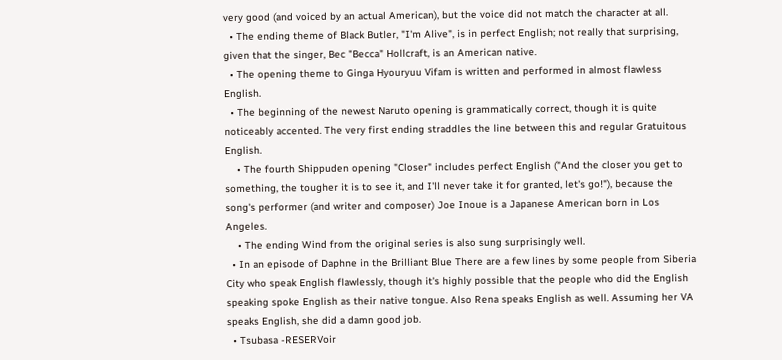very good (and voiced by an actual American), but the voice did not match the character at all.
  • The ending theme of Black Butler, "I'm Alive", is in perfect English; not really that surprising, given that the singer, Bec "Becca" Hollcraft, is an American native.
  • The opening theme to Ginga Hyouryuu Vifam is written and performed in almost flawless English.
  • The beginning of the newest Naruto opening is grammatically correct, though it is quite noticeably accented. The very first ending straddles the line between this and regular Gratuitous English.
    • The fourth Shippuden opening "Closer" includes perfect English ("And the closer you get to something, the tougher it is to see it, and I'll never take it for granted, let's go!"), because the song's performer (and writer and composer) Joe Inoue is a Japanese American born in Los Angeles.
    • The ending Wind from the original series is also sung surprisingly well.
  • In an episode of Daphne in the Brilliant Blue There are a few lines by some people from Siberia City who speak English flawlessly, though it's highly possible that the people who did the English speaking spoke English as their native tongue. Also Rena speaks English as well. Assuming her VA speaks English, she did a damn good job.
  • Tsubasa -RESERVoir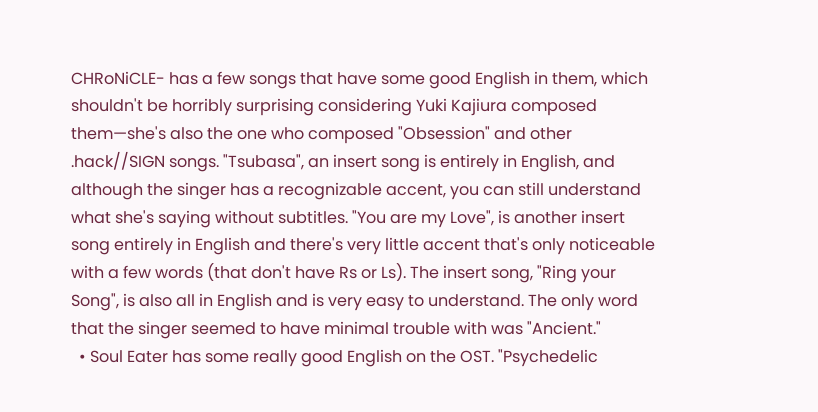CHRoNiCLE- has a few songs that have some good English in them, which shouldn't be horribly surprising considering Yuki Kajiura composed them—she's also the one who composed "Obsession" and other .hack//SIGN songs. "Tsubasa", an insert song is entirely in English, and although the singer has a recognizable accent, you can still understand what she's saying without subtitles. "You are my Love", is another insert song entirely in English and there's very little accent that's only noticeable with a few words (that don't have Rs or Ls). The insert song, "Ring your Song", is also all in English and is very easy to understand. The only word that the singer seemed to have minimal trouble with was "Ancient."
  • Soul Eater has some really good English on the OST. "Psychedelic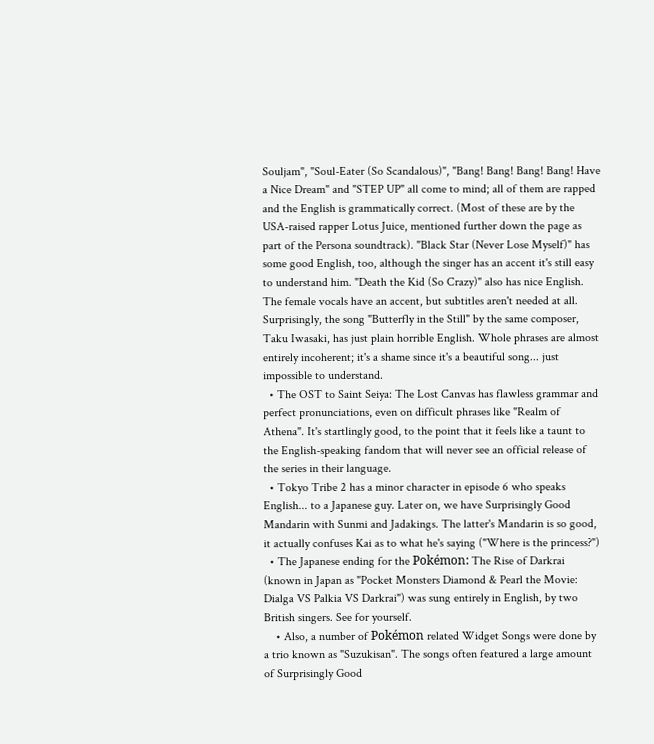Souljam", "Soul-Eater (So Scandalous)", "Bang! Bang! Bang! Bang! Have a Nice Dream" and "STEP UP" all come to mind; all of them are rapped and the English is grammatically correct. (Most of these are by the USA-raised rapper Lotus Juice, mentioned further down the page as part of the Persona soundtrack). "Black Star (Never Lose Myself)" has some good English, too, although the singer has an accent it's still easy to understand him. "Death the Kid (So Crazy)" also has nice English. The female vocals have an accent, but subtitles aren't needed at all. Surprisingly, the song "Butterfly in the Still" by the same composer, Taku Iwasaki, has just plain horrible English. Whole phrases are almost entirely incoherent; it's a shame since it's a beautiful song... just impossible to understand.
  • The OST to Saint Seiya: The Lost Canvas has flawless grammar and perfect pronunciations, even on difficult phrases like "Realm of Athena". It's startlingly good, to the point that it feels like a taunt to the English-speaking fandom that will never see an official release of the series in their language.
  • Tokyo Tribe 2 has a minor character in episode 6 who speaks English... to a Japanese guy. Later on, we have Surprisingly Good Mandarin with Sunmi and Jadakings. The latter's Mandarin is so good, it actually confuses Kai as to what he's saying ("Where is the princess?")
  • The Japanese ending for the Pokémon: The Rise of Darkrai (known in Japan as "Pocket Monsters Diamond & Pearl the Movie: Dialga VS Palkia VS Darkrai") was sung entirely in English, by two British singers. See for yourself.
    • Also, a number of Pokémon related Widget Songs were done by a trio known as "Suzukisan". The songs often featured a large amount of Surprisingly Good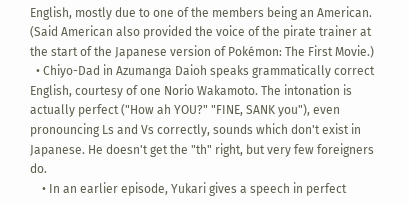English, mostly due to one of the members being an American. (Said American also provided the voice of the pirate trainer at the start of the Japanese version of Pokémon: The First Movie.)
  • Chiyo-Dad in Azumanga Daioh speaks grammatically correct English, courtesy of one Norio Wakamoto. The intonation is actually perfect ("How ah YOU?" "FINE, SANK you"), even pronouncing Ls and Vs correctly, sounds which don't exist in Japanese. He doesn't get the "th" right, but very few foreigners do.
    • In an earlier episode, Yukari gives a speech in perfect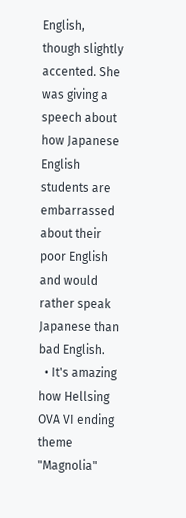English, though slightly accented. She was giving a speech about how Japanese English students are embarrassed about their poor English and would rather speak Japanese than bad English.
  • It's amazing how Hellsing OVA VI ending theme "Magnolia"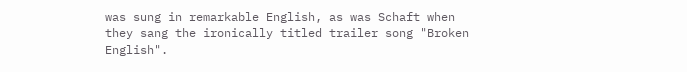was sung in remarkable English, as was Schaft when they sang the ironically titled trailer song "Broken English".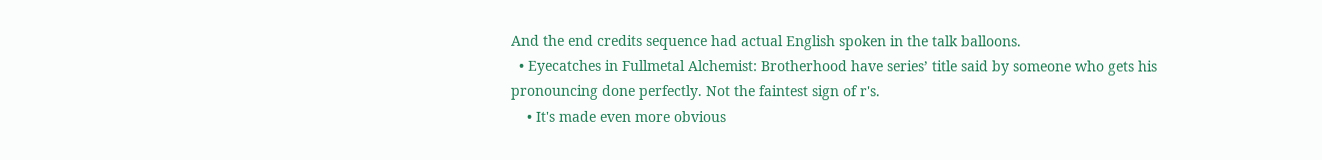And the end credits sequence had actual English spoken in the talk balloons.
  • Eyecatches in Fullmetal Alchemist: Brotherhood have series’ title said by someone who gets his pronouncing done perfectly. Not the faintest sign of r's.
    • It's made even more obvious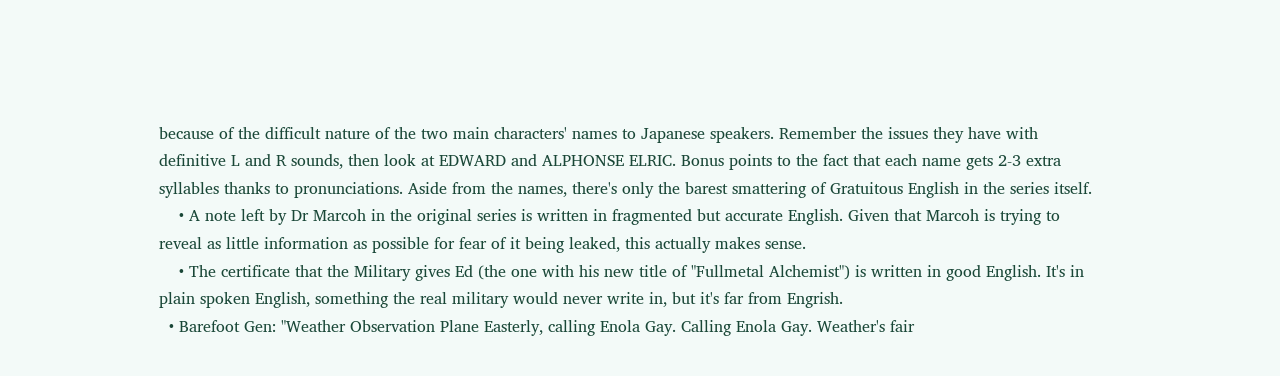because of the difficult nature of the two main characters' names to Japanese speakers. Remember the issues they have with definitive L and R sounds, then look at EDWARD and ALPHONSE ELRIC. Bonus points to the fact that each name gets 2-3 extra syllables thanks to pronunciations. Aside from the names, there's only the barest smattering of Gratuitous English in the series itself.
    • A note left by Dr Marcoh in the original series is written in fragmented but accurate English. Given that Marcoh is trying to reveal as little information as possible for fear of it being leaked, this actually makes sense.
    • The certificate that the Military gives Ed (the one with his new title of "Fullmetal Alchemist") is written in good English. It's in plain spoken English, something the real military would never write in, but it's far from Engrish.
  • Barefoot Gen: "Weather Observation Plane Easterly, calling Enola Gay. Calling Enola Gay. Weather's fair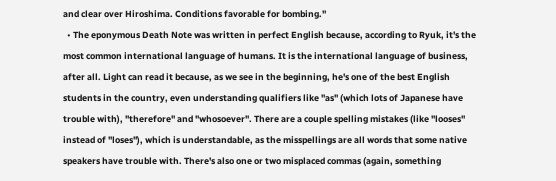and clear over Hiroshima. Conditions favorable for bombing."
  • The eponymous Death Note was written in perfect English because, according to Ryuk, it's the most common international language of humans. It is the international language of business, after all. Light can read it because, as we see in the beginning, he's one of the best English students in the country, even understanding qualifiers like "as" (which lots of Japanese have trouble with), "therefore" and "whosoever". There are a couple spelling mistakes (like "looses" instead of "loses"), which is understandable, as the misspellings are all words that some native speakers have trouble with. There's also one or two misplaced commas (again, something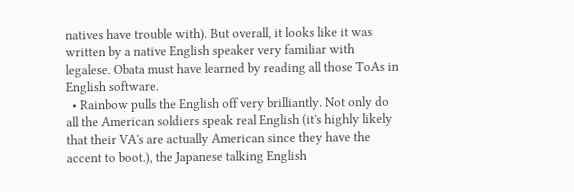natives have trouble with). But overall, it looks like it was written by a native English speaker very familiar with legalese. Obata must have learned by reading all those ToAs in English software.
  • Rainbow pulls the English off very brilliantly. Not only do all the American soldiers speak real English (it's highly likely that their VA's are actually American since they have the accent to boot.), the Japanese talking English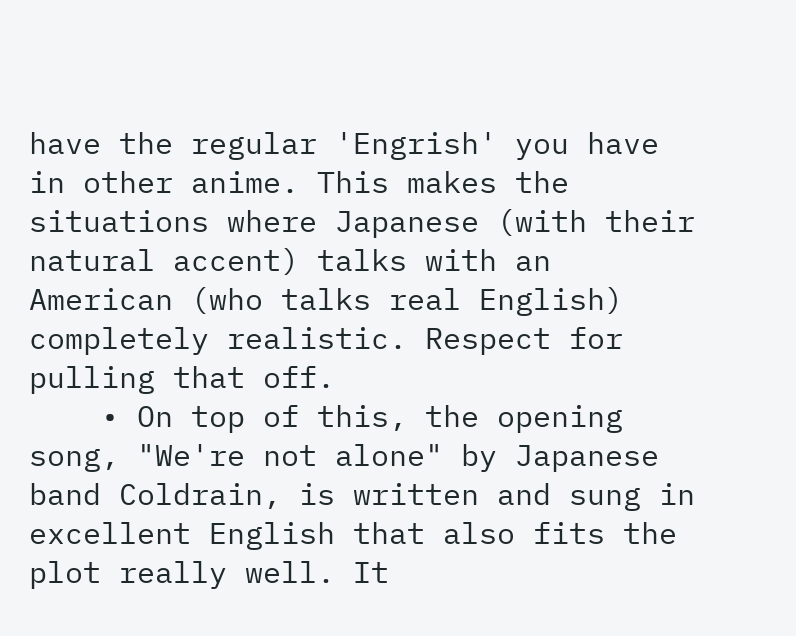have the regular 'Engrish' you have in other anime. This makes the situations where Japanese (with their natural accent) talks with an American (who talks real English) completely realistic. Respect for pulling that off.
    • On top of this, the opening song, "We're not alone" by Japanese band Coldrain, is written and sung in excellent English that also fits the plot really well. It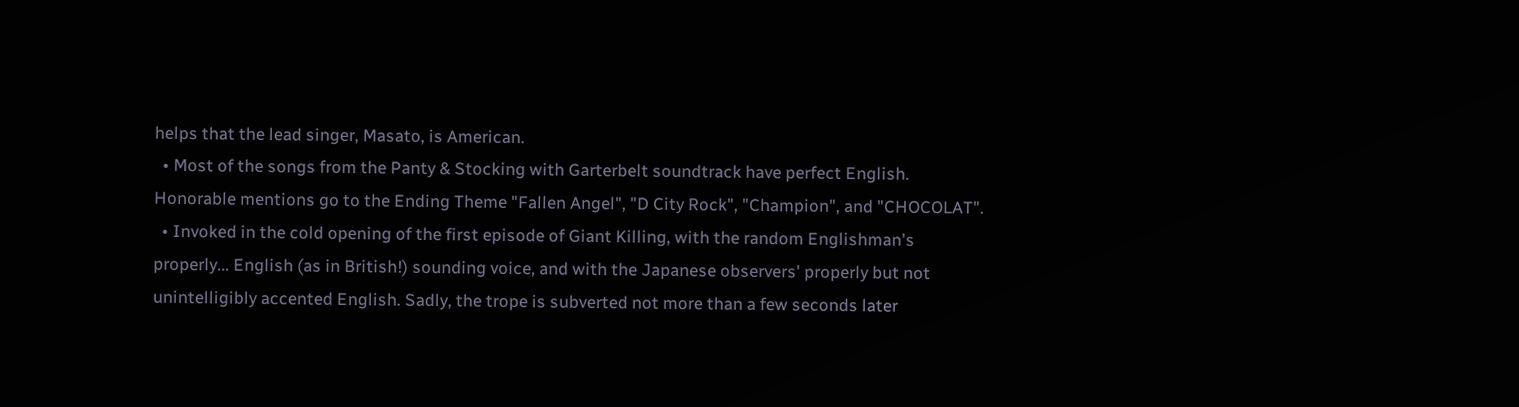helps that the lead singer, Masato, is American.
  • Most of the songs from the Panty & Stocking with Garterbelt soundtrack have perfect English. Honorable mentions go to the Ending Theme "Fallen Angel", "D City Rock", "Champion", and "CHOCOLAT".
  • Invoked in the cold opening of the first episode of Giant Killing, with the random Englishman's properly... English (as in British!) sounding voice, and with the Japanese observers' properly but not unintelligibly accented English. Sadly, the trope is subverted not more than a few seconds later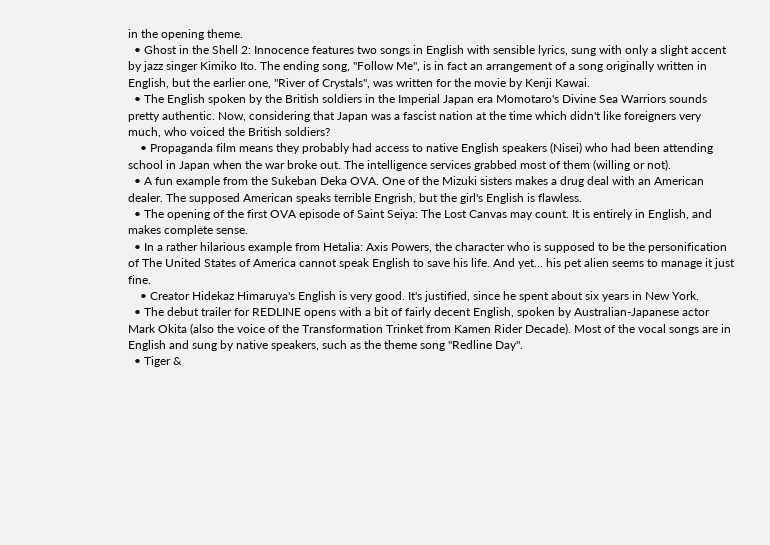in the opening theme.
  • Ghost in the Shell 2: Innocence features two songs in English with sensible lyrics, sung with only a slight accent by jazz singer Kimiko Ito. The ending song, "Follow Me", is in fact an arrangement of a song originally written in English, but the earlier one, "River of Crystals", was written for the movie by Kenji Kawai.
  • The English spoken by the British soldiers in the Imperial Japan era Momotaro's Divine Sea Warriors sounds pretty authentic. Now, considering that Japan was a fascist nation at the time which didn't like foreigners very much, who voiced the British soldiers?
    • Propaganda film means they probably had access to native English speakers (Nisei) who had been attending school in Japan when the war broke out. The intelligence services grabbed most of them (willing or not).
  • A fun example from the Sukeban Deka OVA. One of the Mizuki sisters makes a drug deal with an American dealer. The supposed American speaks terrible Engrish, but the girl's English is flawless.
  • The opening of the first OVA episode of Saint Seiya: The Lost Canvas may count. It is entirely in English, and makes complete sense.
  • In a rather hilarious example from Hetalia: Axis Powers, the character who is supposed to be the personification of The United States of America cannot speak English to save his life. And yet... his pet alien seems to manage it just fine.
    • Creator Hidekaz Himaruya's English is very good. It's justified, since he spent about six years in New York.
  • The debut trailer for REDLINE opens with a bit of fairly decent English, spoken by Australian-Japanese actor Mark Okita (also the voice of the Transformation Trinket from Kamen Rider Decade). Most of the vocal songs are in English and sung by native speakers, such as the theme song "Redline Day".
  • Tiger &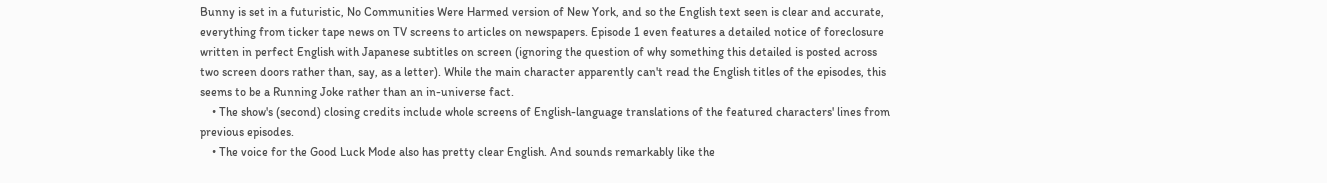Bunny is set in a futuristic, No Communities Were Harmed version of New York, and so the English text seen is clear and accurate, everything from ticker tape news on TV screens to articles on newspapers. Episode 1 even features a detailed notice of foreclosure written in perfect English with Japanese subtitles on screen (ignoring the question of why something this detailed is posted across two screen doors rather than, say, as a letter). While the main character apparently can't read the English titles of the episodes, this seems to be a Running Joke rather than an in-universe fact.
    • The show's (second) closing credits include whole screens of English-language translations of the featured characters' lines from previous episodes.
    • The voice for the Good Luck Mode also has pretty clear English. And sounds remarkably like the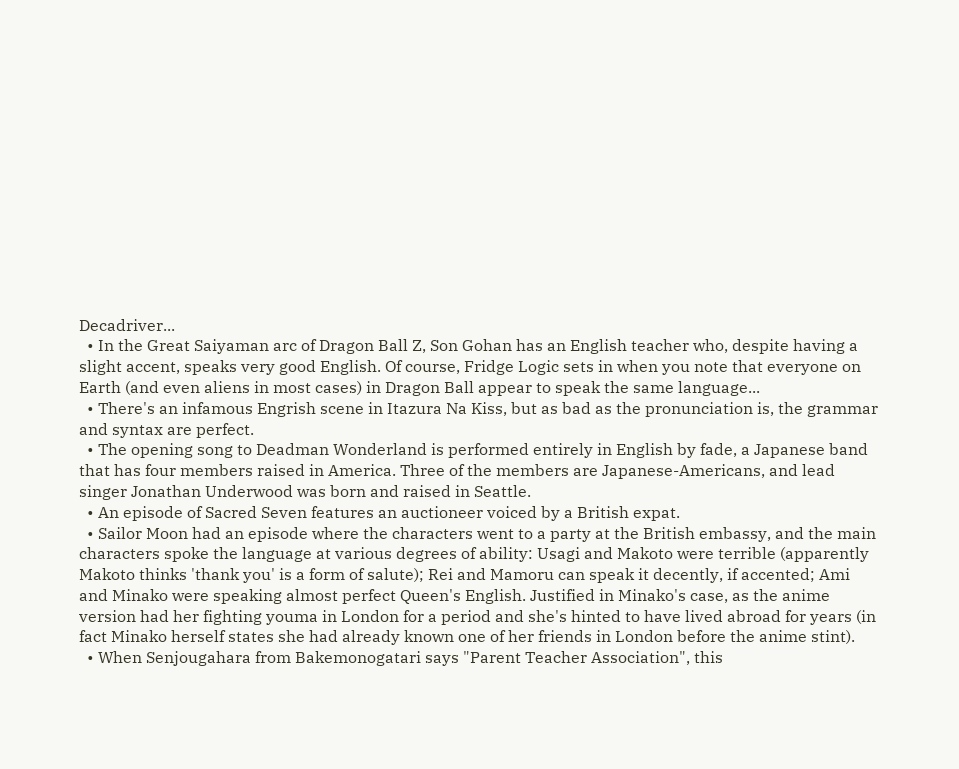Decadriver...
  • In the Great Saiyaman arc of Dragon Ball Z, Son Gohan has an English teacher who, despite having a slight accent, speaks very good English. Of course, Fridge Logic sets in when you note that everyone on Earth (and even aliens in most cases) in Dragon Ball appear to speak the same language...
  • There's an infamous Engrish scene in Itazura Na Kiss, but as bad as the pronunciation is, the grammar and syntax are perfect.
  • The opening song to Deadman Wonderland is performed entirely in English by fade, a Japanese band that has four members raised in America. Three of the members are Japanese-Americans, and lead singer Jonathan Underwood was born and raised in Seattle.
  • An episode of Sacred Seven features an auctioneer voiced by a British expat.
  • Sailor Moon had an episode where the characters went to a party at the British embassy, and the main characters spoke the language at various degrees of ability: Usagi and Makoto were terrible (apparently Makoto thinks 'thank you' is a form of salute); Rei and Mamoru can speak it decently, if accented; Ami and Minako were speaking almost perfect Queen's English. Justified in Minako's case, as the anime version had her fighting youma in London for a period and she's hinted to have lived abroad for years (in fact Minako herself states she had already known one of her friends in London before the anime stint).
  • When Senjougahara from Bakemonogatari says "Parent Teacher Association", this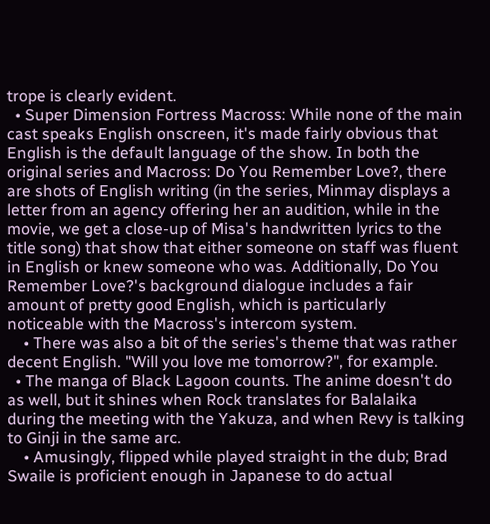trope is clearly evident.
  • Super Dimension Fortress Macross: While none of the main cast speaks English onscreen, it's made fairly obvious that English is the default language of the show. In both the original series and Macross: Do You Remember Love?, there are shots of English writing (in the series, Minmay displays a letter from an agency offering her an audition, while in the movie, we get a close-up of Misa's handwritten lyrics to the title song) that show that either someone on staff was fluent in English or knew someone who was. Additionally, Do You Remember Love?'s background dialogue includes a fair amount of pretty good English, which is particularly noticeable with the Macross's intercom system.
    • There was also a bit of the series's theme that was rather decent English. "Will you love me tomorrow?", for example.
  • The manga of Black Lagoon counts. The anime doesn't do as well, but it shines when Rock translates for Balalaika during the meeting with the Yakuza, and when Revy is talking to Ginji in the same arc.
    • Amusingly, flipped while played straight in the dub; Brad Swaile is proficient enough in Japanese to do actual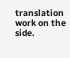translation work on the side.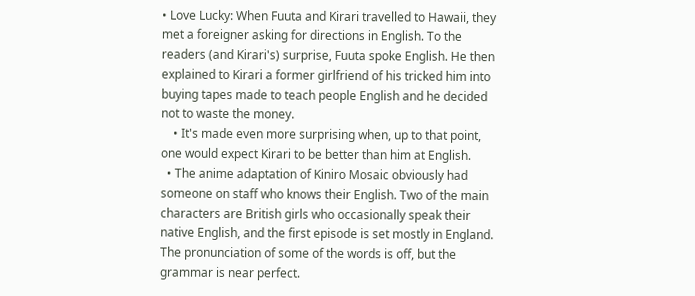• Love Lucky: When Fuuta and Kirari travelled to Hawaii, they met a foreigner asking for directions in English. To the readers (and Kirari's) surprise, Fuuta spoke English. He then explained to Kirari a former girlfriend of his tricked him into buying tapes made to teach people English and he decided not to waste the money.
    • It's made even more surprising when, up to that point, one would expect Kirari to be better than him at English.
  • The anime adaptation of Kiniro Mosaic obviously had someone on staff who knows their English. Two of the main characters are British girls who occasionally speak their native English, and the first episode is set mostly in England. The pronunciation of some of the words is off, but the grammar is near perfect.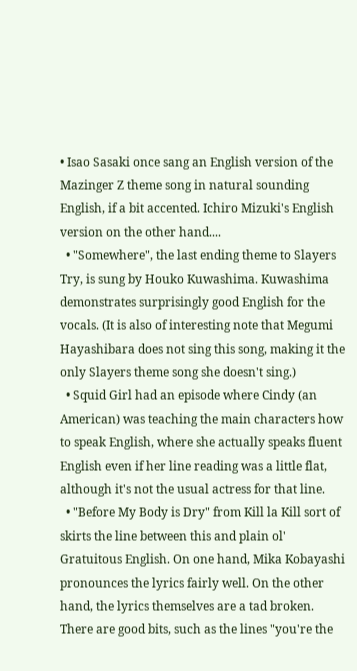• Isao Sasaki once sang an English version of the Mazinger Z theme song in natural sounding English, if a bit accented. Ichiro Mizuki's English version on the other hand....
  • "Somewhere", the last ending theme to Slayers Try, is sung by Houko Kuwashima. Kuwashima demonstrates surprisingly good English for the vocals. (It is also of interesting note that Megumi Hayashibara does not sing this song, making it the only Slayers theme song she doesn't sing.)
  • Squid Girl had an episode where Cindy (an American) was teaching the main characters how to speak English, where she actually speaks fluent English even if her line reading was a little flat, although it's not the usual actress for that line.
  • "Before My Body is Dry" from Kill la Kill sort of skirts the line between this and plain ol' Gratuitous English. On one hand, Mika Kobayashi pronounces the lyrics fairly well. On the other hand, the lyrics themselves are a tad broken. There are good bits, such as the lines "you're the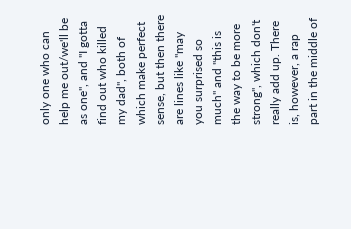only one who can help me out/we'll be as one", and "I gotta find out who killed my dad", both of which make perfect sense, but then there are lines like "may you surprised so much" and "this is the way to be more strong", which don't really add up. There is, however, a rap part in the middle of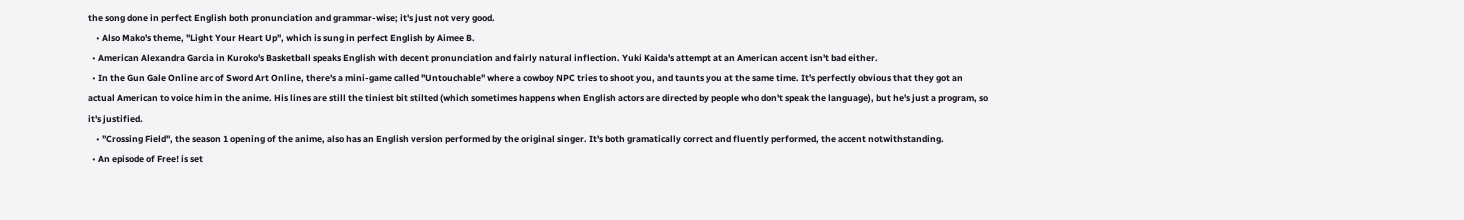the song done in perfect English both pronunciation and grammar-wise; it's just not very good.
    • Also Mako's theme, "Light Your Heart Up", which is sung in perfect English by Aimee B.
  • American Alexandra Garcia in Kuroko's Basketball speaks English with decent pronunciation and fairly natural inflection. Yuki Kaida's attempt at an American accent isn't bad either.
  • In the Gun Gale Online arc of Sword Art Online, there's a mini-game called "Untouchable" where a cowboy NPC tries to shoot you, and taunts you at the same time. It's perfectly obvious that they got an actual American to voice him in the anime. His lines are still the tiniest bit stilted (which sometimes happens when English actors are directed by people who don't speak the language), but he's just a program, so it's justified.
    • "Crossing Field", the season 1 opening of the anime, also has an English version performed by the original singer. It's both gramatically correct and fluently performed, the accent notwithstanding.
  • An episode of Free! is set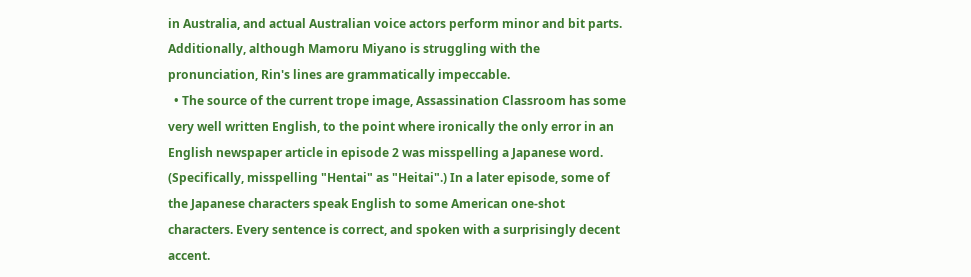in Australia, and actual Australian voice actors perform minor and bit parts. Additionally, although Mamoru Miyano is struggling with the pronunciation, Rin's lines are grammatically impeccable.
  • The source of the current trope image, Assassination Classroom has some very well written English, to the point where ironically the only error in an English newspaper article in episode 2 was misspelling a Japanese word. (Specifically, misspelling "Hentai" as "Heitai".) In a later episode, some of the Japanese characters speak English to some American one-shot characters. Every sentence is correct, and spoken with a surprisingly decent accent.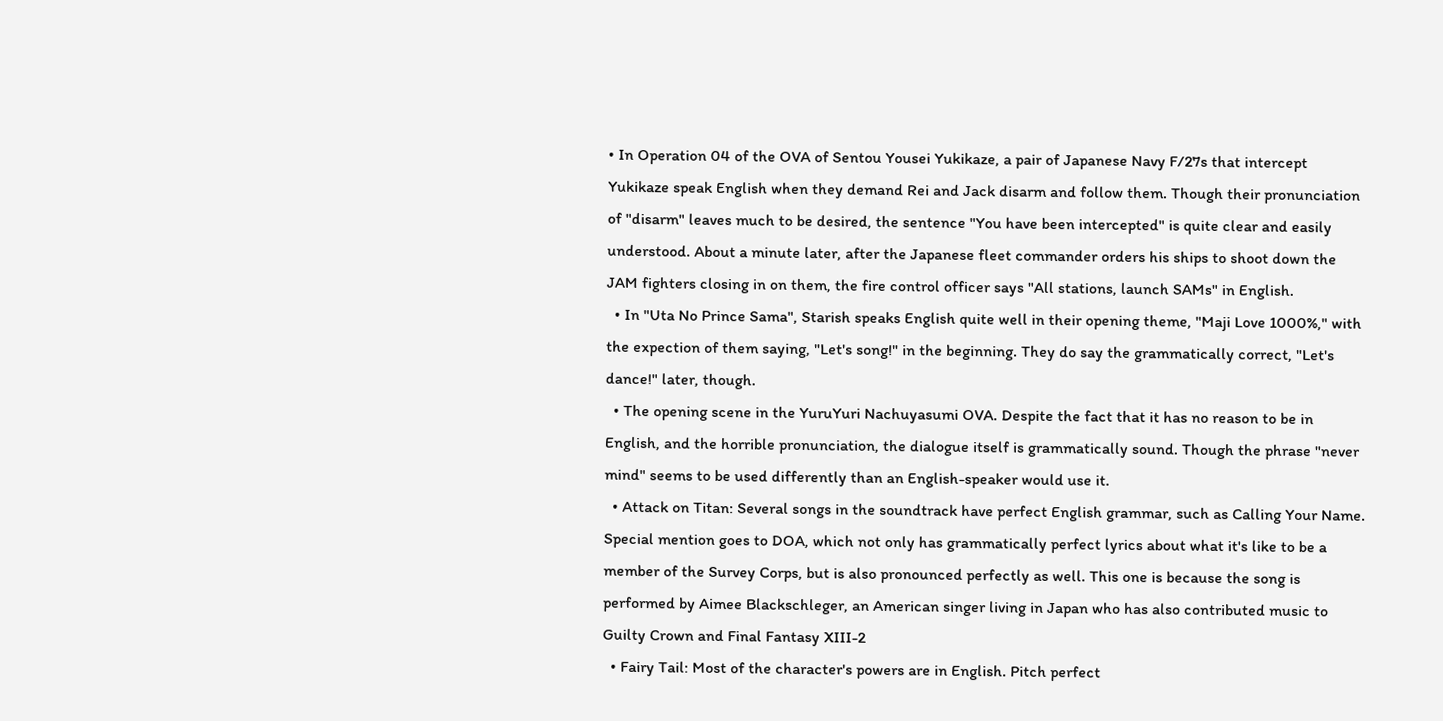• In Operation 04 of the OVA of Sentou Yousei Yukikaze, a pair of Japanese Navy F/27s that intercept Yukikaze speak English when they demand Rei and Jack disarm and follow them. Though their pronunciation of "disarm" leaves much to be desired, the sentence "You have been intercepted" is quite clear and easily understood. About a minute later, after the Japanese fleet commander orders his ships to shoot down the JAM fighters closing in on them, the fire control officer says "All stations, launch SAMs" in English.
  • In "Uta No Prince Sama", Starish speaks English quite well in their opening theme, "Maji Love 1000%," with the expection of them saying, "Let's song!" in the beginning. They do say the grammatically correct, "Let's dance!" later, though.
  • The opening scene in the YuruYuri Nachuyasumi OVA. Despite the fact that it has no reason to be in English, and the horrible pronunciation, the dialogue itself is grammatically sound. Though the phrase "never mind" seems to be used differently than an English-speaker would use it.
  • Attack on Titan: Several songs in the soundtrack have perfect English grammar, such as Calling Your Name. Special mention goes to DOA, which not only has grammatically perfect lyrics about what it's like to be a member of the Survey Corps, but is also pronounced perfectly as well. This one is because the song is performed by Aimee Blackschleger, an American singer living in Japan who has also contributed music to Guilty Crown and Final Fantasy XIII-2
  • Fairy Tail: Most of the character's powers are in English. Pitch perfect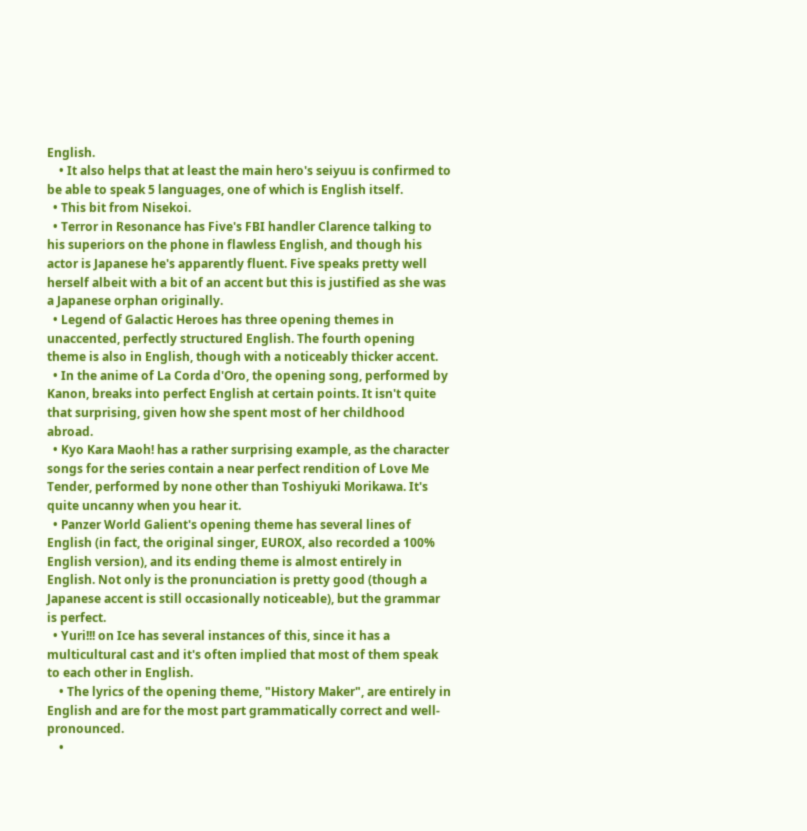English.
    • It also helps that at least the main hero's seiyuu is confirmed to be able to speak 5 languages, one of which is English itself.
  • This bit from Nisekoi.
  • Terror in Resonance has Five's FBI handler Clarence talking to his superiors on the phone in flawless English, and though his actor is Japanese he's apparently fluent. Five speaks pretty well herself albeit with a bit of an accent but this is justified as she was a Japanese orphan originally.
  • Legend of Galactic Heroes has three opening themes in unaccented, perfectly structured English. The fourth opening theme is also in English, though with a noticeably thicker accent.
  • In the anime of La Corda d'Oro, the opening song, performed by Kanon, breaks into perfect English at certain points. It isn't quite that surprising, given how she spent most of her childhood abroad.
  • Kyo Kara Maoh! has a rather surprising example, as the character songs for the series contain a near perfect rendition of Love Me Tender, performed by none other than Toshiyuki Morikawa. It's quite uncanny when you hear it.
  • Panzer World Galient's opening theme has several lines of English (in fact, the original singer, EUROX, also recorded a 100% English version), and its ending theme is almost entirely in English. Not only is the pronunciation is pretty good (though a Japanese accent is still occasionally noticeable), but the grammar is perfect.
  • Yuri!!! on Ice has several instances of this, since it has a multicultural cast and it's often implied that most of them speak to each other in English.
    • The lyrics of the opening theme, "History Maker", are entirely in English and are for the most part grammatically correct and well-pronounced.
    •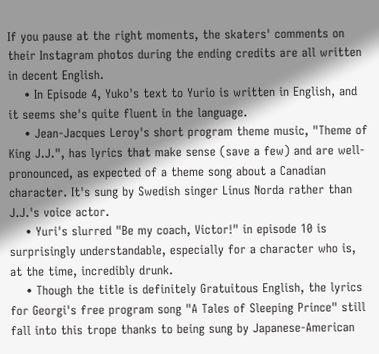If you pause at the right moments, the skaters' comments on their Instagram photos during the ending credits are all written in decent English.
    • In Episode 4, Yuko's text to Yurio is written in English, and it seems she's quite fluent in the language.
    • Jean-Jacques Leroy's short program theme music, "Theme of King J.J.", has lyrics that make sense (save a few) and are well-pronounced, as expected of a theme song about a Canadian character. It's sung by Swedish singer Linus Norda rather than J.J.'s voice actor.
    • Yuri's slurred "Be my coach, Victor!" in episode 10 is surprisingly understandable, especially for a character who is, at the time, incredibly drunk.
    • Though the title is definitely Gratuitous English, the lyrics for Georgi's free program song "A Tales of Sleeping Prince" still fall into this trope thanks to being sung by Japanese-American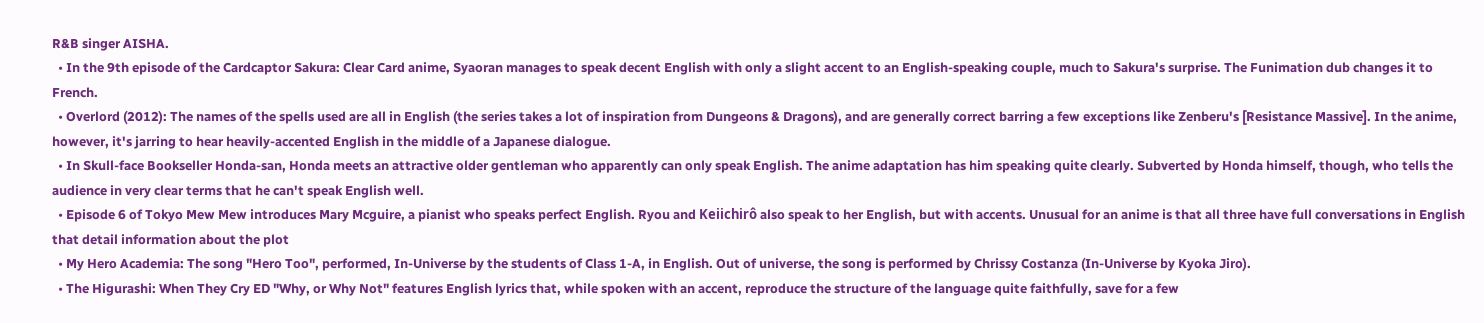R&B singer AISHA.
  • In the 9th episode of the Cardcaptor Sakura: Clear Card anime, Syaoran manages to speak decent English with only a slight accent to an English-speaking couple, much to Sakura's surprise. The Funimation dub changes it to French.
  • Overlord (2012): The names of the spells used are all in English (the series takes a lot of inspiration from Dungeons & Dragons), and are generally correct barring a few exceptions like Zenberu's [Resistance Massive]. In the anime, however, it's jarring to hear heavily-accented English in the middle of a Japanese dialogue.
  • In Skull-face Bookseller Honda-san, Honda meets an attractive older gentleman who apparently can only speak English. The anime adaptation has him speaking quite clearly. Subverted by Honda himself, though, who tells the audience in very clear terms that he can't speak English well.
  • Episode 6 of Tokyo Mew Mew introduces Mary Mcguire, a pianist who speaks perfect English. Ryou and Keiichirô also speak to her English, but with accents. Unusual for an anime is that all three have full conversations in English that detail information about the plot
  • My Hero Academia: The song "Hero Too", performed, In-Universe by the students of Class 1-A, in English. Out of universe, the song is performed by Chrissy Costanza (In-Universe by Kyoka Jiro).
  • The Higurashi: When They Cry ED "Why, or Why Not" features English lyrics that, while spoken with an accent, reproduce the structure of the language quite faithfully, save for a few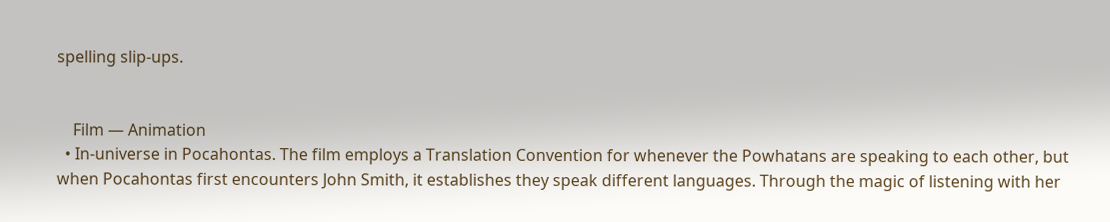spelling slip-ups.


    Film — Animation
  • In-universe in Pocahontas. The film employs a Translation Convention for whenever the Powhatans are speaking to each other, but when Pocahontas first encounters John Smith, it establishes they speak different languages. Through the magic of listening with her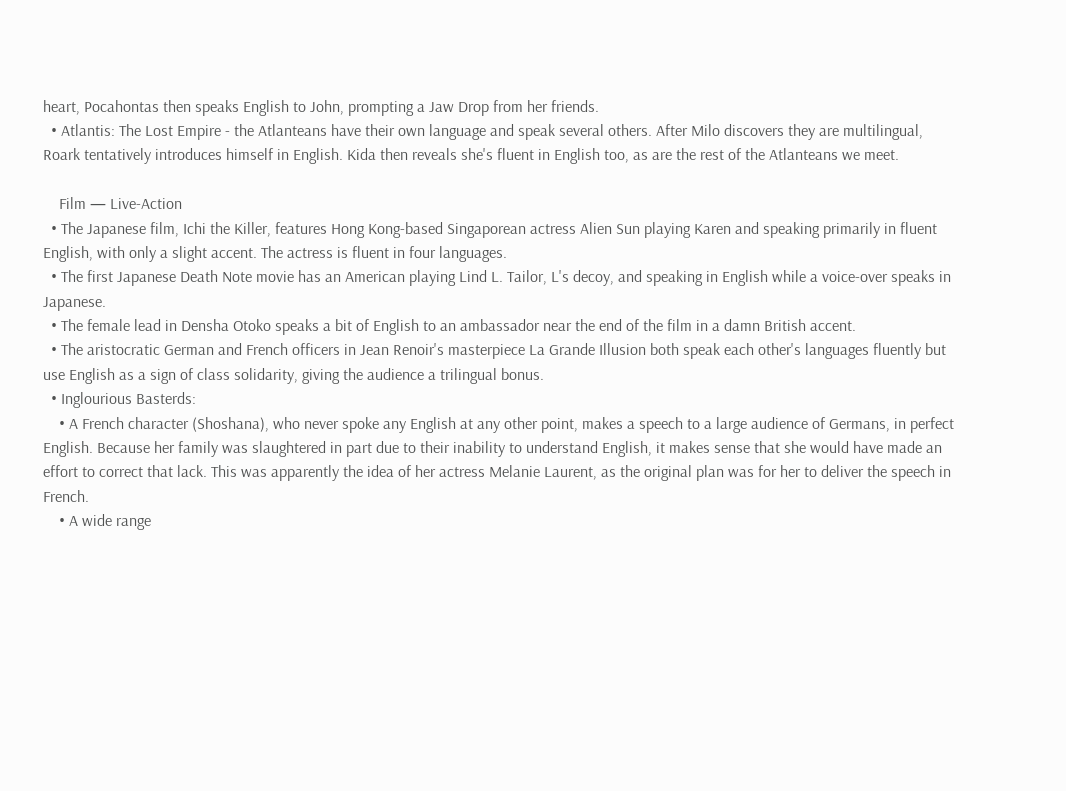heart, Pocahontas then speaks English to John, prompting a Jaw Drop from her friends.
  • Atlantis: The Lost Empire - the Atlanteans have their own language and speak several others. After Milo discovers they are multilingual, Roark tentatively introduces himself in English. Kida then reveals she's fluent in English too, as are the rest of the Atlanteans we meet.

    Film — Live-Action
  • The Japanese film, Ichi the Killer, features Hong Kong-based Singaporean actress Alien Sun playing Karen and speaking primarily in fluent English, with only a slight accent. The actress is fluent in four languages.
  • The first Japanese Death Note movie has an American playing Lind L. Tailor, L's decoy, and speaking in English while a voice-over speaks in Japanese.
  • The female lead in Densha Otoko speaks a bit of English to an ambassador near the end of the film in a damn British accent.
  • The aristocratic German and French officers in Jean Renoir's masterpiece La Grande Illusion both speak each other's languages fluently but use English as a sign of class solidarity, giving the audience a trilingual bonus.
  • Inglourious Basterds:
    • A French character (Shoshana), who never spoke any English at any other point, makes a speech to a large audience of Germans, in perfect English. Because her family was slaughtered in part due to their inability to understand English, it makes sense that she would have made an effort to correct that lack. This was apparently the idea of her actress Melanie Laurent, as the original plan was for her to deliver the speech in French.
    • A wide range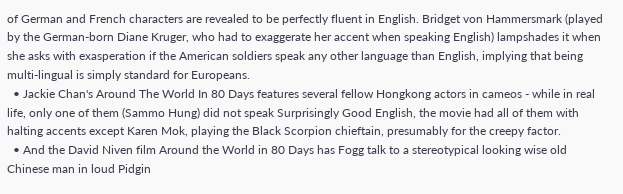of German and French characters are revealed to be perfectly fluent in English. Bridget von Hammersmark (played by the German-born Diane Kruger, who had to exaggerate her accent when speaking English) lampshades it when she asks with exasperation if the American soldiers speak any other language than English, implying that being multi-lingual is simply standard for Europeans.
  • Jackie Chan's Around The World In 80 Days features several fellow Hongkong actors in cameos - while in real life, only one of them (Sammo Hung) did not speak Surprisingly Good English, the movie had all of them with halting accents except Karen Mok, playing the Black Scorpion chieftain, presumably for the creepy factor.
  • And the David Niven film Around the World in 80 Days has Fogg talk to a stereotypical looking wise old Chinese man in loud Pidgin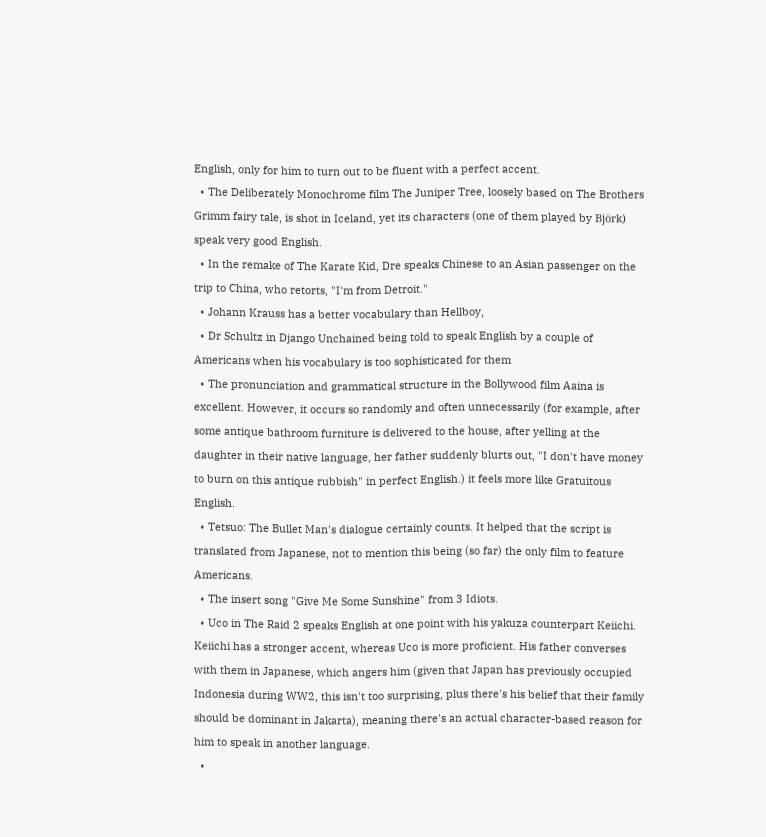English, only for him to turn out to be fluent with a perfect accent.
  • The Deliberately Monochrome film The Juniper Tree, loosely based on The Brothers Grimm fairy tale, is shot in Iceland, yet its characters (one of them played by Björk) speak very good English.
  • In the remake of The Karate Kid, Dre speaks Chinese to an Asian passenger on the trip to China, who retorts, "I'm from Detroit."
  • Johann Krauss has a better vocabulary than Hellboy,
  • Dr Schultz in Django Unchained being told to speak English by a couple of Americans when his vocabulary is too sophisticated for them
  • The pronunciation and grammatical structure in the Bollywood film Aaina is excellent. However, it occurs so randomly and often unnecessarily (for example, after some antique bathroom furniture is delivered to the house, after yelling at the daughter in their native language, her father suddenly blurts out, "I don't have money to burn on this antique rubbish" in perfect English.) it feels more like Gratuitous English.
  • Tetsuo: The Bullet Man's dialogue certainly counts. It helped that the script is translated from Japanese, not to mention this being (so far) the only film to feature Americans.
  • The insert song "Give Me Some Sunshine" from 3 Idiots.
  • Uco in The Raid 2 speaks English at one point with his yakuza counterpart Keiichi. Keiichi has a stronger accent, whereas Uco is more proficient. His father converses with them in Japanese, which angers him (given that Japan has previously occupied Indonesia during WW2, this isn't too surprising, plus there's his belief that their family should be dominant in Jakarta), meaning there's an actual character-based reason for him to speak in another language.
  •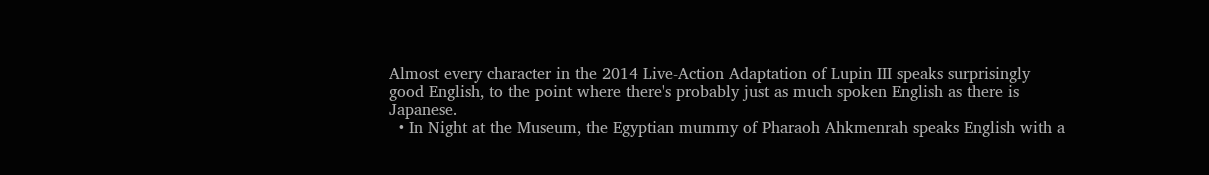Almost every character in the 2014 Live-Action Adaptation of Lupin III speaks surprisingly good English, to the point where there's probably just as much spoken English as there is Japanese.
  • In Night at the Museum, the Egyptian mummy of Pharaoh Ahkmenrah speaks English with a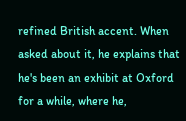refined British accent. When asked about it, he explains that he's been an exhibit at Oxford for a while, where he,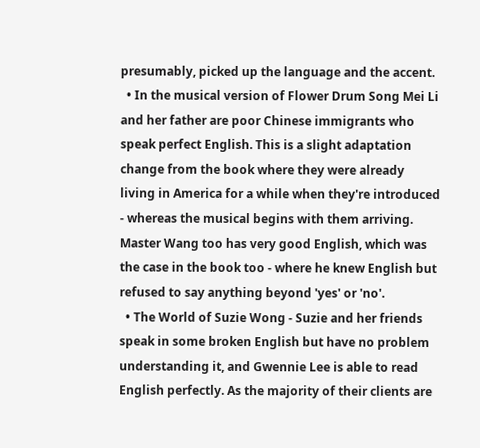presumably, picked up the language and the accent.
  • In the musical version of Flower Drum Song Mei Li and her father are poor Chinese immigrants who speak perfect English. This is a slight adaptation change from the book where they were already living in America for a while when they're introduced - whereas the musical begins with them arriving. Master Wang too has very good English, which was the case in the book too - where he knew English but refused to say anything beyond 'yes' or 'no'.
  • The World of Suzie Wong - Suzie and her friends speak in some broken English but have no problem understanding it, and Gwennie Lee is able to read English perfectly. As the majority of their clients are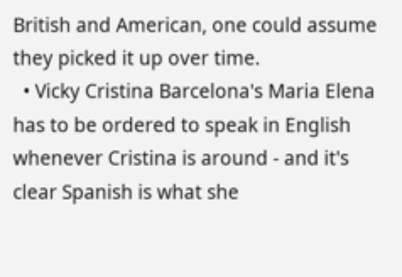British and American, one could assume they picked it up over time.
  • Vicky Cristina Barcelona's Maria Elena has to be ordered to speak in English whenever Cristina is around - and it's clear Spanish is what she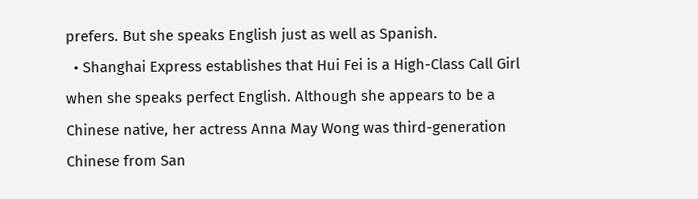prefers. But she speaks English just as well as Spanish.
  • Shanghai Express establishes that Hui Fei is a High-Class Call Girl when she speaks perfect English. Although she appears to be a Chinese native, her actress Anna May Wong was third-generation Chinese from San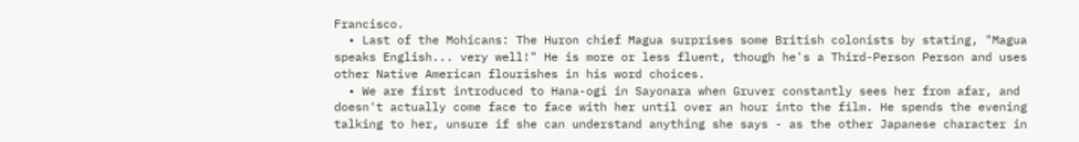Francisco.
  • Last of the Mohicans: The Huron chief Magua surprises some British colonists by stating, "Magua speaks English... very well!" He is more or less fluent, though he's a Third-Person Person and uses other Native American flourishes in his word choices.
  • We are first introduced to Hana-ogi in Sayonara when Gruver constantly sees her from afar, and doesn't actually come face to face with her until over an hour into the film. He spends the evening talking to her, unsure if she can understand anything she says - as the other Japanese character in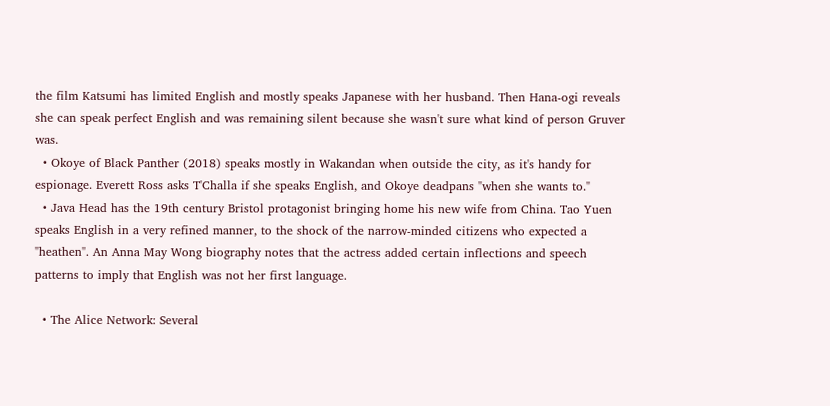the film Katsumi has limited English and mostly speaks Japanese with her husband. Then Hana-ogi reveals she can speak perfect English and was remaining silent because she wasn't sure what kind of person Gruver was.
  • Okoye of Black Panther (2018) speaks mostly in Wakandan when outside the city, as it's handy for espionage. Everett Ross asks T'Challa if she speaks English, and Okoye deadpans "when she wants to."
  • Java Head has the 19th century Bristol protagonist bringing home his new wife from China. Tao Yuen speaks English in a very refined manner, to the shock of the narrow-minded citizens who expected a "heathen". An Anna May Wong biography notes that the actress added certain inflections and speech patterns to imply that English was not her first language.

  • The Alice Network: Several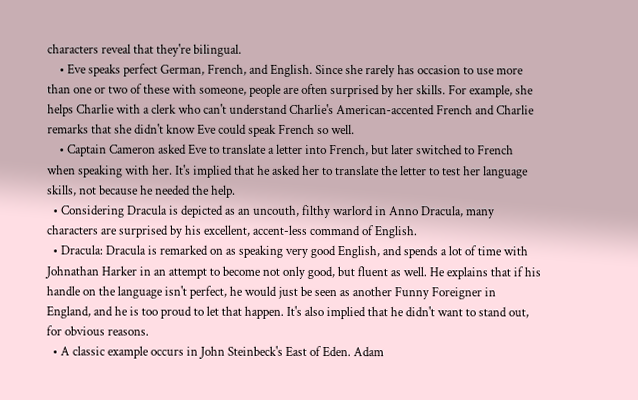characters reveal that they're bilingual.
    • Eve speaks perfect German, French, and English. Since she rarely has occasion to use more than one or two of these with someone, people are often surprised by her skills. For example, she helps Charlie with a clerk who can't understand Charlie's American-accented French and Charlie remarks that she didn't know Eve could speak French so well.
    • Captain Cameron asked Eve to translate a letter into French, but later switched to French when speaking with her. It's implied that he asked her to translate the letter to test her language skills, not because he needed the help.
  • Considering Dracula is depicted as an uncouth, filthy warlord in Anno Dracula, many characters are surprised by his excellent, accent-less command of English.
  • Dracula: Dracula is remarked on as speaking very good English, and spends a lot of time with Johnathan Harker in an attempt to become not only good, but fluent as well. He explains that if his handle on the language isn't perfect, he would just be seen as another Funny Foreigner in England, and he is too proud to let that happen. It's also implied that he didn't want to stand out, for obvious reasons.
  • A classic example occurs in John Steinbeck's East of Eden. Adam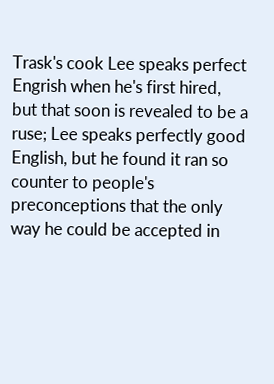Trask's cook Lee speaks perfect Engrish when he's first hired, but that soon is revealed to be a ruse; Lee speaks perfectly good English, but he found it ran so counter to people's preconceptions that the only way he could be accepted in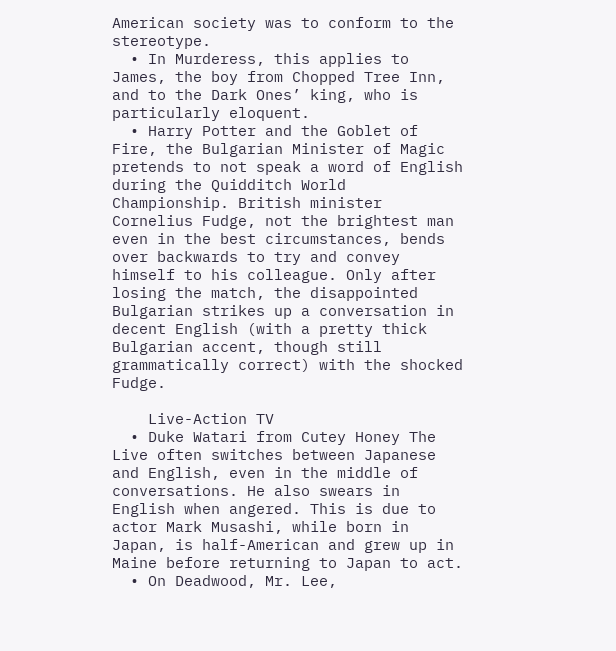American society was to conform to the stereotype.
  • In Murderess, this applies to James, the boy from Chopped Tree Inn, and to the Dark Ones’ king, who is particularly eloquent.
  • Harry Potter and the Goblet of Fire, the Bulgarian Minister of Magic pretends to not speak a word of English during the Quidditch World Championship. British minister Cornelius Fudge, not the brightest man even in the best circumstances, bends over backwards to try and convey himself to his colleague. Only after losing the match, the disappointed Bulgarian strikes up a conversation in decent English (with a pretty thick Bulgarian accent, though still grammatically correct) with the shocked Fudge.

    Live-Action TV
  • Duke Watari from Cutey Honey The Live often switches between Japanese and English, even in the middle of conversations. He also swears in English when angered. This is due to actor Mark Musashi, while born in Japan, is half-American and grew up in Maine before returning to Japan to act.
  • On Deadwood, Mr. Lee,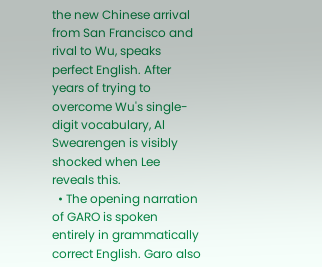the new Chinese arrival from San Francisco and rival to Wu, speaks perfect English. After years of trying to overcome Wu's single-digit vocabulary, Al Swearengen is visibly shocked when Lee reveals this.
  • The opening narration of GARO is spoken entirely in grammatically correct English. Garo also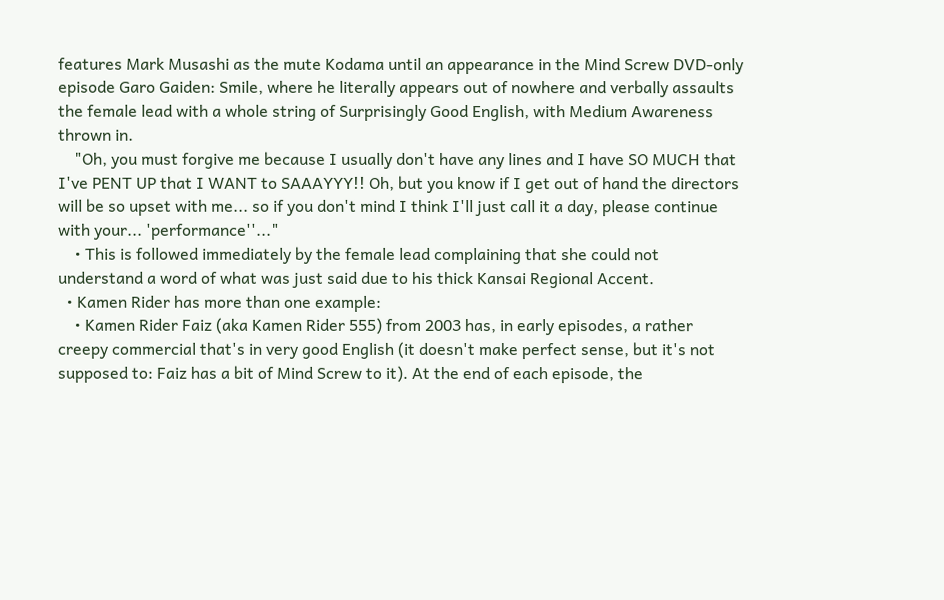features Mark Musashi as the mute Kodama until an appearance in the Mind Screw DVD-only episode Garo Gaiden: Smile, where he literally appears out of nowhere and verbally assaults the female lead with a whole string of Surprisingly Good English, with Medium Awareness thrown in.
    "Oh, you must forgive me because I usually don't have any lines and I have SO MUCH that I've PENT UP that I WANT to SAAAYYY!! Oh, but you know if I get out of hand the directors will be so upset with me... so if you don't mind I think I'll just call it a day, please continue with your... 'performance''..."
    • This is followed immediately by the female lead complaining that she could not understand a word of what was just said due to his thick Kansai Regional Accent.
  • Kamen Rider has more than one example:
    • Kamen Rider Faiz (aka Kamen Rider 555) from 2003 has, in early episodes, a rather creepy commercial that's in very good English (it doesn't make perfect sense, but it's not supposed to: Faiz has a bit of Mind Screw to it). At the end of each episode, the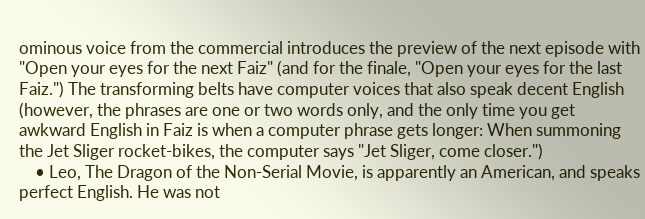ominous voice from the commercial introduces the preview of the next episode with "Open your eyes for the next Faiz" (and for the finale, "Open your eyes for the last Faiz.") The transforming belts have computer voices that also speak decent English (however, the phrases are one or two words only, and the only time you get awkward English in Faiz is when a computer phrase gets longer: When summoning the Jet Sliger rocket-bikes, the computer says "Jet Sliger, come closer.")
    • Leo, The Dragon of the Non-Serial Movie, is apparently an American, and speaks perfect English. He was not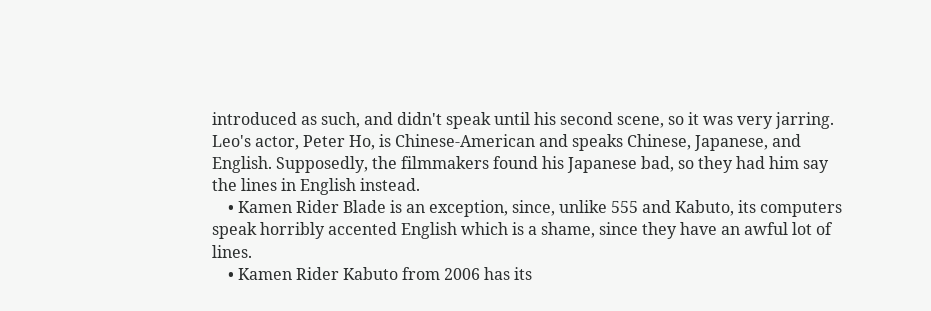introduced as such, and didn't speak until his second scene, so it was very jarring. Leo's actor, Peter Ho, is Chinese-American and speaks Chinese, Japanese, and English. Supposedly, the filmmakers found his Japanese bad, so they had him say the lines in English instead.
    • Kamen Rider Blade is an exception, since, unlike 555 and Kabuto, its computers speak horribly accented English which is a shame, since they have an awful lot of lines.
    • Kamen Rider Kabuto from 2006 has its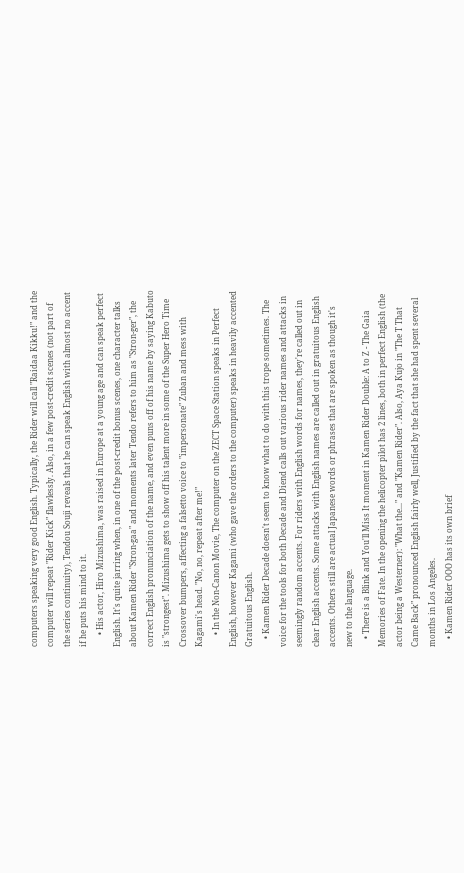computers speaking very good English. Typically, the Rider will call "Raidaa Kikku!" and the computer will repeat "Rider Kick" flawlessly. Also, in a few post-credit scenes (not part of the series continuity), Tendou Souji reveals that he can speak English with almost no accent if he puts his mind to it.
      • His actor, Hiro Mizushima, was raised in Europe at a young age and can speak perfect English. It's quite jarring when, in one of the post-credit bonus scenes, one character talks about Kamen Rider "Stron-gaa" and moments later Tendo refers to him as "Stron-ger", the correct English pronunciation of the name, and even puns off of his name by saying Kabuto is "strongest". Mizushima gets to show off his talent more in some of the Super Hero Time Crossover bumpers, affecting a falsetto voice to "impersonate" Zuban and mess with Kagami's head. "No, no, repeat after me!"
      • In the Non-Canon Movie, The computer on the ZECT Space Station speaks in Perfect English, however Kagami (who gave the orders to the computer) speaks in heavily accented Gratuitous English.
    • Kamen Rider Decade doesn't seem to know what to do with this trope sometimes. The voice for the tools for both Decade and Diend calls out various rider names and attacks in seemingly random accents. For riders with English words for names, they're called out in clear English accents. Some attacks with English names are called out in gratuitous English accents. Others still are actual Japanese words or phrases that are spoken as though it's new to the language.
    • There is a Blink and You'll Miss It moment in Kamen Rider Double: A to Z - The Gaia Memories of Fate. In the opening the helicopter pilot has 2 lines, both in perfect English (the actor being a Westerner): "What the..." and "Kamen Rider". Also, Aya Kujo in "The T That Came Back" pronounced English fairly well, Justified by the fact that she had spent several months in Los Angeles.
    • Kamen Rider OOO has its own brief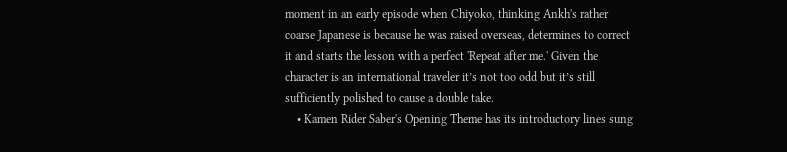moment in an early episode when Chiyoko, thinking Ankh's rather coarse Japanese is because he was raised overseas, determines to correct it and starts the lesson with a perfect 'Repeat after me.' Given the character is an international traveler it’s not too odd but it’s still sufficiently polished to cause a double take.
    • Kamen Rider Saber's Opening Theme has its introductory lines sung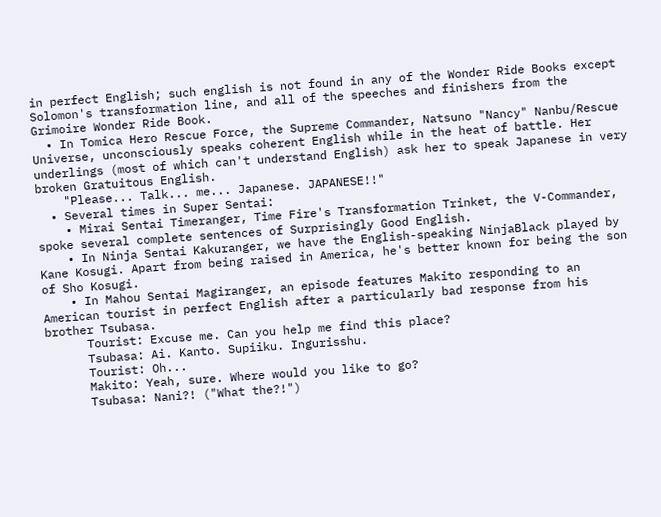in perfect English; such english is not found in any of the Wonder Ride Books except Solomon's transformation line, and all of the speeches and finishers from the Grimoire Wonder Ride Book.
  • In Tomica Hero Rescue Force, the Supreme Commander, Natsuno "Nancy" Nanbu/Rescue Universe, unconsciously speaks coherent English while in the heat of battle. Her underlings (most of which can't understand English) ask her to speak Japanese in very broken Gratuitous English.
    "Please... Talk... me... Japanese. JAPANESE!!"
  • Several times in Super Sentai:
    • Mirai Sentai Timeranger, Time Fire's Transformation Trinket, the V-Commander, spoke several complete sentences of Surprisingly Good English.
    • In Ninja Sentai Kakuranger, we have the English-speaking NinjaBlack played by Kane Kosugi. Apart from being raised in America, he's better known for being the son of Sho Kosugi.
    • In Mahou Sentai Magiranger, an episode features Makito responding to an American tourist in perfect English after a particularly bad response from his brother Tsubasa.
      Tourist: Excuse me. Can you help me find this place?
      Tsubasa: Ai. Kanto. Supiiku. Ingurisshu.
      Tourist: Oh...
      Makito: Yeah, sure. Where would you like to go?
      Tsubasa: Nani?! ("What the?!")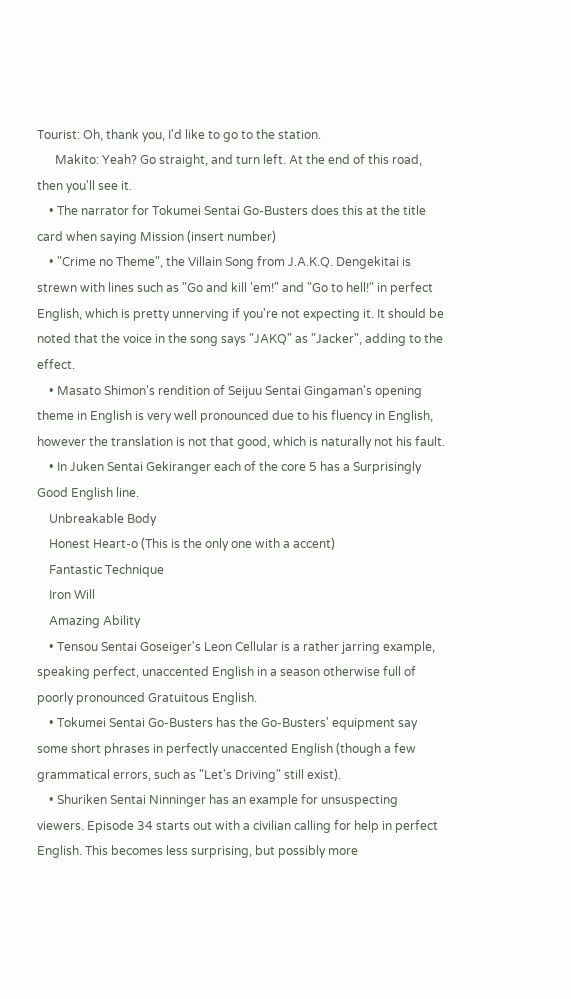Tourist: Oh, thank you, I'd like to go to the station.
      Makito: Yeah? Go straight, and turn left. At the end of this road, then you'll see it.
    • The narrator for Tokumei Sentai Go-Busters does this at the title card when saying Mission (insert number)
    • "Crime no Theme", the Villain Song from J.A.K.Q. Dengekitai is strewn with lines such as "Go and kill 'em!" and "Go to hell!" in perfect English, which is pretty unnerving if you're not expecting it. It should be noted that the voice in the song says "JAKQ" as "Jacker", adding to the effect.
    • Masato Shimon's rendition of Seijuu Sentai Gingaman's opening theme in English is very well pronounced due to his fluency in English, however the translation is not that good, which is naturally not his fault.
    • In Juken Sentai Gekiranger each of the core 5 has a Surprisingly Good English line.
    Unbreakable Body
    Honest Heart-o (This is the only one with a accent)
    Fantastic Technique
    Iron Will
    Amazing Ability
    • Tensou Sentai Goseiger's Leon Cellular is a rather jarring example, speaking perfect, unaccented English in a season otherwise full of poorly pronounced Gratuitous English.
    • Tokumei Sentai Go-Busters has the Go-Busters' equipment say some short phrases in perfectly unaccented English (though a few grammatical errors, such as "Let's Driving" still exist).
    • Shuriken Sentai Ninninger has an example for unsuspecting viewers. Episode 34 starts out with a civilian calling for help in perfect English. This becomes less surprising, but possibly more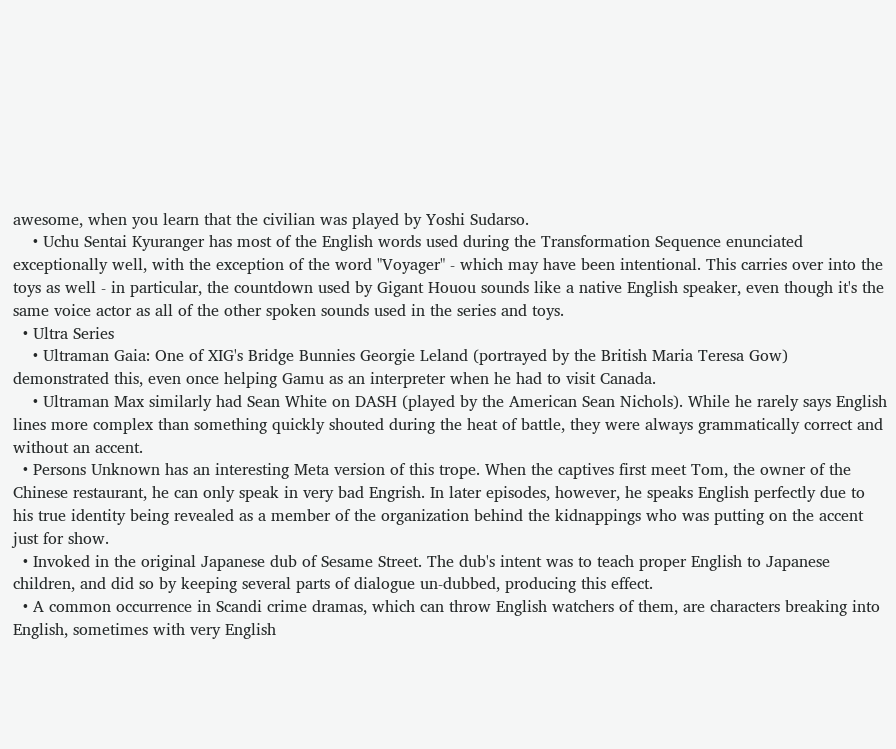awesome, when you learn that the civilian was played by Yoshi Sudarso.
    • Uchu Sentai Kyuranger has most of the English words used during the Transformation Sequence enunciated exceptionally well, with the exception of the word "Voyager" - which may have been intentional. This carries over into the toys as well - in particular, the countdown used by Gigant Houou sounds like a native English speaker, even though it's the same voice actor as all of the other spoken sounds used in the series and toys.
  • Ultra Series
    • Ultraman Gaia: One of XIG's Bridge Bunnies Georgie Leland (portrayed by the British Maria Teresa Gow) demonstrated this, even once helping Gamu as an interpreter when he had to visit Canada.
    • Ultraman Max similarly had Sean White on DASH (played by the American Sean Nichols). While he rarely says English lines more complex than something quickly shouted during the heat of battle, they were always grammatically correct and without an accent.
  • Persons Unknown has an interesting Meta version of this trope. When the captives first meet Tom, the owner of the Chinese restaurant, he can only speak in very bad Engrish. In later episodes, however, he speaks English perfectly due to his true identity being revealed as a member of the organization behind the kidnappings who was putting on the accent just for show.
  • Invoked in the original Japanese dub of Sesame Street. The dub's intent was to teach proper English to Japanese children, and did so by keeping several parts of dialogue un-dubbed, producing this effect.
  • A common occurrence in Scandi crime dramas, which can throw English watchers of them, are characters breaking into English, sometimes with very English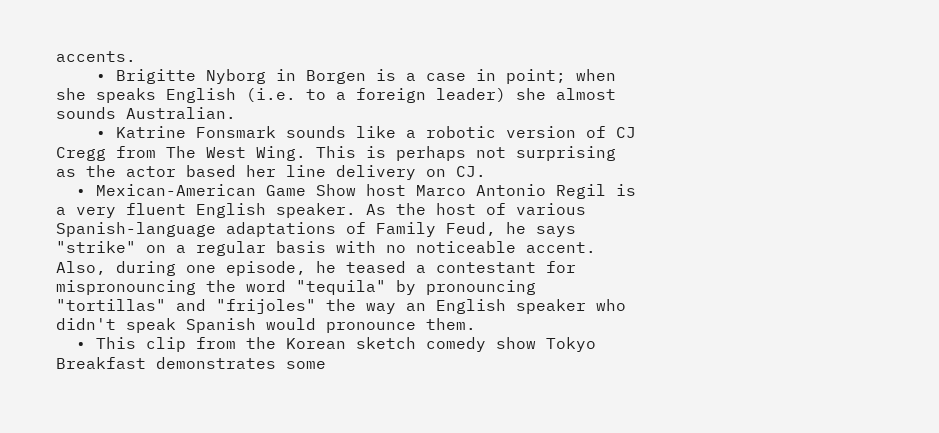accents.
    • Brigitte Nyborg in Borgen is a case in point; when she speaks English (i.e. to a foreign leader) she almost sounds Australian.
    • Katrine Fonsmark sounds like a robotic version of CJ Cregg from The West Wing. This is perhaps not surprising as the actor based her line delivery on CJ.
  • Mexican-American Game Show host Marco Antonio Regil is a very fluent English speaker. As the host of various Spanish-language adaptations of Family Feud, he says "strike" on a regular basis with no noticeable accent. Also, during one episode, he teased a contestant for mispronouncing the word "tequila" by pronouncing "tortillas" and "frijoles" the way an English speaker who didn't speak Spanish would pronounce them.
  • This clip from the Korean sketch comedy show Tokyo Breakfast demonstrates some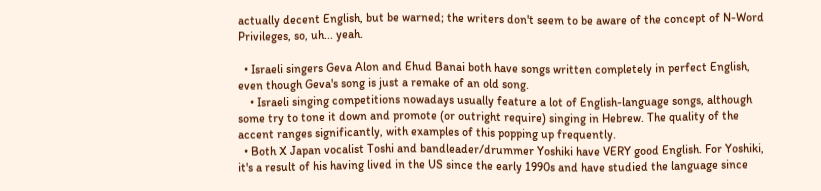actually decent English, but be warned; the writers don't seem to be aware of the concept of N-Word Privileges, so, uh... yeah.

  • Israeli singers Geva Alon and Ehud Banai both have songs written completely in perfect English, even though Geva's song is just a remake of an old song.
    • Israeli singing competitions nowadays usually feature a lot of English-language songs, although some try to tone it down and promote (or outright require) singing in Hebrew. The quality of the accent ranges significantly, with examples of this popping up frequently.
  • Both X Japan vocalist Toshi and bandleader/drummer Yoshiki have VERY good English. For Yoshiki, it's a result of his having lived in the US since the early 1990s and have studied the language since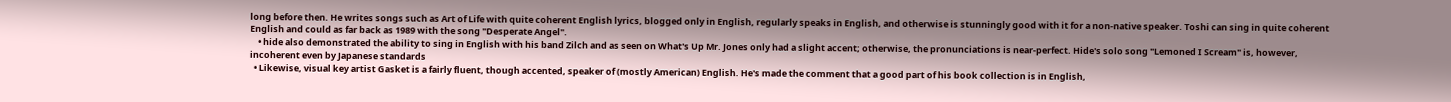long before then. He writes songs such as Art of Life with quite coherent English lyrics, blogged only in English, regularly speaks in English, and otherwise is stunningly good with it for a non-native speaker. Toshi can sing in quite coherent English and could as far back as 1989 with the song "Desperate Angel".
    • hide also demonstrated the ability to sing in English with his band Zilch and as seen on What's Up Mr. Jones only had a slight accent; otherwise, the pronunciations is near-perfect. Hide's solo song "Lemoned I Scream" is, however, incoherent even by Japanese standards
  • Likewise, visual key artist Gasket is a fairly fluent, though accented, speaker of (mostly American) English. He's made the comment that a good part of his book collection is in English,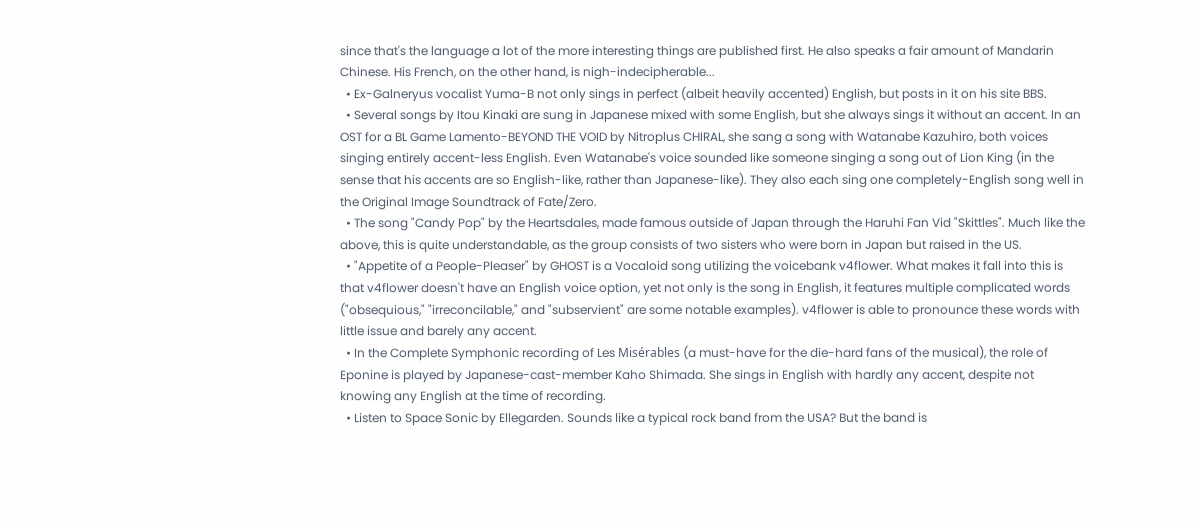since that's the language a lot of the more interesting things are published first. He also speaks a fair amount of Mandarin Chinese. His French, on the other hand, is nigh-indecipherable...
  • Ex-Galneryus vocalist Yuma-B not only sings in perfect (albeit heavily accented) English, but posts in it on his site BBS.
  • Several songs by Itou Kinaki are sung in Japanese mixed with some English, but she always sings it without an accent. In an OST for a BL Game Lamento-BEYOND THE VOID by Nitroplus CHIRAL, she sang a song with Watanabe Kazuhiro, both voices singing entirely accent-less English. Even Watanabe's voice sounded like someone singing a song out of Lion King (in the sense that his accents are so English-like, rather than Japanese-like). They also each sing one completely-English song well in the Original Image Soundtrack of Fate/Zero.
  • The song "Candy Pop" by the Heartsdales, made famous outside of Japan through the Haruhi Fan Vid "Skittles". Much like the above, this is quite understandable, as the group consists of two sisters who were born in Japan but raised in the US.
  • "Appetite of a People-Pleaser" by GHOST is a Vocaloid song utilizing the voicebank v4flower. What makes it fall into this is that v4flower doesn't have an English voice option, yet not only is the song in English, it features multiple complicated words ("obsequious," "irreconcilable," and "subservient" are some notable examples). v4flower is able to pronounce these words with little issue and barely any accent.
  • In the Complete Symphonic recording of Les Misérables (a must-have for the die-hard fans of the musical), the role of Eponine is played by Japanese-cast-member Kaho Shimada. She sings in English with hardly any accent, despite not knowing any English at the time of recording.
  • Listen to Space Sonic by Ellegarden. Sounds like a typical rock band from the USA? But the band is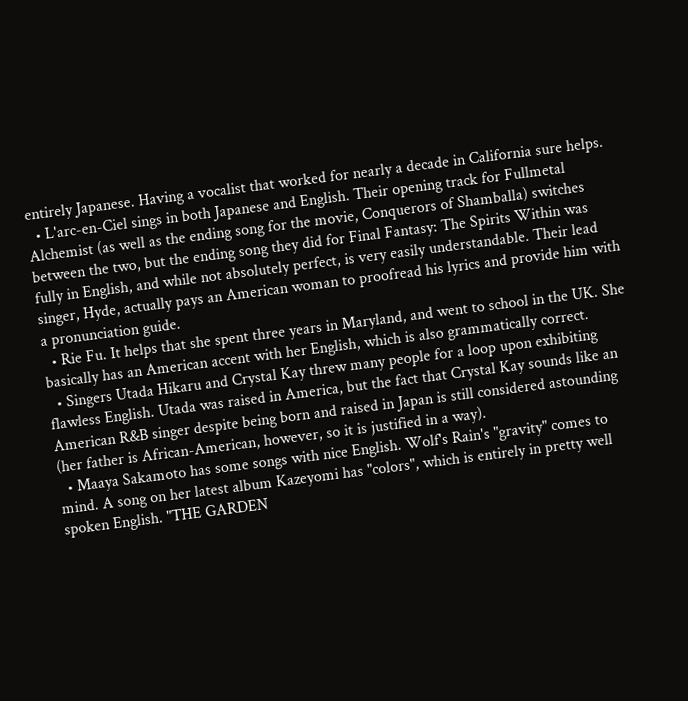entirely Japanese. Having a vocalist that worked for nearly a decade in California sure helps.
  • L'arc-en-Ciel sings in both Japanese and English. Their opening track for Fullmetal Alchemist (as well as the ending song for the movie, Conquerors of Shamballa) switches between the two, but the ending song they did for Final Fantasy: The Spirits Within was fully in English, and while not absolutely perfect, is very easily understandable. Their lead singer, Hyde, actually pays an American woman to proofread his lyrics and provide him with a pronunciation guide.
  • Rie Fu. It helps that she spent three years in Maryland, and went to school in the UK. She basically has an American accent with her English, which is also grammatically correct.
  • Singers Utada Hikaru and Crystal Kay threw many people for a loop upon exhibiting flawless English. Utada was raised in America, but the fact that Crystal Kay sounds like an American R&B singer despite being born and raised in Japan is still considered astounding (her father is African-American, however, so it is justified in a way).
  • Maaya Sakamoto has some songs with nice English. Wolf's Rain's "gravity" comes to mind. A song on her latest album Kazeyomi has "colors", which is entirely in pretty well spoken English. "THE GARDEN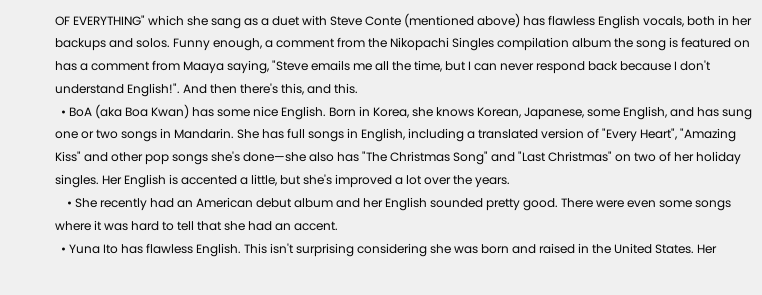OF EVERYTHING" which she sang as a duet with Steve Conte (mentioned above) has flawless English vocals, both in her backups and solos. Funny enough, a comment from the Nikopachi Singles compilation album the song is featured on has a comment from Maaya saying, "Steve emails me all the time, but I can never respond back because I don't understand English!". And then there's this, and this.
  • BoA (aka Boa Kwan) has some nice English. Born in Korea, she knows Korean, Japanese, some English, and has sung one or two songs in Mandarin. She has full songs in English, including a translated version of "Every Heart", "Amazing Kiss" and other pop songs she's done—she also has "The Christmas Song" and "Last Christmas" on two of her holiday singles. Her English is accented a little, but she's improved a lot over the years.
    • She recently had an American debut album and her English sounded pretty good. There were even some songs where it was hard to tell that she had an accent.
  • Yuna Ito has flawless English. This isn't surprising considering she was born and raised in the United States. Her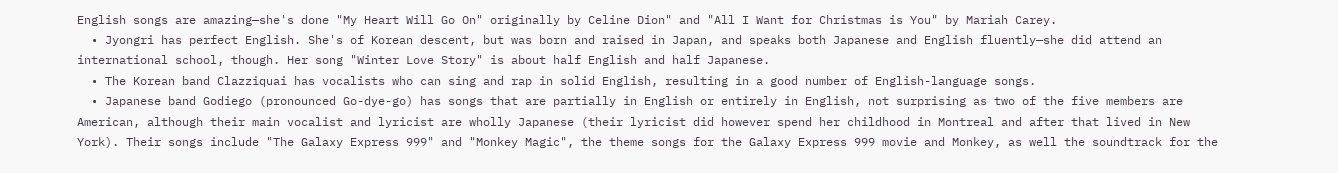English songs are amazing—she's done "My Heart Will Go On" originally by Celine Dion" and "All I Want for Christmas is You" by Mariah Carey.
  • Jyongri has perfect English. She's of Korean descent, but was born and raised in Japan, and speaks both Japanese and English fluently—she did attend an international school, though. Her song "Winter Love Story" is about half English and half Japanese.
  • The Korean band Clazziquai has vocalists who can sing and rap in solid English, resulting in a good number of English-language songs.
  • Japanese band Godiego (pronounced Go-dye-go) has songs that are partially in English or entirely in English, not surprising as two of the five members are American, although their main vocalist and lyricist are wholly Japanese (their lyricist did however spend her childhood in Montreal and after that lived in New York). Their songs include "The Galaxy Express 999" and "Monkey Magic", the theme songs for the Galaxy Express 999 movie and Monkey, as well the soundtrack for the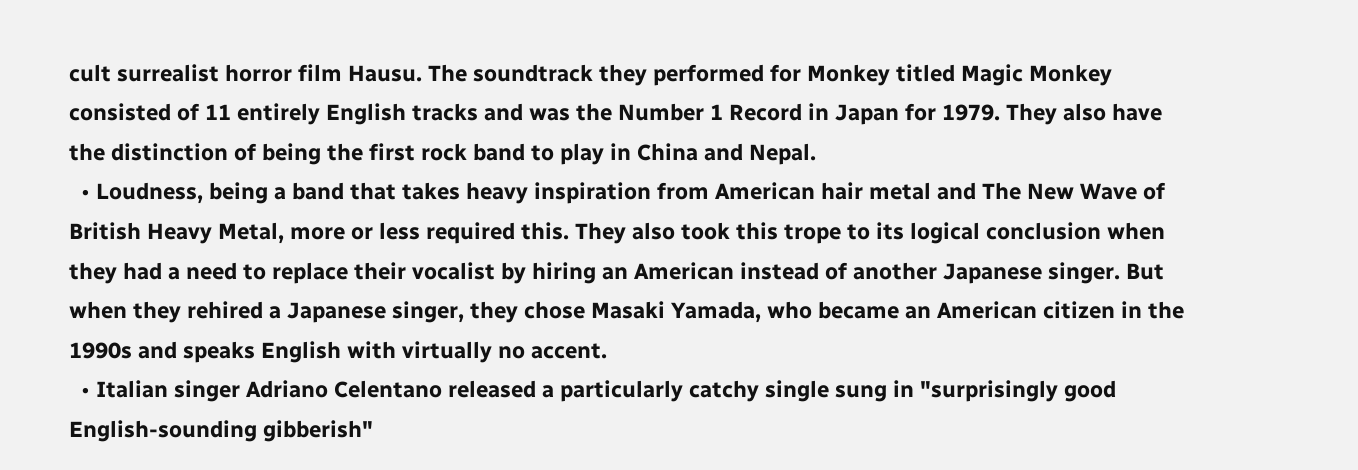cult surrealist horror film Hausu. The soundtrack they performed for Monkey titled Magic Monkey consisted of 11 entirely English tracks and was the Number 1 Record in Japan for 1979. They also have the distinction of being the first rock band to play in China and Nepal.
  • Loudness, being a band that takes heavy inspiration from American hair metal and The New Wave of British Heavy Metal, more or less required this. They also took this trope to its logical conclusion when they had a need to replace their vocalist by hiring an American instead of another Japanese singer. But when they rehired a Japanese singer, they chose Masaki Yamada, who became an American citizen in the 1990s and speaks English with virtually no accent.
  • Italian singer Adriano Celentano released a particularly catchy single sung in "surprisingly good English-sounding gibberish"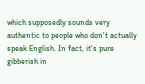which supposedly sounds very authentic to people who don't actually speak English. In fact, it's pure gibberish in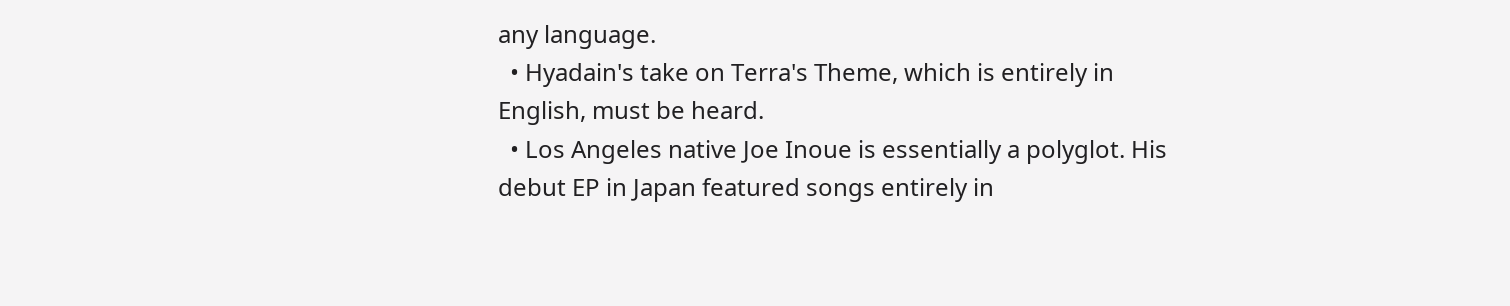any language.
  • Hyadain's take on Terra's Theme, which is entirely in English, must be heard.
  • Los Angeles native Joe Inoue is essentially a polyglot. His debut EP in Japan featured songs entirely in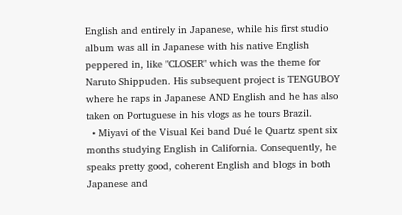English and entirely in Japanese, while his first studio album was all in Japanese with his native English peppered in, like "CLOSER" which was the theme for Naruto Shippuden. His subsequent project is TENGUBOY where he raps in Japanese AND English and he has also taken on Portuguese in his vlogs as he tours Brazil.
  • Miyavi of the Visual Kei band Dué le Quartz spent six months studying English in California. Consequently, he speaks pretty good, coherent English and blogs in both Japanese and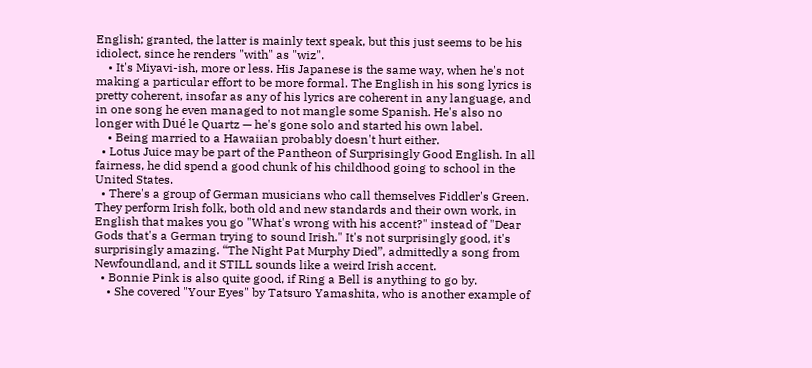English; granted, the latter is mainly text speak, but this just seems to be his idiolect, since he renders "with" as "wiz".
    • It's Miyavi-ish, more or less. His Japanese is the same way, when he's not making a particular effort to be more formal. The English in his song lyrics is pretty coherent, insofar as any of his lyrics are coherent in any language, and in one song he even managed to not mangle some Spanish. He's also no longer with Dué le Quartz — he's gone solo and started his own label.
    • Being married to a Hawaiian probably doesn't hurt either.
  • Lotus Juice may be part of the Pantheon of Surprisingly Good English. In all fairness, he did spend a good chunk of his childhood going to school in the United States.
  • There's a group of German musicians who call themselves Fiddler's Green. They perform Irish folk, both old and new standards and their own work, in English that makes you go "What's wrong with his accent?" instead of "Dear Gods that's a German trying to sound Irish." It's not surprisingly good, it's surprisingly amazing. “The Night Pat Murphy Died”, admittedly a song from Newfoundland, and it STILL sounds like a weird Irish accent.
  • Bonnie Pink is also quite good, if Ring a Bell is anything to go by.
    • She covered "Your Eyes" by Tatsuro Yamashita, who is another example of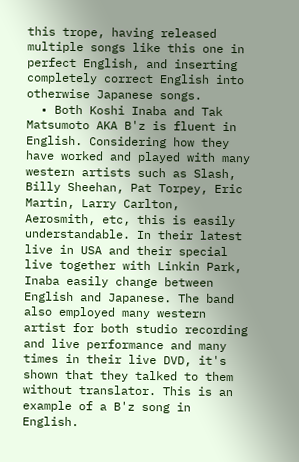this trope, having released multiple songs like this one in perfect English, and inserting completely correct English into otherwise Japanese songs.
  • Both Koshi Inaba and Tak Matsumoto AKA B'z is fluent in English. Considering how they have worked and played with many western artists such as Slash, Billy Sheehan, Pat Torpey, Eric Martin, Larry Carlton, Aerosmith, etc, this is easily understandable. In their latest live in USA and their special live together with Linkin Park, Inaba easily change between English and Japanese. The band also employed many western artist for both studio recording and live performance and many times in their live DVD, it's shown that they talked to them without translator. This is an example of a B'z song in English.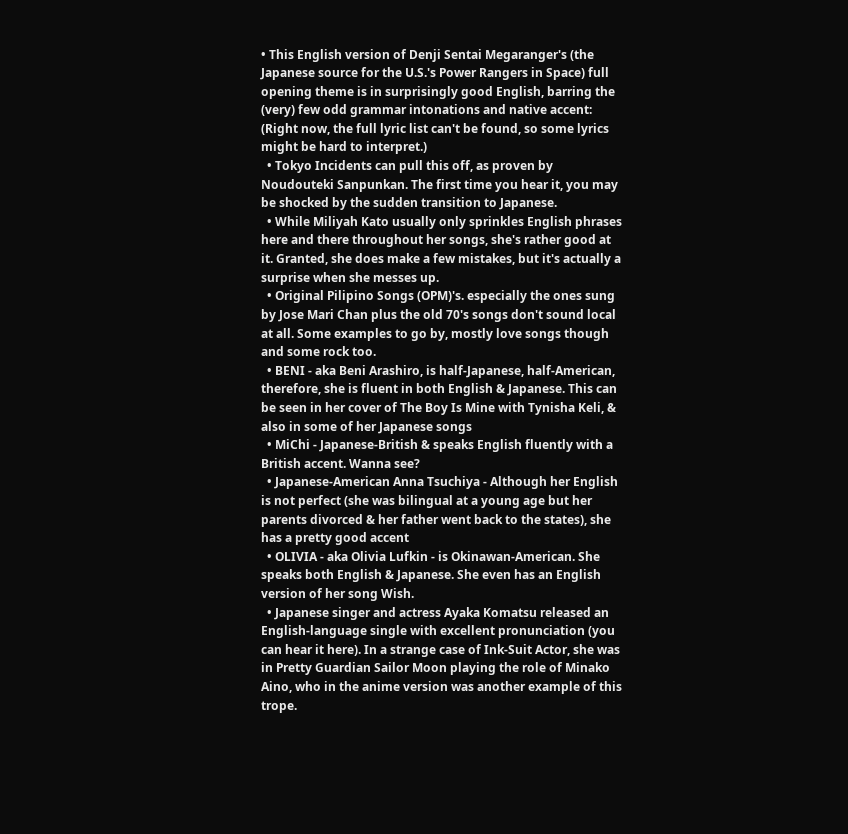• This English version of Denji Sentai Megaranger's (the Japanese source for the U.S.'s Power Rangers in Space) full opening theme is in surprisingly good English, barring the (very) few odd grammar intonations and native accent: (Right now, the full lyric list can't be found, so some lyrics might be hard to interpret.)
  • Tokyo Incidents can pull this off, as proven by Noudouteki Sanpunkan. The first time you hear it, you may be shocked by the sudden transition to Japanese.
  • While Miliyah Kato usually only sprinkles English phrases here and there throughout her songs, she's rather good at it. Granted, she does make a few mistakes, but it's actually a surprise when she messes up.
  • Original Pilipino Songs (OPM)'s. especially the ones sung by Jose Mari Chan plus the old 70's songs don't sound local at all. Some examples to go by, mostly love songs though and some rock too.
  • BENI - aka Beni Arashiro, is half-Japanese, half-American, therefore, she is fluent in both English & Japanese. This can be seen in her cover of The Boy Is Mine with Tynisha Keli, & also in some of her Japanese songs
  • MiChi - Japanese-British & speaks English fluently with a British accent. Wanna see?
  • Japanese-American Anna Tsuchiya - Although her English is not perfect (she was bilingual at a young age but her parents divorced & her father went back to the states), she has a pretty good accent
  • OLIVIA - aka Olivia Lufkin - is Okinawan-American. She speaks both English & Japanese. She even has an English version of her song Wish.
  • Japanese singer and actress Ayaka Komatsu released an English-language single with excellent pronunciation (you can hear it here). In a strange case of Ink-Suit Actor, she was in Pretty Guardian Sailor Moon playing the role of Minako Aino, who in the anime version was another example of this trope.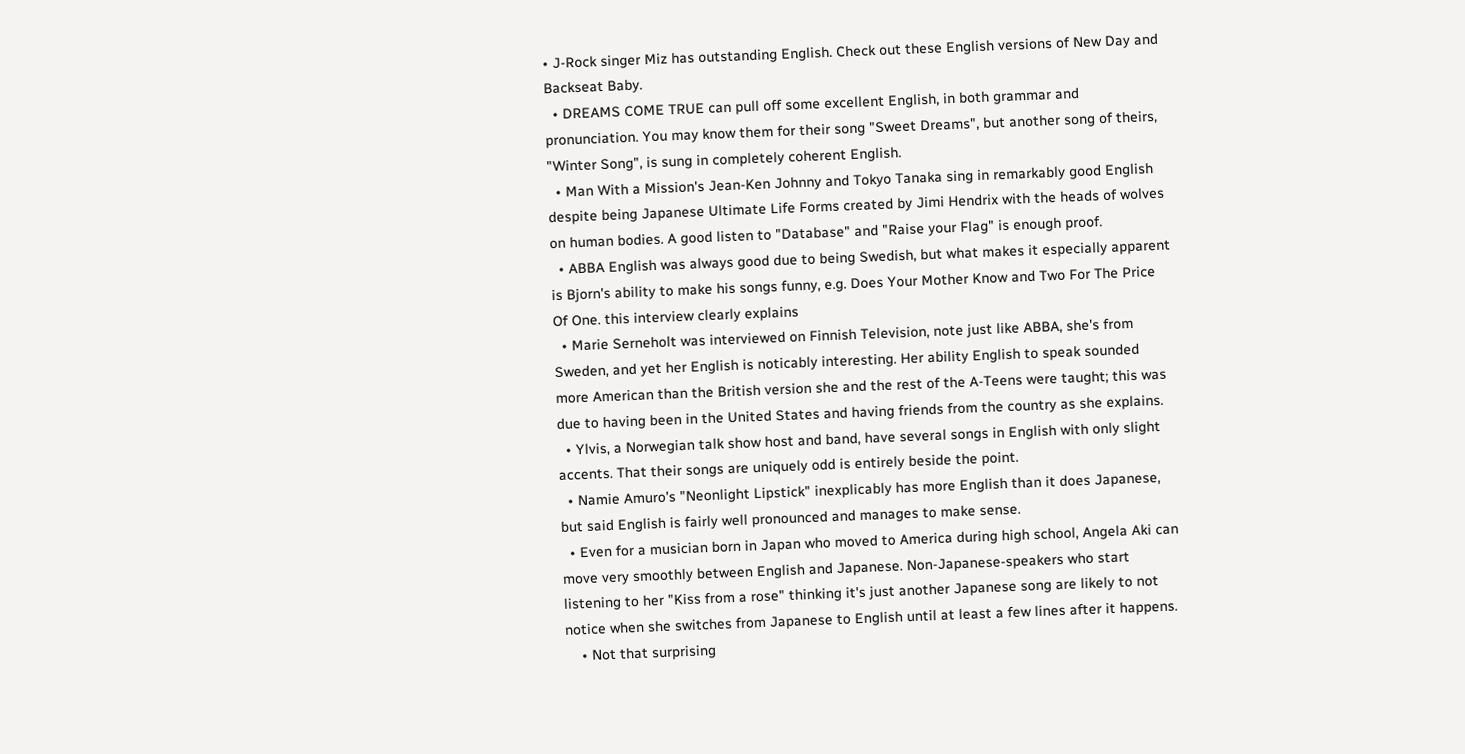• J-Rock singer Miz has outstanding English. Check out these English versions of New Day and Backseat Baby.
  • DREAMS COME TRUE can pull off some excellent English, in both grammar and pronunciation. You may know them for their song "Sweet Dreams", but another song of theirs, "Winter Song", is sung in completely coherent English.
  • Man With a Mission's Jean-Ken Johnny and Tokyo Tanaka sing in remarkably good English despite being Japanese Ultimate Life Forms created by Jimi Hendrix with the heads of wolves on human bodies. A good listen to "Database" and "Raise your Flag" is enough proof.
  • ABBA English was always good due to being Swedish, but what makes it especially apparent is Bjorn's ability to make his songs funny, e.g. Does Your Mother Know and Two For The Price Of One. this interview clearly explains
  • Marie Serneholt was interviewed on Finnish Television, note just like ABBA, she's from Sweden, and yet her English is noticably interesting. Her ability English to speak sounded more American than the British version she and the rest of the A-Teens were taught; this was due to having been in the United States and having friends from the country as she explains.
  • Ylvis, a Norwegian talk show host and band, have several songs in English with only slight accents. That their songs are uniquely odd is entirely beside the point.
  • Namie Amuro's "Neonlight Lipstick" inexplicably has more English than it does Japanese, but said English is fairly well pronounced and manages to make sense.
  • Even for a musician born in Japan who moved to America during high school, Angela Aki can move very smoothly between English and Japanese. Non-Japanese-speakers who start listening to her "Kiss from a rose" thinking it's just another Japanese song are likely to not notice when she switches from Japanese to English until at least a few lines after it happens.
    • Not that surprising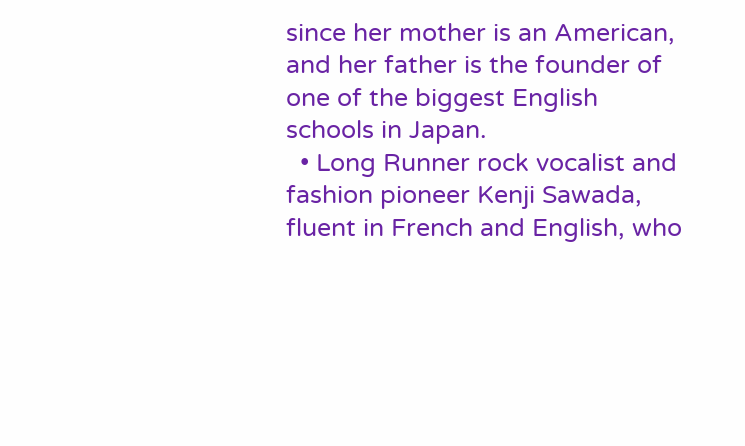since her mother is an American, and her father is the founder of one of the biggest English schools in Japan.
  • Long Runner rock vocalist and fashion pioneer Kenji Sawada, fluent in French and English, who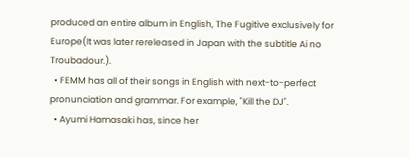produced an entire album in English, The Fugitive exclusively for Europe(It was later rereleased in Japan with the subtitle Ai no Troubadour.).
  • FEMM has all of their songs in English with next-to-perfect pronunciation and grammar. For example, "Kill the DJ".
  • Ayumi Hamasaki has, since her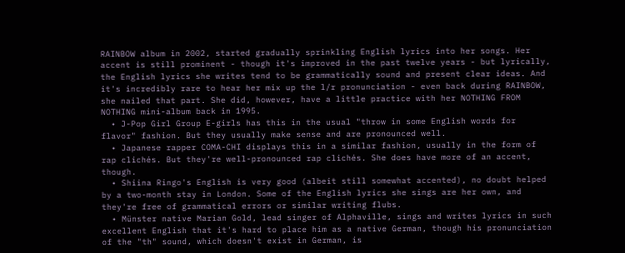RAINBOW album in 2002, started gradually sprinkling English lyrics into her songs. Her accent is still prominent - though it's improved in the past twelve years - but lyrically, the English lyrics she writes tend to be grammatically sound and present clear ideas. And it's incredibly rare to hear her mix up the l/r pronunciation - even back during RAINBOW, she nailed that part. She did, however, have a little practice with her NOTHING FROM NOTHING mini-album back in 1995.
  • J-Pop Girl Group E-girls has this in the usual "throw in some English words for flavor" fashion. But they usually make sense and are pronounced well.
  • Japanese rapper COMA-CHI displays this in a similar fashion, usually in the form of rap clichés. But they're well-pronounced rap clichés. She does have more of an accent, though.
  • Shiina Ringo's English is very good (albeit still somewhat accented), no doubt helped by a two-month stay in London. Some of the English lyrics she sings are her own, and they're free of grammatical errors or similar writing flubs.
  • Münster native Marian Gold, lead singer of Alphaville, sings and writes lyrics in such excellent English that it's hard to place him as a native German, though his pronunciation of the "th" sound, which doesn't exist in German, is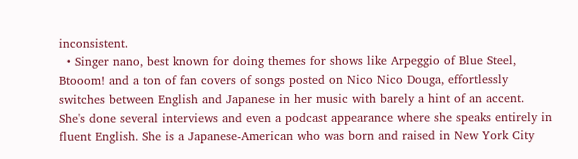inconsistent.
  • Singer nano, best known for doing themes for shows like Arpeggio of Blue Steel, Btooom! and a ton of fan covers of songs posted on Nico Nico Douga, effortlessly switches between English and Japanese in her music with barely a hint of an accent. She's done several interviews and even a podcast appearance where she speaks entirely in fluent English. She is a Japanese-American who was born and raised in New York City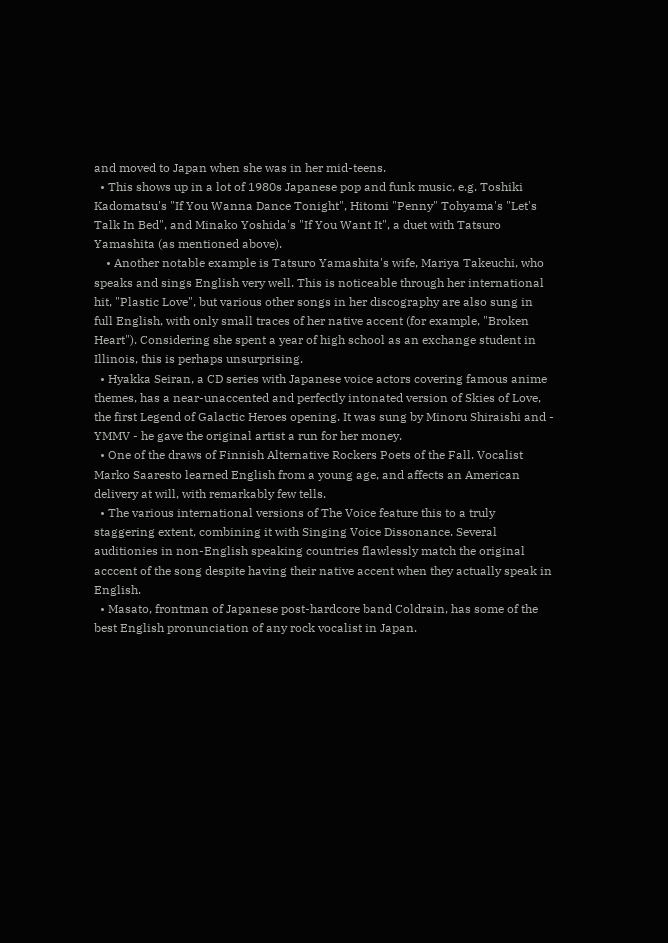and moved to Japan when she was in her mid-teens.
  • This shows up in a lot of 1980s Japanese pop and funk music, e.g. Toshiki Kadomatsu's "If You Wanna Dance Tonight", Hitomi "Penny" Tohyama's "Let's Talk In Bed", and Minako Yoshida's "If You Want It", a duet with Tatsuro Yamashita (as mentioned above).
    • Another notable example is Tatsuro Yamashita's wife, Mariya Takeuchi, who speaks and sings English very well. This is noticeable through her international hit, "Plastic Love", but various other songs in her discography are also sung in full English, with only small traces of her native accent (for example, "Broken Heart"). Considering she spent a year of high school as an exchange student in Illinois, this is perhaps unsurprising.
  • Hyakka Seiran, a CD series with Japanese voice actors covering famous anime themes, has a near-unaccented and perfectly intonated version of Skies of Love, the first Legend of Galactic Heroes opening. It was sung by Minoru Shiraishi and - YMMV - he gave the original artist a run for her money.
  • One of the draws of Finnish Alternative Rockers Poets of the Fall. Vocalist Marko Saaresto learned English from a young age, and affects an American delivery at will, with remarkably few tells.
  • The various international versions of The Voice feature this to a truly staggering extent, combining it with Singing Voice Dissonance. Several auditionies in non-English speaking countries flawlessly match the original acccent of the song despite having their native accent when they actually speak in English.
  • Masato, frontman of Japanese post-hardcore band Coldrain, has some of the best English pronunciation of any rock vocalist in Japan.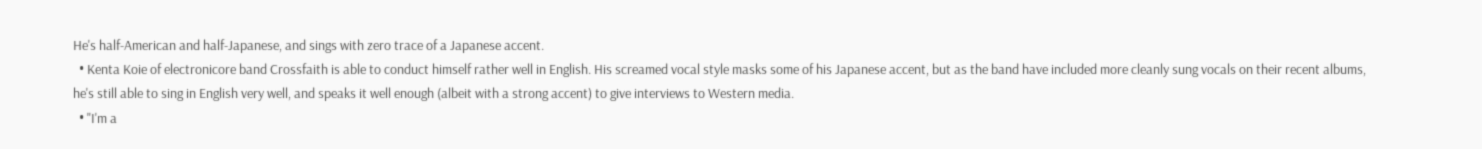He's half-American and half-Japanese, and sings with zero trace of a Japanese accent.
  • Kenta Koie of electronicore band Crossfaith is able to conduct himself rather well in English. His screamed vocal style masks some of his Japanese accent, but as the band have included more cleanly sung vocals on their recent albums, he's still able to sing in English very well, and speaks it well enough (albeit with a strong accent) to give interviews to Western media.
  • "I'm a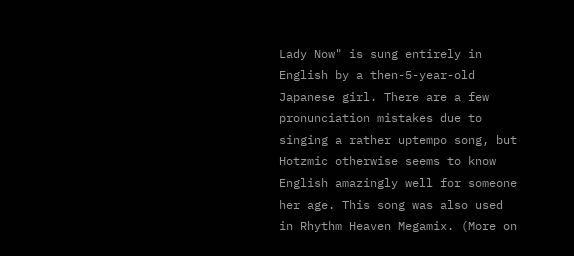Lady Now" is sung entirely in English by a then-5-year-old Japanese girl. There are a few pronunciation mistakes due to singing a rather uptempo song, but Hotzmic otherwise seems to know English amazingly well for someone her age. This song was also used in Rhythm Heaven Megamix. (More on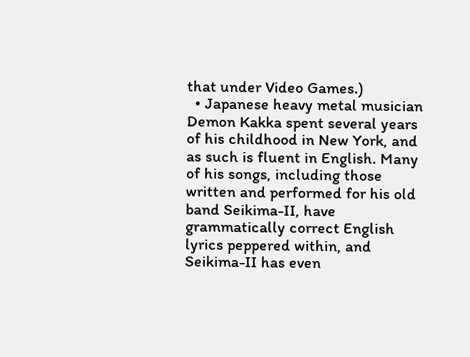that under Video Games.)
  • Japanese heavy metal musician Demon Kakka spent several years of his childhood in New York, and as such is fluent in English. Many of his songs, including those written and performed for his old band Seikima-II, have grammatically correct English lyrics peppered within, and Seikima-II has even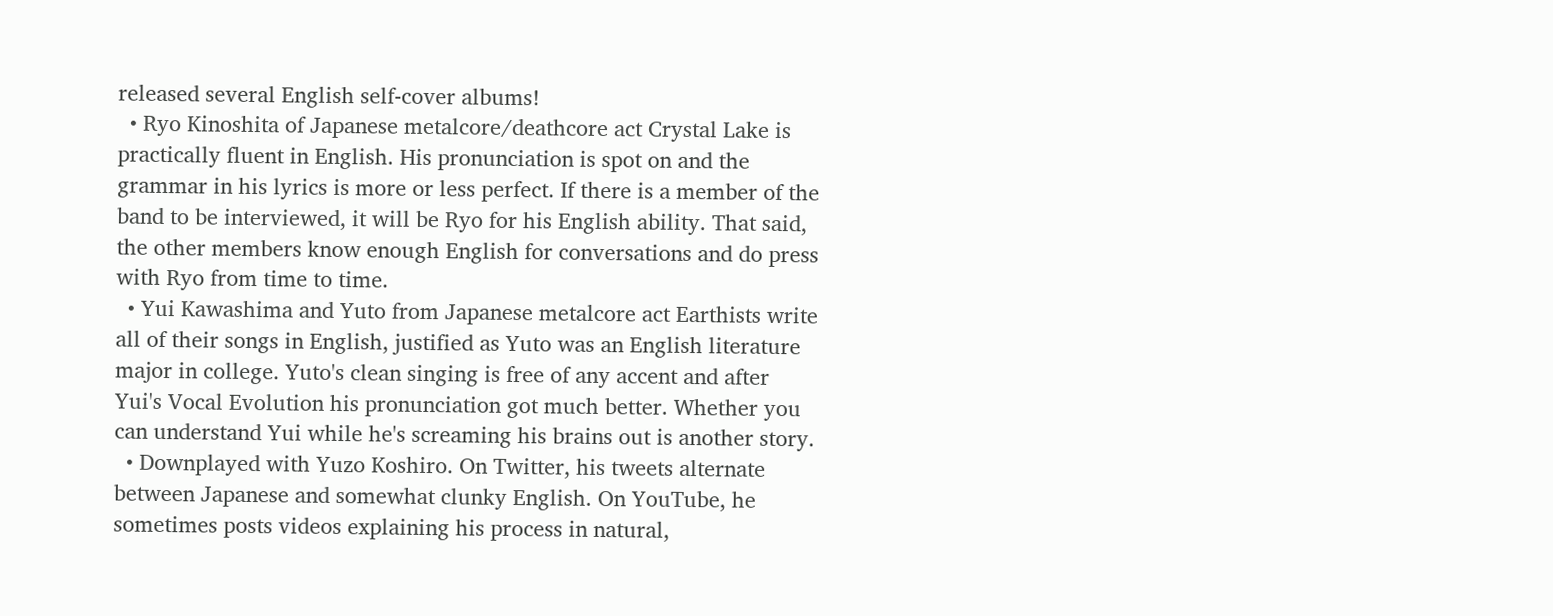released several English self-cover albums!
  • Ryo Kinoshita of Japanese metalcore/deathcore act Crystal Lake is practically fluent in English. His pronunciation is spot on and the grammar in his lyrics is more or less perfect. If there is a member of the band to be interviewed, it will be Ryo for his English ability. That said, the other members know enough English for conversations and do press with Ryo from time to time.
  • Yui Kawashima and Yuto from Japanese metalcore act Earthists write all of their songs in English, justified as Yuto was an English literature major in college. Yuto's clean singing is free of any accent and after Yui's Vocal Evolution his pronunciation got much better. Whether you can understand Yui while he's screaming his brains out is another story.
  • Downplayed with Yuzo Koshiro. On Twitter, his tweets alternate between Japanese and somewhat clunky English. On YouTube, he sometimes posts videos explaining his process in natural,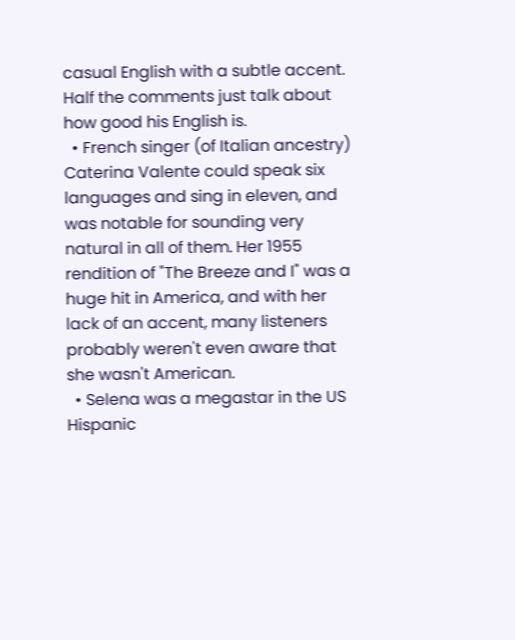casual English with a subtle accent. Half the comments just talk about how good his English is.
  • French singer (of Italian ancestry) Caterina Valente could speak six languages and sing in eleven, and was notable for sounding very natural in all of them. Her 1955 rendition of "The Breeze and I" was a huge hit in America, and with her lack of an accent, many listeners probably weren't even aware that she wasn't American.
  • Selena was a megastar in the US Hispanic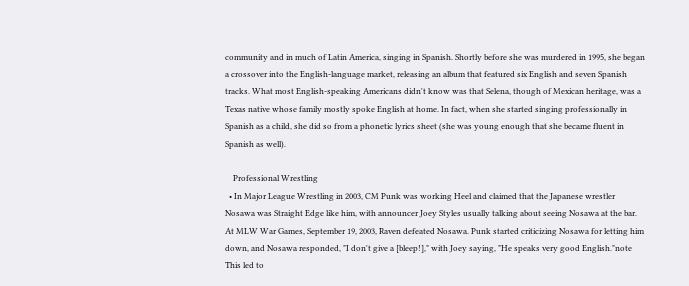community and in much of Latin America, singing in Spanish. Shortly before she was murdered in 1995, she began a crossover into the English-language market, releasing an album that featured six English and seven Spanish tracks. What most English-speaking Americans didn't know was that Selena, though of Mexican heritage, was a Texas native whose family mostly spoke English at home. In fact, when she started singing professionally in Spanish as a child, she did so from a phonetic lyrics sheet (she was young enough that she became fluent in Spanish as well).

    Professional Wrestling
  • In Major League Wrestling in 2003, CM Punk was working Heel and claimed that the Japanese wrestler Nosawa was Straight Edge like him, with announcer Joey Styles usually talking about seeing Nosawa at the bar. At MLW War Games, September 19, 2003, Raven defeated Nosawa. Punk started criticizing Nosawa for letting him down, and Nosawa responded, "I don't give a [bleep!]," with Joey saying, "He speaks very good English."note  This led to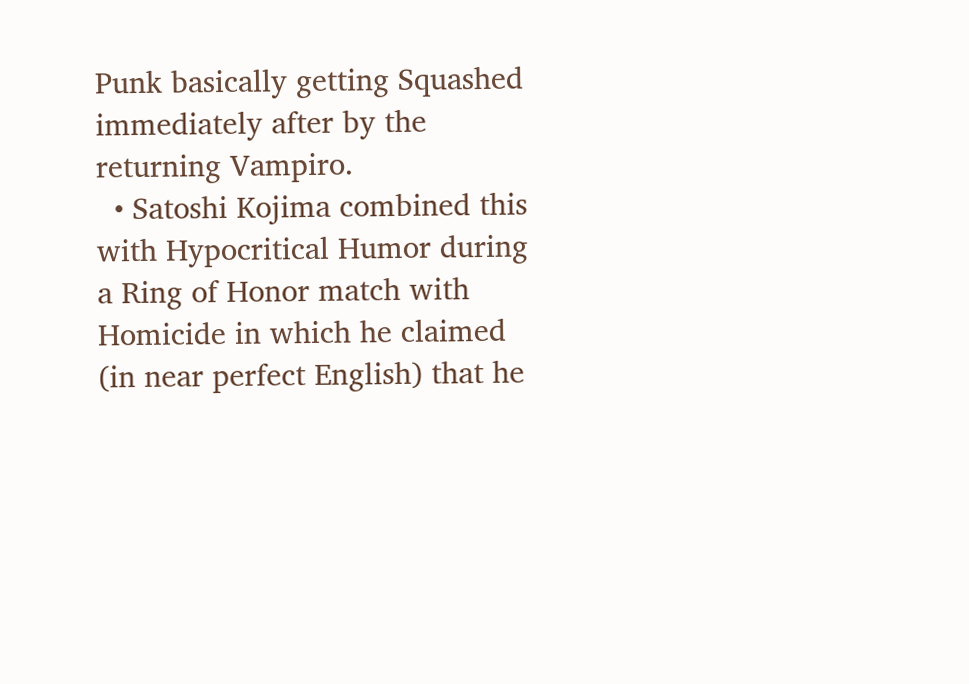Punk basically getting Squashed immediately after by the returning Vampiro.
  • Satoshi Kojima combined this with Hypocritical Humor during a Ring of Honor match with Homicide in which he claimed (in near perfect English) that he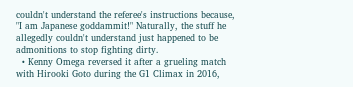couldn't understand the referee's instructions because, "I am Japanese goddammit!" Naturally, the stuff he allegedly couldn't understand just happened to be admonitions to stop fighting dirty.
  • Kenny Omega reversed it after a grueling match with Hirooki Goto during the G1 Climax in 2016,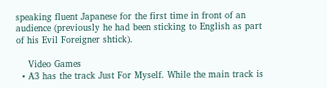speaking fluent Japanese for the first time in front of an audience (previously he had been sticking to English as part of his Evil Foreigner shtick).

    Video Games
  • A3 has the track Just For Myself. While the main track is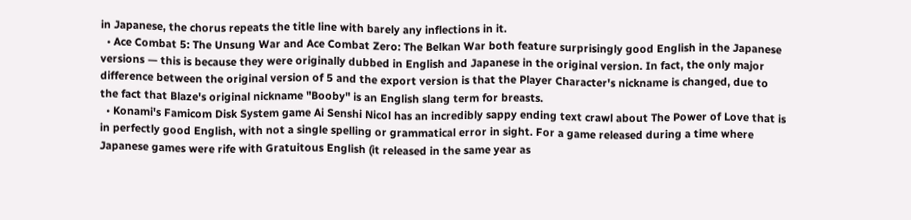in Japanese, the chorus repeats the title line with barely any inflections in it.
  • Ace Combat 5: The Unsung War and Ace Combat Zero: The Belkan War both feature surprisingly good English in the Japanese versions — this is because they were originally dubbed in English and Japanese in the original version. In fact, the only major difference between the original version of 5 and the export version is that the Player Character's nickname is changed, due to the fact that Blaze's original nickname "Booby" is an English slang term for breasts.
  • Konami's Famicom Disk System game Ai Senshi Nicol has an incredibly sappy ending text crawl about The Power of Love that is in perfectly good English, with not a single spelling or grammatical error in sight. For a game released during a time where Japanese games were rife with Gratuitous English (it released in the same year as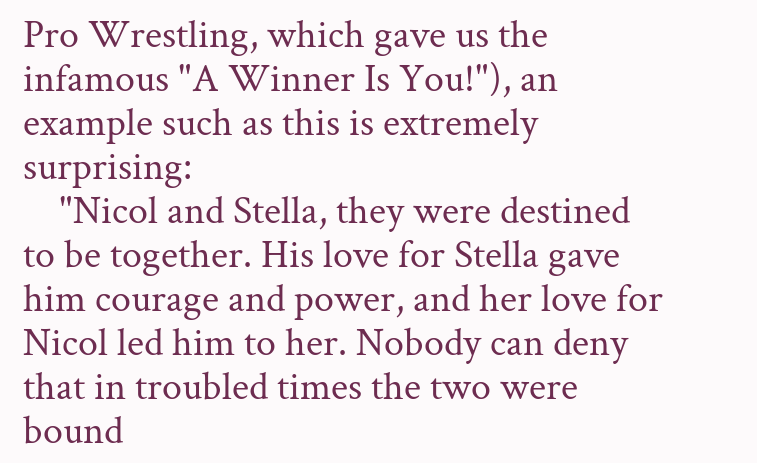Pro Wrestling, which gave us the infamous "A Winner Is You!"), an example such as this is extremely surprising:
    "Nicol and Stella, they were destined to be together. His love for Stella gave him courage and power, and her love for Nicol led him to her. Nobody can deny that in troubled times the two were bound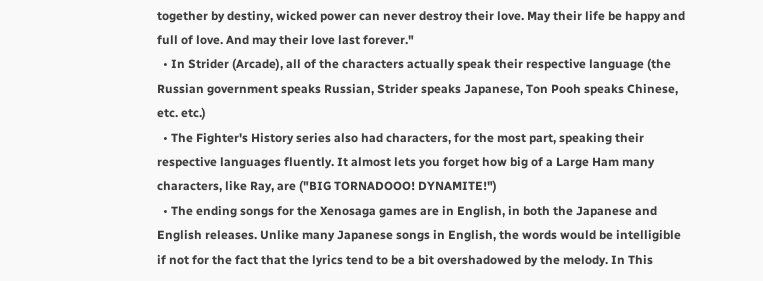together by destiny, wicked power can never destroy their love. May their life be happy and full of love. And may their love last forever."
  • In Strider (Arcade), all of the characters actually speak their respective language (the Russian government speaks Russian, Strider speaks Japanese, Ton Pooh speaks Chinese, etc. etc.)
  • The Fighter's History series also had characters, for the most part, speaking their respective languages fluently. It almost lets you forget how big of a Large Ham many characters, like Ray, are ("BIG TORNADOOO! DYNAMITE!")
  • The ending songs for the Xenosaga games are in English, in both the Japanese and English releases. Unlike many Japanese songs in English, the words would be intelligible if not for the fact that the lyrics tend to be a bit overshadowed by the melody. In This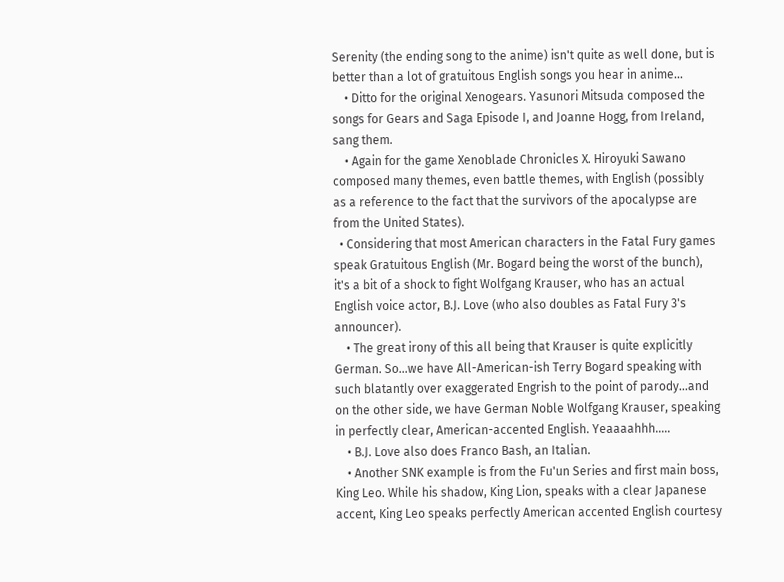Serenity (the ending song to the anime) isn't quite as well done, but is better than a lot of gratuitous English songs you hear in anime...
    • Ditto for the original Xenogears. Yasunori Mitsuda composed the songs for Gears and Saga Episode I, and Joanne Hogg, from Ireland, sang them.
    • Again for the game Xenoblade Chronicles X. Hiroyuki Sawano composed many themes, even battle themes, with English (possibly as a reference to the fact that the survivors of the apocalypse are from the United States).
  • Considering that most American characters in the Fatal Fury games speak Gratuitous English (Mr. Bogard being the worst of the bunch), it's a bit of a shock to fight Wolfgang Krauser, who has an actual English voice actor, B.J. Love (who also doubles as Fatal Fury 3's announcer).
    • The great irony of this all being that Krauser is quite explicitly German. So...we have All-American-ish Terry Bogard speaking with such blatantly over exaggerated Engrish to the point of parody...and on the other side, we have German Noble Wolfgang Krauser, speaking in perfectly clear, American-accented English. Yeaaaahhh.....
    • B.J. Love also does Franco Bash, an Italian.
    • Another SNK example is from the Fu'un Series and first main boss, King Leo. While his shadow, King Lion, speaks with a clear Japanese accent, King Leo speaks perfectly American accented English courtesy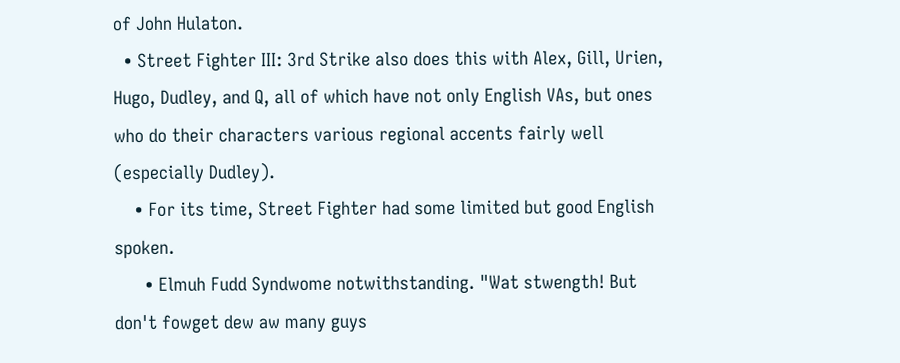of John Hulaton.
  • Street Fighter III: 3rd Strike also does this with Alex, Gill, Urien, Hugo, Dudley, and Q, all of which have not only English VAs, but ones who do their characters various regional accents fairly well (especially Dudley).
    • For its time, Street Fighter had some limited but good English spoken.
      • Elmuh Fudd Syndwome notwithstanding. "Wat stwength! But don't fowget dew aw many guys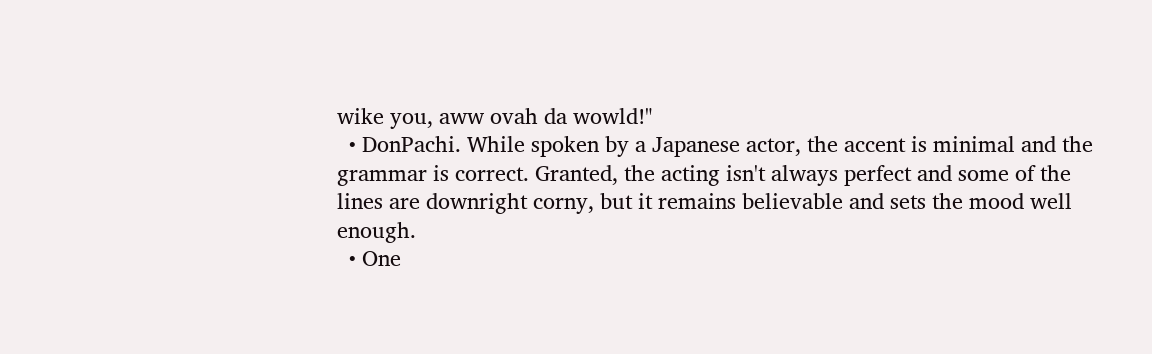wike you, aww ovah da wowld!"
  • DonPachi. While spoken by a Japanese actor, the accent is minimal and the grammar is correct. Granted, the acting isn't always perfect and some of the lines are downright corny, but it remains believable and sets the mood well enough.
  • One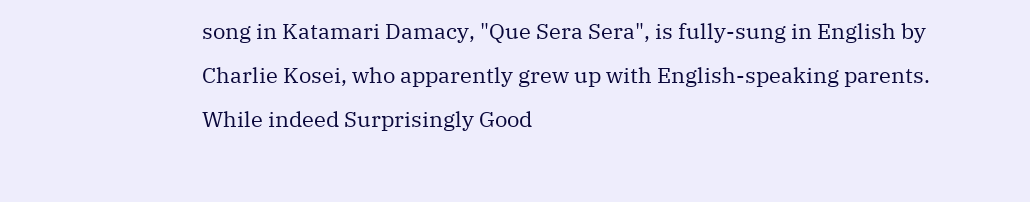song in Katamari Damacy, "Que Sera Sera", is fully-sung in English by Charlie Kosei, who apparently grew up with English-speaking parents. While indeed Surprisingly Good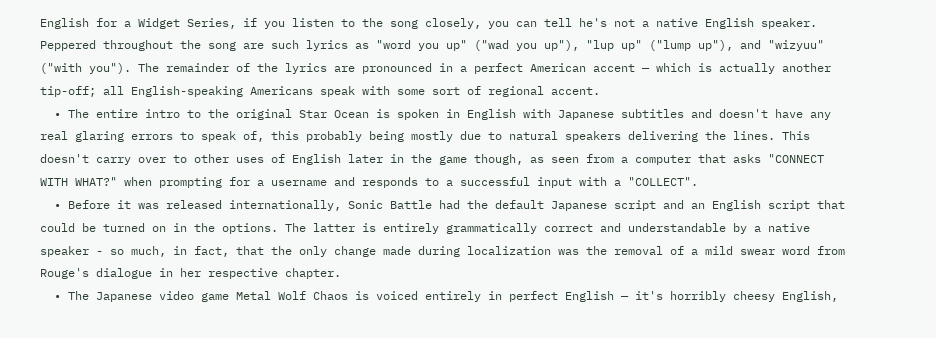English for a Widget Series, if you listen to the song closely, you can tell he's not a native English speaker. Peppered throughout the song are such lyrics as "word you up" ("wad you up"), "lup up" ("lump up"), and "wizyuu" ("with you"). The remainder of the lyrics are pronounced in a perfect American accent — which is actually another tip-off; all English-speaking Americans speak with some sort of regional accent.
  • The entire intro to the original Star Ocean is spoken in English with Japanese subtitles and doesn't have any real glaring errors to speak of, this probably being mostly due to natural speakers delivering the lines. This doesn't carry over to other uses of English later in the game though, as seen from a computer that asks "CONNECT WITH WHAT?" when prompting for a username and responds to a successful input with a "COLLECT".
  • Before it was released internationally, Sonic Battle had the default Japanese script and an English script that could be turned on in the options. The latter is entirely grammatically correct and understandable by a native speaker - so much, in fact, that the only change made during localization was the removal of a mild swear word from Rouge's dialogue in her respective chapter.
  • The Japanese video game Metal Wolf Chaos is voiced entirely in perfect English — it's horribly cheesy English,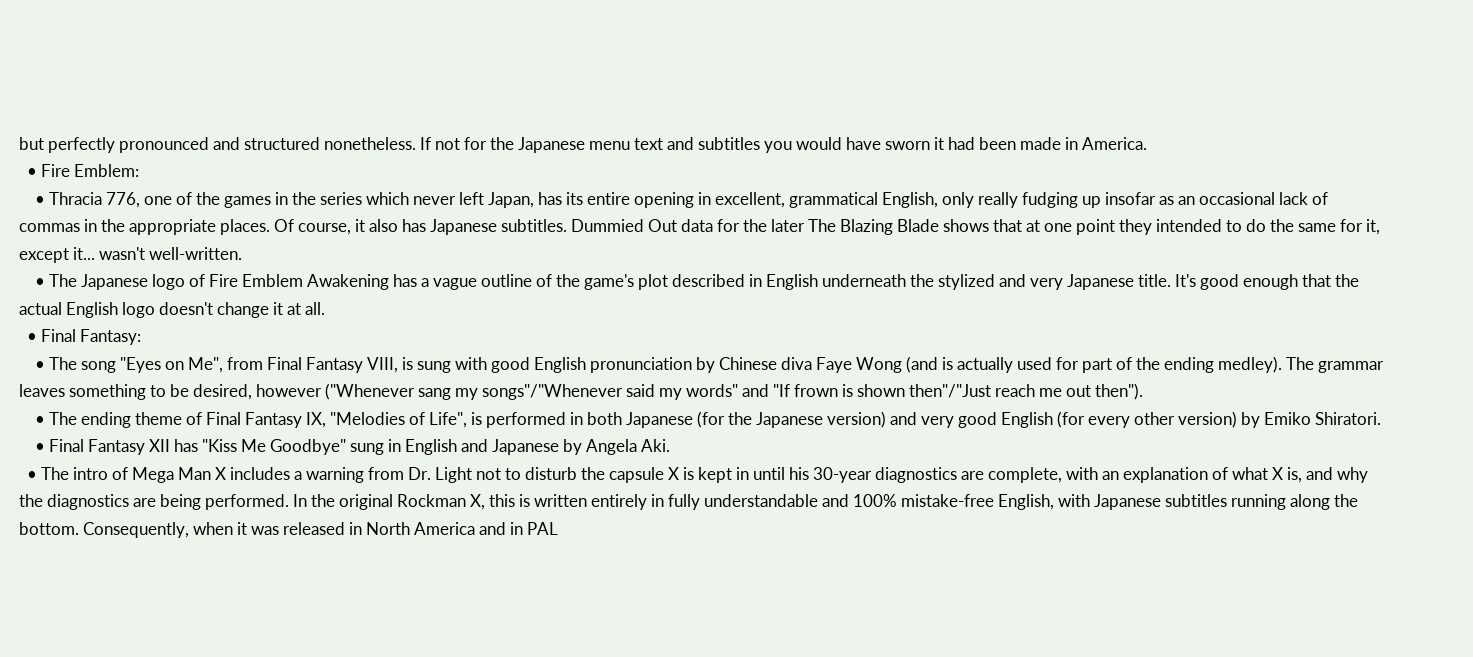but perfectly pronounced and structured nonetheless. If not for the Japanese menu text and subtitles you would have sworn it had been made in America.
  • Fire Emblem:
    • Thracia 776, one of the games in the series which never left Japan, has its entire opening in excellent, grammatical English, only really fudging up insofar as an occasional lack of commas in the appropriate places. Of course, it also has Japanese subtitles. Dummied Out data for the later The Blazing Blade shows that at one point they intended to do the same for it, except it... wasn't well-written.
    • The Japanese logo of Fire Emblem Awakening has a vague outline of the game's plot described in English underneath the stylized and very Japanese title. It's good enough that the actual English logo doesn't change it at all.
  • Final Fantasy:
    • The song "Eyes on Me", from Final Fantasy VIII, is sung with good English pronunciation by Chinese diva Faye Wong (and is actually used for part of the ending medley). The grammar leaves something to be desired, however ("Whenever sang my songs"/"Whenever said my words" and "If frown is shown then"/"Just reach me out then").
    • The ending theme of Final Fantasy IX, "Melodies of Life", is performed in both Japanese (for the Japanese version) and very good English (for every other version) by Emiko Shiratori.
    • Final Fantasy XII has "Kiss Me Goodbye" sung in English and Japanese by Angela Aki.
  • The intro of Mega Man X includes a warning from Dr. Light not to disturb the capsule X is kept in until his 30-year diagnostics are complete, with an explanation of what X is, and why the diagnostics are being performed. In the original Rockman X, this is written entirely in fully understandable and 100% mistake-free English, with Japanese subtitles running along the bottom. Consequently, when it was released in North America and in PAL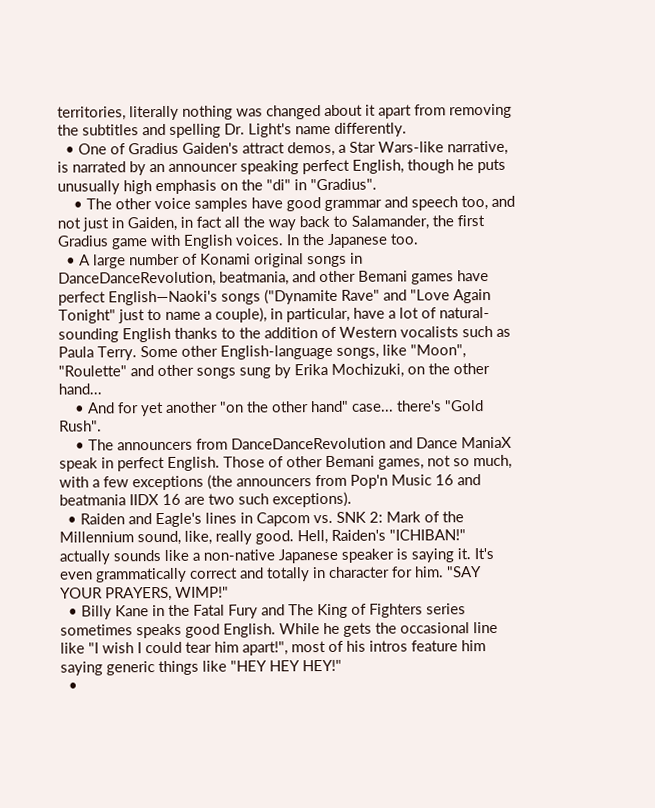territories, literally nothing was changed about it apart from removing the subtitles and spelling Dr. Light's name differently.
  • One of Gradius Gaiden's attract demos, a Star Wars-like narrative, is narrated by an announcer speaking perfect English, though he puts unusually high emphasis on the "di" in "Gradius".
    • The other voice samples have good grammar and speech too, and not just in Gaiden, in fact all the way back to Salamander, the first Gradius game with English voices. In the Japanese too.
  • A large number of Konami original songs in DanceDanceRevolution, beatmania, and other Bemani games have perfect English—Naoki's songs ("Dynamite Rave" and "Love Again Tonight" just to name a couple), in particular, have a lot of natural-sounding English thanks to the addition of Western vocalists such as Paula Terry. Some other English-language songs, like "Moon", "Roulette" and other songs sung by Erika Mochizuki, on the other hand...
    • And for yet another "on the other hand" case... there's "Gold Rush".
    • The announcers from DanceDanceRevolution and Dance ManiaX speak in perfect English. Those of other Bemani games, not so much, with a few exceptions (the announcers from Pop'n Music 16 and beatmania IIDX 16 are two such exceptions).
  • Raiden and Eagle's lines in Capcom vs. SNK 2: Mark of the Millennium sound, like, really good. Hell, Raiden's "ICHIBAN!" actually sounds like a non-native Japanese speaker is saying it. It's even grammatically correct and totally in character for him. "SAY YOUR PRAYERS, WIMP!"
  • Billy Kane in the Fatal Fury and The King of Fighters series sometimes speaks good English. While he gets the occasional line like "I wish I could tear him apart!", most of his intros feature him saying generic things like "HEY HEY HEY!"
  •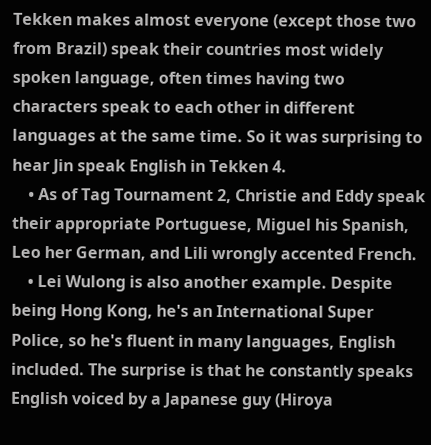Tekken makes almost everyone (except those two from Brazil) speak their countries most widely spoken language, often times having two characters speak to each other in different languages at the same time. So it was surprising to hear Jin speak English in Tekken 4.
    • As of Tag Tournament 2, Christie and Eddy speak their appropriate Portuguese, Miguel his Spanish, Leo her German, and Lili wrongly accented French.
    • Lei Wulong is also another example. Despite being Hong Kong, he's an International Super Police, so he's fluent in many languages, English included. The surprise is that he constantly speaks English voiced by a Japanese guy (Hiroya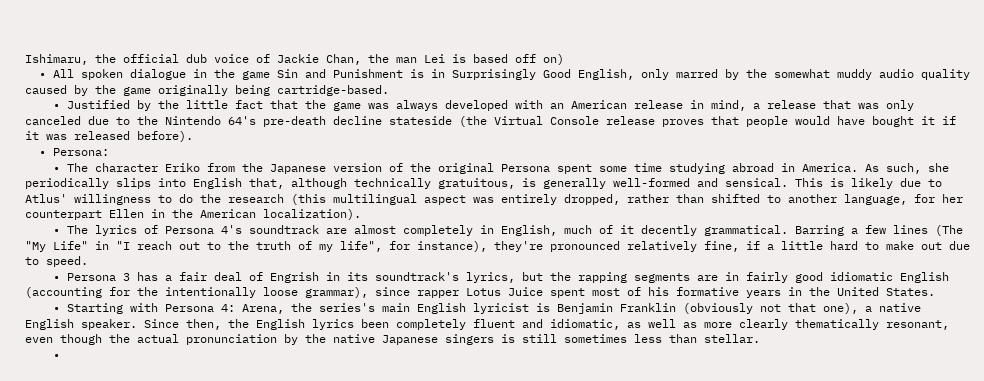Ishimaru, the official dub voice of Jackie Chan, the man Lei is based off on)
  • All spoken dialogue in the game Sin and Punishment is in Surprisingly Good English, only marred by the somewhat muddy audio quality caused by the game originally being cartridge-based.
    • Justified by the little fact that the game was always developed with an American release in mind, a release that was only canceled due to the Nintendo 64's pre-death decline stateside (the Virtual Console release proves that people would have bought it if it was released before).
  • Persona:
    • The character Eriko from the Japanese version of the original Persona spent some time studying abroad in America. As such, she periodically slips into English that, although technically gratuitous, is generally well-formed and sensical. This is likely due to Atlus' willingness to do the research (this multilingual aspect was entirely dropped, rather than shifted to another language, for her counterpart Ellen in the American localization).
    • The lyrics of Persona 4's soundtrack are almost completely in English, much of it decently grammatical. Barring a few lines (The "My Life" in "I reach out to the truth of my life", for instance), they're pronounced relatively fine, if a little hard to make out due to speed.
    • Persona 3 has a fair deal of Engrish in its soundtrack's lyrics, but the rapping segments are in fairly good idiomatic English (accounting for the intentionally loose grammar), since rapper Lotus Juice spent most of his formative years in the United States.
    • Starting with Persona 4: Arena, the series's main English lyricist is Benjamin Franklin (obviously not that one), a native English speaker. Since then, the English lyrics been completely fluent and idiomatic, as well as more clearly thematically resonant, even though the actual pronunciation by the native Japanese singers is still sometimes less than stellar.
    •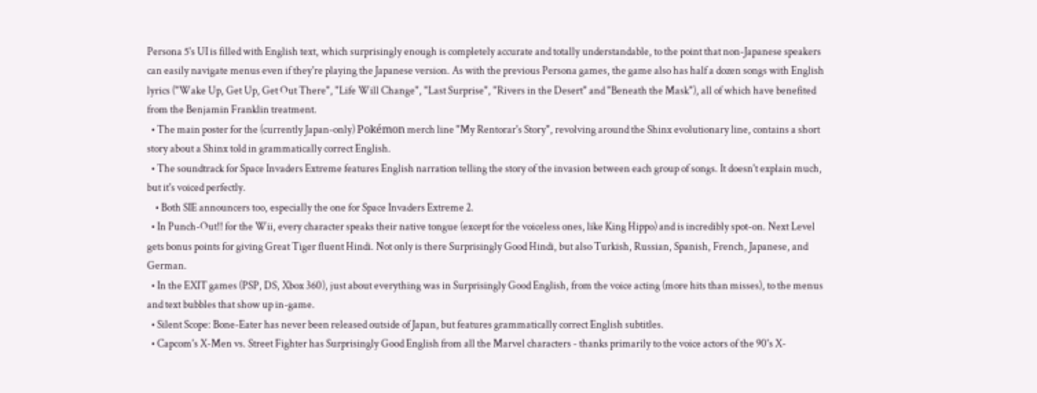Persona 5's UI is filled with English text, which surprisingly enough is completely accurate and totally understandable, to the point that non-Japanese speakers can easily navigate menus even if they're playing the Japanese version. As with the previous Persona games, the game also has half a dozen songs with English lyrics ("Wake Up, Get Up, Get Out There", "Life Will Change", "Last Surprise", "Rivers in the Desert" and "Beneath the Mask"), all of which have benefited from the Benjamin Franklin treatment.
  • The main poster for the (currently Japan-only) Pokémon merch line "My Rentorar's Story", revolving around the Shinx evolutionary line, contains a short story about a Shinx told in grammatically correct English.
  • The soundtrack for Space Invaders Extreme features English narration telling the story of the invasion between each group of songs. It doesn't explain much, but it's voiced perfectly.
    • Both SIE announcers too, especially the one for Space Invaders Extreme 2.
  • In Punch-Out!! for the Wii, every character speaks their native tongue (except for the voiceless ones, like King Hippo) and is incredibly spot-on. Next Level gets bonus points for giving Great Tiger fluent Hindi. Not only is there Surprisingly Good Hindi, but also Turkish, Russian, Spanish, French, Japanese, and German.
  • In the EXIT games (PSP, DS, Xbox 360), just about everything was in Surprisingly Good English, from the voice acting (more hits than misses), to the menus and text bubbles that show up in-game.
  • Silent Scope: Bone-Eater has never been released outside of Japan, but features grammatically correct English subtitles.
  • Capcom's X-Men vs. Street Fighter has Surprisingly Good English from all the Marvel characters - thanks primarily to the voice actors of the 90's X-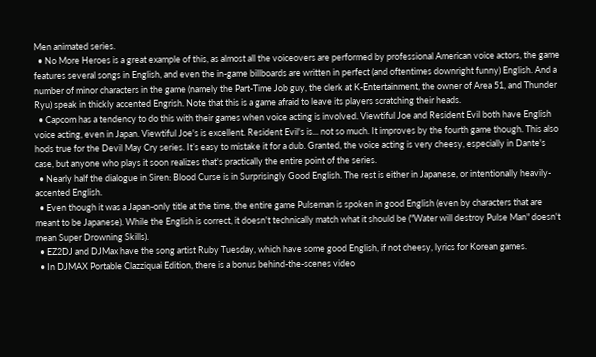Men animated series.
  • No More Heroes is a great example of this, as almost all the voiceovers are performed by professional American voice actors, the game features several songs in English, and even the in-game billboards are written in perfect (and oftentimes downright funny) English. And a number of minor characters in the game (namely the Part-Time Job guy, the clerk at K-Entertainment, the owner of Area 51, and Thunder Ryu) speak in thickly accented Engrish. Note that this is a game afraid to leave its players scratching their heads.
  • Capcom has a tendency to do this with their games when voice acting is involved. Viewtiful Joe and Resident Evil both have English voice acting, even in Japan. Viewtiful Joe's is excellent. Resident Evil's is... not so much. It improves by the fourth game though. This also hods true for the Devil May Cry series. It’s easy to mistake it for a dub. Granted, the voice acting is very cheesy, especially in Dante's case, but anyone who plays it soon realizes that's practically the entire point of the series.
  • Nearly half the dialogue in Siren: Blood Curse is in Surprisingly Good English. The rest is either in Japanese, or intentionally heavily-accented English.
  • Even though it was a Japan-only title at the time, the entire game Pulseman is spoken in good English (even by characters that are meant to be Japanese). While the English is correct, it doesn't technically match what it should be ("Water will destroy Pulse Man" doesn't mean Super Drowning Skills).
  • EZ2DJ and DJMax have the song artist Ruby Tuesday, which have some good English, if not cheesy, lyrics for Korean games.
  • In DJMAX Portable Clazziquai Edition, there is a bonus behind-the-scenes video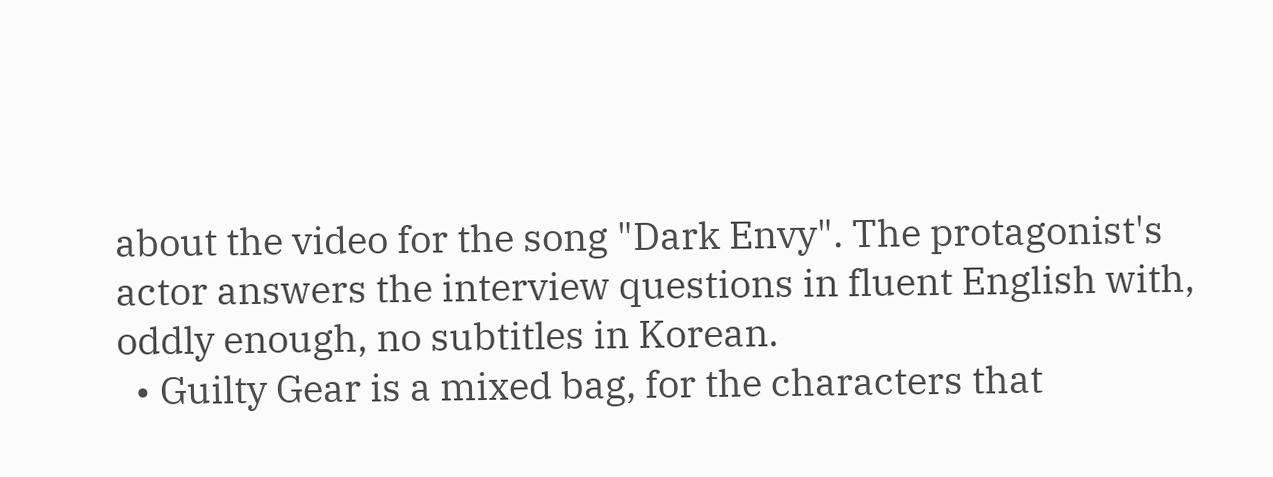about the video for the song "Dark Envy". The protagonist's actor answers the interview questions in fluent English with, oddly enough, no subtitles in Korean.
  • Guilty Gear is a mixed bag, for the characters that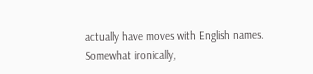actually have moves with English names. Somewhat ironically,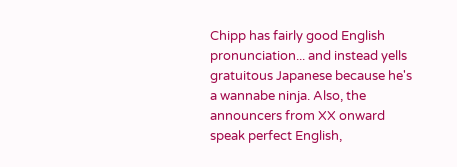Chipp has fairly good English pronunciation... and instead yells gratuitous Japanese because he's a wannabe ninja. Also, the announcers from XX onward speak perfect English,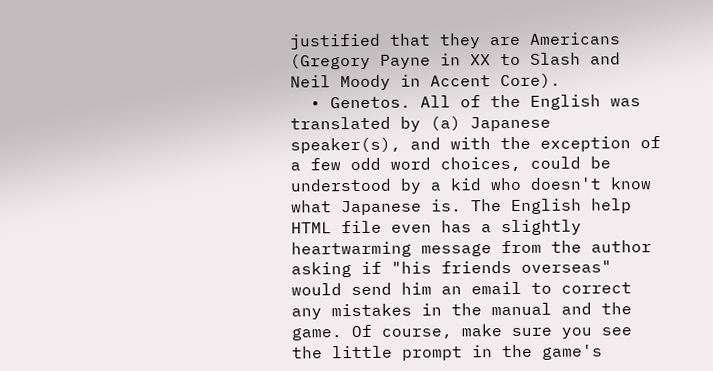justified that they are Americans (Gregory Payne in XX to Slash and Neil Moody in Accent Core).
  • Genetos. All of the English was translated by (a) Japanese speaker(s), and with the exception of a few odd word choices, could be understood by a kid who doesn't know what Japanese is. The English help HTML file even has a slightly heartwarming message from the author asking if "his friends overseas" would send him an email to correct any mistakes in the manual and the game. Of course, make sure you see the little prompt in the game's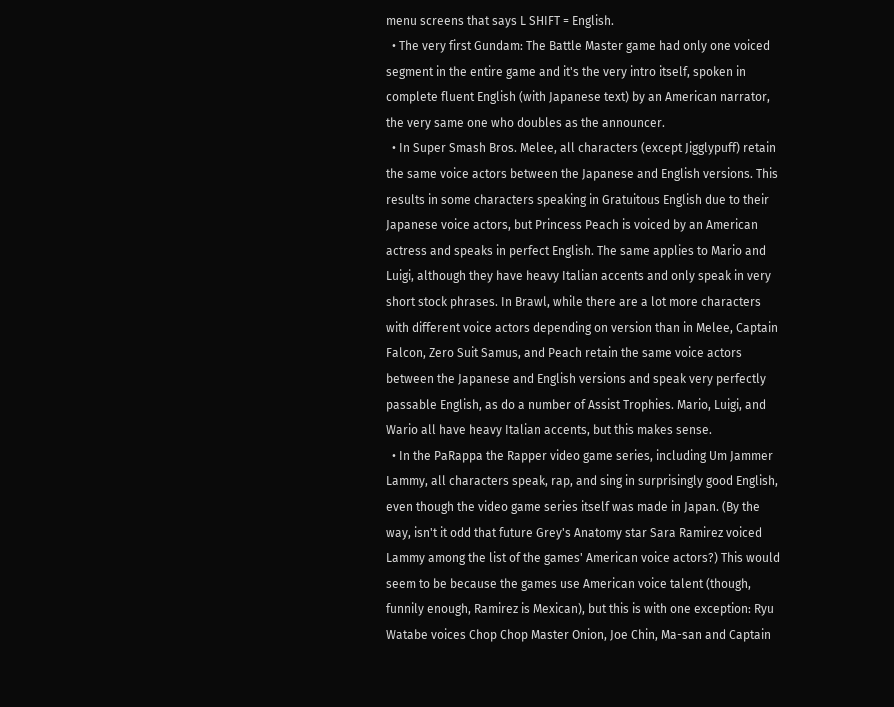menu screens that says L SHIFT = English.
  • The very first Gundam: The Battle Master game had only one voiced segment in the entire game and it's the very intro itself, spoken in complete fluent English (with Japanese text) by an American narrator, the very same one who doubles as the announcer.
  • In Super Smash Bros. Melee, all characters (except Jigglypuff) retain the same voice actors between the Japanese and English versions. This results in some characters speaking in Gratuitous English due to their Japanese voice actors, but Princess Peach is voiced by an American actress and speaks in perfect English. The same applies to Mario and Luigi, although they have heavy Italian accents and only speak in very short stock phrases. In Brawl, while there are a lot more characters with different voice actors depending on version than in Melee, Captain Falcon, Zero Suit Samus, and Peach retain the same voice actors between the Japanese and English versions and speak very perfectly passable English, as do a number of Assist Trophies. Mario, Luigi, and Wario all have heavy Italian accents, but this makes sense.
  • In the PaRappa the Rapper video game series, including Um Jammer Lammy, all characters speak, rap, and sing in surprisingly good English, even though the video game series itself was made in Japan. (By the way, isn't it odd that future Grey's Anatomy star Sara Ramirez voiced Lammy among the list of the games' American voice actors?) This would seem to be because the games use American voice talent (though, funnily enough, Ramirez is Mexican), but this is with one exception: Ryu Watabe voices Chop Chop Master Onion, Joe Chin, Ma-san and Captain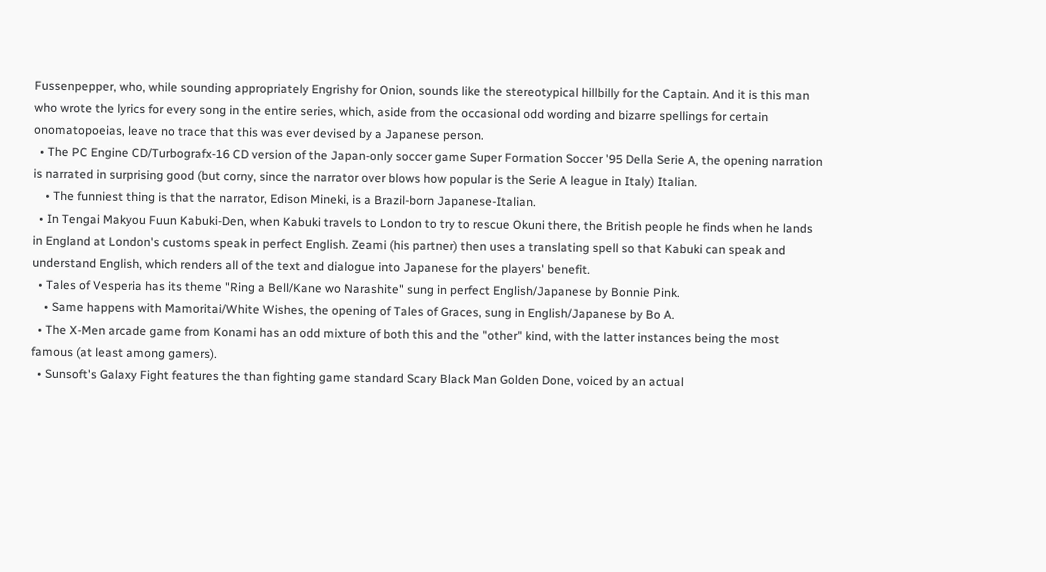Fussenpepper, who, while sounding appropriately Engrishy for Onion, sounds like the stereotypical hillbilly for the Captain. And it is this man who wrote the lyrics for every song in the entire series, which, aside from the occasional odd wording and bizarre spellings for certain onomatopoeias, leave no trace that this was ever devised by a Japanese person.
  • The PC Engine CD/Turbografx-16 CD version of the Japan-only soccer game Super Formation Soccer '95 Della Serie A, the opening narration is narrated in surprising good (but corny, since the narrator over blows how popular is the Serie A league in Italy) Italian.
    • The funniest thing is that the narrator, Edison Mineki, is a Brazil-born Japanese-Italian.
  • In Tengai Makyou Fuun Kabuki-Den, when Kabuki travels to London to try to rescue Okuni there, the British people he finds when he lands in England at London's customs speak in perfect English. Zeami (his partner) then uses a translating spell so that Kabuki can speak and understand English, which renders all of the text and dialogue into Japanese for the players' benefit.
  • Tales of Vesperia has its theme "Ring a Bell/Kane wo Narashite" sung in perfect English/Japanese by Bonnie Pink.
    • Same happens with Mamoritai/White Wishes, the opening of Tales of Graces, sung in English/Japanese by Bo A.
  • The X-Men arcade game from Konami has an odd mixture of both this and the "other" kind, with the latter instances being the most famous (at least among gamers).
  • Sunsoft's Galaxy Fight features the than fighting game standard Scary Black Man Golden Done, voiced by an actual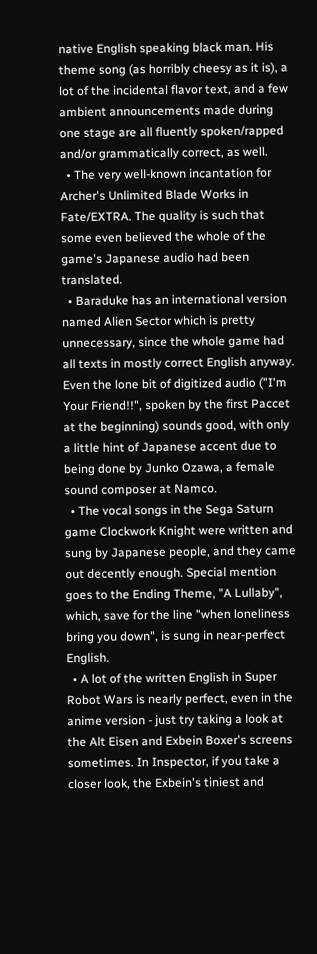native English speaking black man. His theme song (as horribly cheesy as it is), a lot of the incidental flavor text, and a few ambient announcements made during one stage are all fluently spoken/rapped and/or grammatically correct, as well.
  • The very well-known incantation for Archer's Unlimited Blade Works in Fate/EXTRA. The quality is such that some even believed the whole of the game's Japanese audio had been translated.
  • Baraduke has an international version named Alien Sector which is pretty unnecessary, since the whole game had all texts in mostly correct English anyway. Even the lone bit of digitized audio ("I'm Your Friend!!", spoken by the first Paccet at the beginning) sounds good, with only a little hint of Japanese accent due to being done by Junko Ozawa, a female sound composer at Namco.
  • The vocal songs in the Sega Saturn game Clockwork Knight were written and sung by Japanese people, and they came out decently enough. Special mention goes to the Ending Theme, "A Lullaby", which, save for the line "when loneliness bring you down", is sung in near-perfect English.
  • A lot of the written English in Super Robot Wars is nearly perfect, even in the anime version - just try taking a look at the Alt Eisen and Exbein Boxer's screens sometimes. In Inspector, if you take a closer look, the Exbein's tiniest and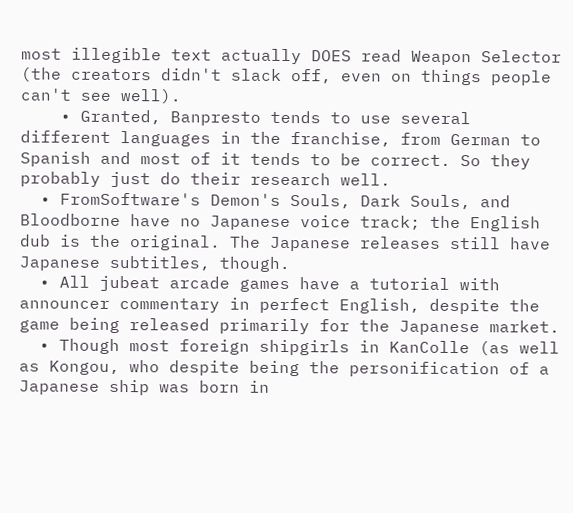most illegible text actually DOES read Weapon Selector (the creators didn't slack off, even on things people can't see well).
    • Granted, Banpresto tends to use several different languages in the franchise, from German to Spanish and most of it tends to be correct. So they probably just do their research well.
  • FromSoftware's Demon's Souls, Dark Souls, and Bloodborne have no Japanese voice track; the English dub is the original. The Japanese releases still have Japanese subtitles, though.
  • All jubeat arcade games have a tutorial with announcer commentary in perfect English, despite the game being released primarily for the Japanese market.
  • Though most foreign shipgirls in KanColle (as well as Kongou, who despite being the personification of a Japanese ship was born in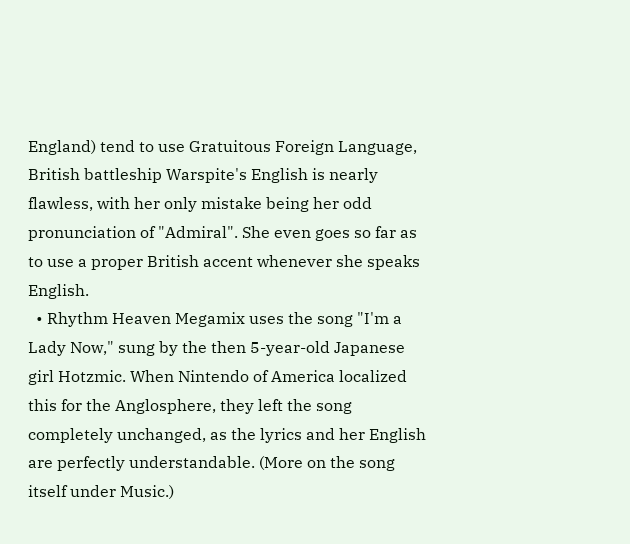England) tend to use Gratuitous Foreign Language, British battleship Warspite's English is nearly flawless, with her only mistake being her odd pronunciation of "Admiral". She even goes so far as to use a proper British accent whenever she speaks English.
  • Rhythm Heaven Megamix uses the song "I'm a Lady Now," sung by the then 5-year-old Japanese girl Hotzmic. When Nintendo of America localized this for the Anglosphere, they left the song completely unchanged, as the lyrics and her English are perfectly understandable. (More on the song itself under Music.)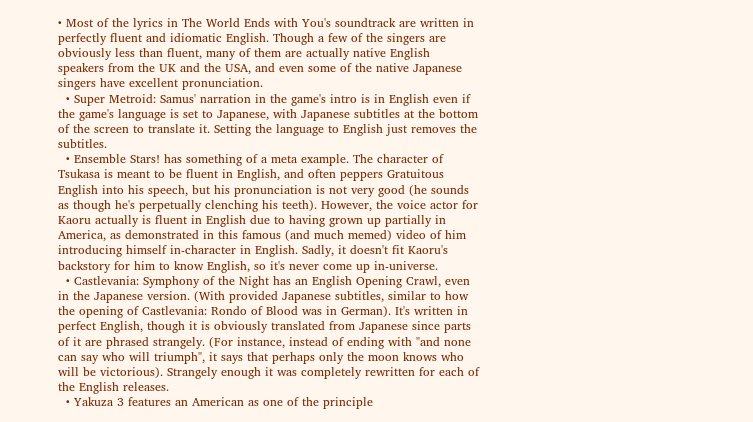• Most of the lyrics in The World Ends with You's soundtrack are written in perfectly fluent and idiomatic English. Though a few of the singers are obviously less than fluent, many of them are actually native English speakers from the UK and the USA, and even some of the native Japanese singers have excellent pronunciation.
  • Super Metroid: Samus' narration in the game's intro is in English even if the game's language is set to Japanese, with Japanese subtitles at the bottom of the screen to translate it. Setting the language to English just removes the subtitles.
  • Ensemble Stars! has something of a meta example. The character of Tsukasa is meant to be fluent in English, and often peppers Gratuitous English into his speech, but his pronunciation is not very good (he sounds as though he's perpetually clenching his teeth). However, the voice actor for Kaoru actually is fluent in English due to having grown up partially in America, as demonstrated in this famous (and much memed) video of him introducing himself in-character in English. Sadly, it doesn't fit Kaoru's backstory for him to know English, so it's never come up in-universe.
  • Castlevania: Symphony of the Night has an English Opening Crawl, even in the Japanese version. (With provided Japanese subtitles, similar to how the opening of Castlevania: Rondo of Blood was in German). It's written in perfect English, though it is obviously translated from Japanese since parts of it are phrased strangely. (For instance, instead of ending with "and none can say who will triumph", it says that perhaps only the moon knows who will be victorious). Strangely enough it was completely rewritten for each of the English releases.
  • Yakuza 3 features an American as one of the principle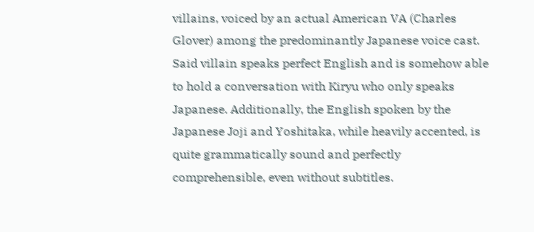villains, voiced by an actual American VA (Charles Glover) among the predominantly Japanese voice cast. Said villain speaks perfect English and is somehow able to hold a conversation with Kiryu who only speaks Japanese. Additionally, the English spoken by the Japanese Joji and Yoshitaka, while heavily accented, is quite grammatically sound and perfectly comprehensible, even without subtitles.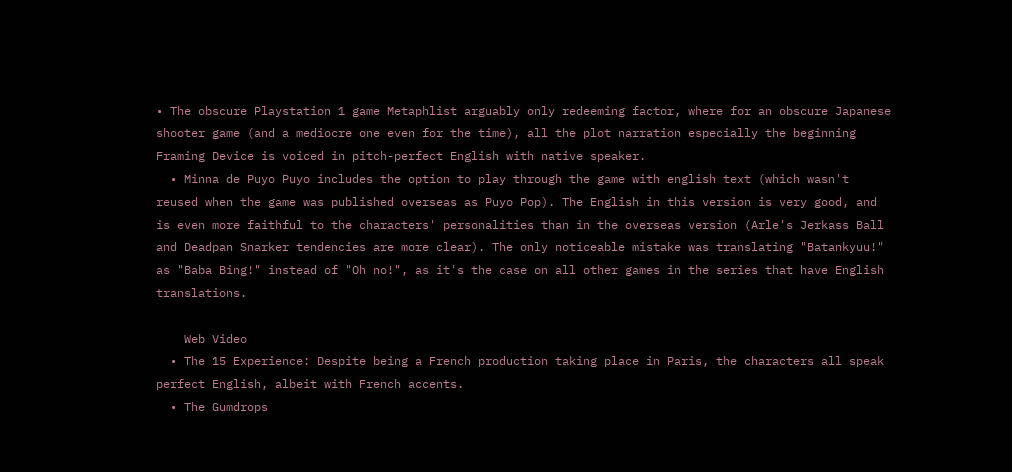• The obscure Playstation 1 game Metaphlist arguably only redeeming factor, where for an obscure Japanese shooter game (and a mediocre one even for the time), all the plot narration especially the beginning Framing Device is voiced in pitch-perfect English with native speaker.
  • Minna de Puyo Puyo includes the option to play through the game with english text (which wasn't reused when the game was published overseas as Puyo Pop). The English in this version is very good, and is even more faithful to the characters' personalities than in the overseas version (Arle's Jerkass Ball and Deadpan Snarker tendencies are more clear). The only noticeable mistake was translating "Batankyuu!" as "Baba Bing!" instead of "Oh no!", as it's the case on all other games in the series that have English translations.

    Web Video
  • The 15 Experience: Despite being a French production taking place in Paris, the characters all speak perfect English, albeit with French accents.
  • The Gumdrops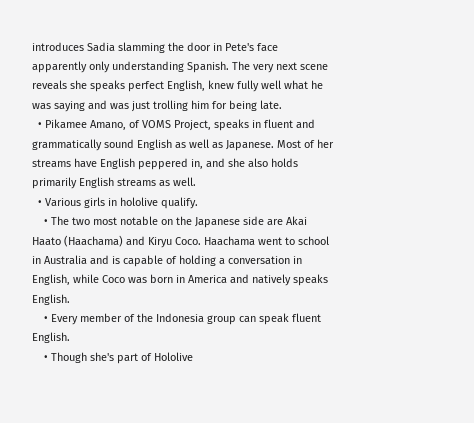introduces Sadia slamming the door in Pete's face apparently only understanding Spanish. The very next scene reveals she speaks perfect English, knew fully well what he was saying and was just trolling him for being late.
  • Pikamee Amano, of VOMS Project, speaks in fluent and grammatically sound English as well as Japanese. Most of her streams have English peppered in, and she also holds primarily English streams as well.
  • Various girls in hololive qualify.
    • The two most notable on the Japanese side are Akai Haato (Haachama) and Kiryu Coco. Haachama went to school in Australia and is capable of holding a conversation in English, while Coco was born in America and natively speaks English.
    • Every member of the Indonesia group can speak fluent English.
    • Though she's part of Hololive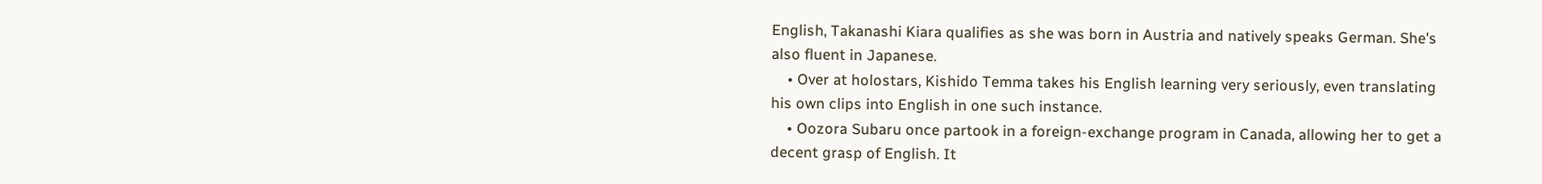English, Takanashi Kiara qualifies as she was born in Austria and natively speaks German. She's also fluent in Japanese.
    • Over at holostars, Kishido Temma takes his English learning very seriously, even translating his own clips into English in one such instance.
    • Oozora Subaru once partook in a foreign-exchange program in Canada, allowing her to get a decent grasp of English. It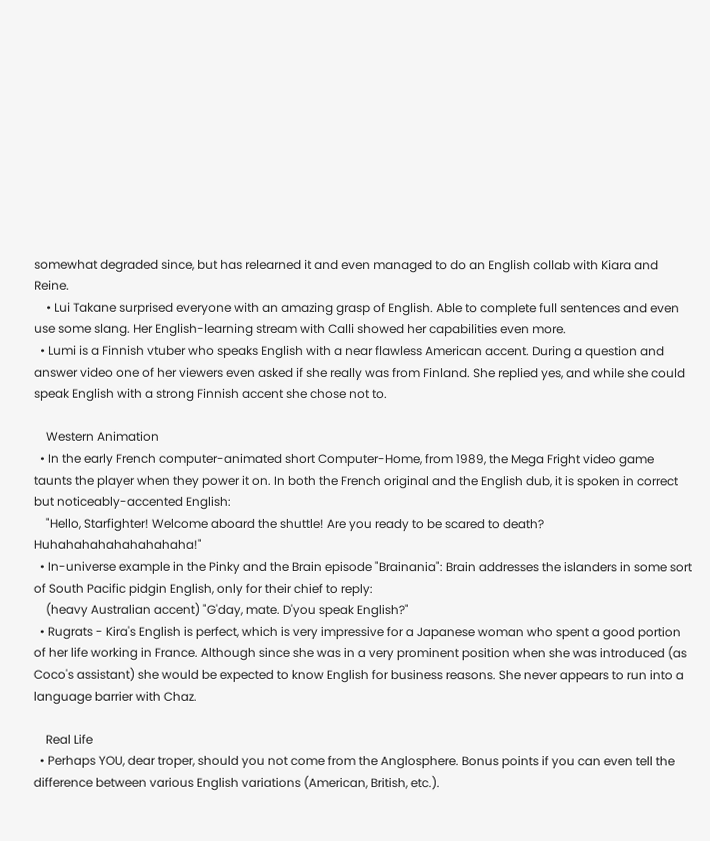somewhat degraded since, but has relearned it and even managed to do an English collab with Kiara and Reine.
    • Lui Takane surprised everyone with an amazing grasp of English. Able to complete full sentences and even use some slang. Her English-learning stream with Calli showed her capabilities even more.
  • Lumi is a Finnish vtuber who speaks English with a near flawless American accent. During a question and answer video one of her viewers even asked if she really was from Finland. She replied yes, and while she could speak English with a strong Finnish accent she chose not to.

    Western Animation
  • In the early French computer-animated short Computer-Home, from 1989, the Mega Fright video game taunts the player when they power it on. In both the French original and the English dub, it is spoken in correct but noticeably-accented English:
    "Hello, Starfighter! Welcome aboard the shuttle! Are you ready to be scared to death? Huhahahahahahahahaha!"
  • In-universe example in the Pinky and the Brain episode "Brainania": Brain addresses the islanders in some sort of South Pacific pidgin English, only for their chief to reply:
    (heavy Australian accent) "G'day, mate. D'you speak English?"
  • Rugrats - Kira's English is perfect, which is very impressive for a Japanese woman who spent a good portion of her life working in France. Although since she was in a very prominent position when she was introduced (as Coco's assistant) she would be expected to know English for business reasons. She never appears to run into a language barrier with Chaz.

    Real Life
  • Perhaps YOU, dear troper, should you not come from the Anglosphere. Bonus points if you can even tell the difference between various English variations (American, British, etc.).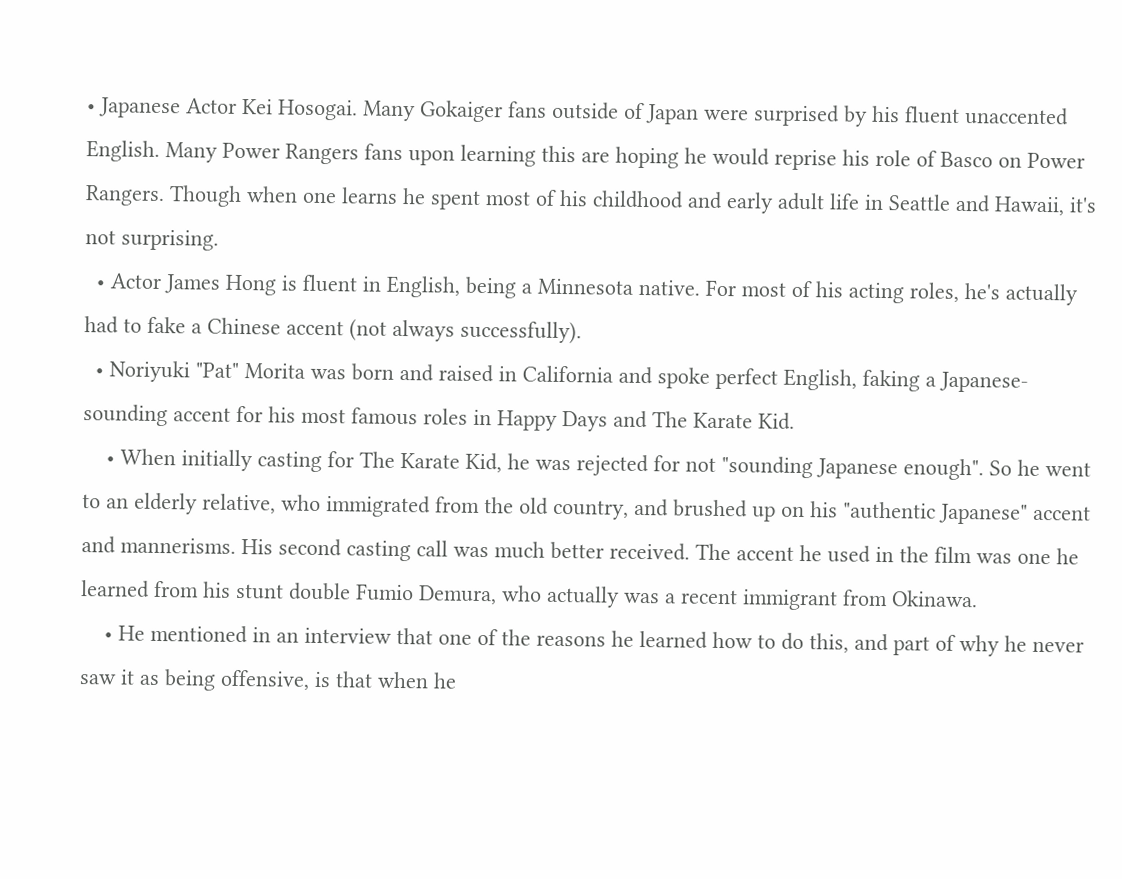• Japanese Actor Kei Hosogai. Many Gokaiger fans outside of Japan were surprised by his fluent unaccented English. Many Power Rangers fans upon learning this are hoping he would reprise his role of Basco on Power Rangers. Though when one learns he spent most of his childhood and early adult life in Seattle and Hawaii, it's not surprising.
  • Actor James Hong is fluent in English, being a Minnesota native. For most of his acting roles, he's actually had to fake a Chinese accent (not always successfully).
  • Noriyuki "Pat" Morita was born and raised in California and spoke perfect English, faking a Japanese-sounding accent for his most famous roles in Happy Days and The Karate Kid.
    • When initially casting for The Karate Kid, he was rejected for not "sounding Japanese enough". So he went to an elderly relative, who immigrated from the old country, and brushed up on his "authentic Japanese" accent and mannerisms. His second casting call was much better received. The accent he used in the film was one he learned from his stunt double Fumio Demura, who actually was a recent immigrant from Okinawa.
    • He mentioned in an interview that one of the reasons he learned how to do this, and part of why he never saw it as being offensive, is that when he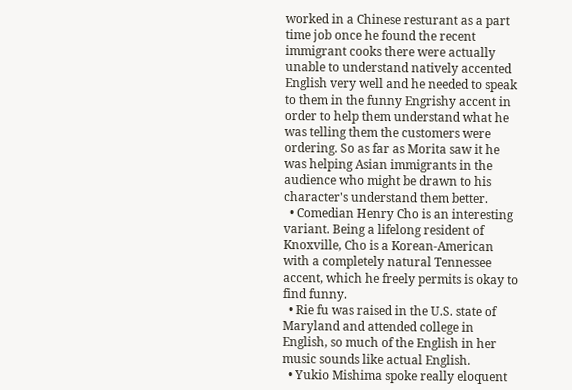worked in a Chinese resturant as a part time job once he found the recent immigrant cooks there were actually unable to understand natively accented English very well and he needed to speak to them in the funny Engrishy accent in order to help them understand what he was telling them the customers were ordering. So as far as Morita saw it he was helping Asian immigrants in the audience who might be drawn to his character's understand them better.
  • Comedian Henry Cho is an interesting variant. Being a lifelong resident of Knoxville, Cho is a Korean-American with a completely natural Tennessee accent, which he freely permits is okay to find funny.
  • Rie fu was raised in the U.S. state of Maryland and attended college in English, so much of the English in her music sounds like actual English.
  • Yukio Mishima spoke really eloquent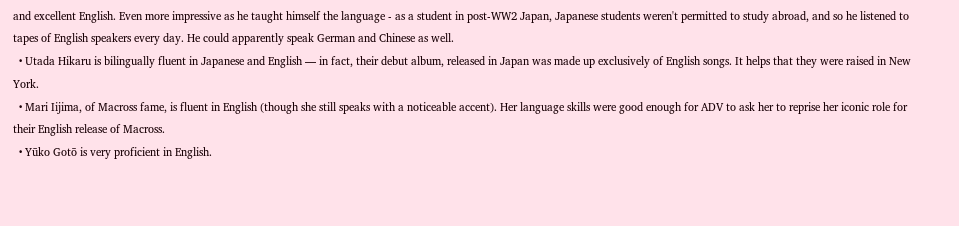and excellent English. Even more impressive as he taught himself the language - as a student in post-WW2 Japan, Japanese students weren't permitted to study abroad, and so he listened to tapes of English speakers every day. He could apparently speak German and Chinese as well.
  • Utada Hikaru is bilingually fluent in Japanese and English — in fact, their debut album, released in Japan was made up exclusively of English songs. It helps that they were raised in New York.
  • Mari Iijima, of Macross fame, is fluent in English (though she still speaks with a noticeable accent). Her language skills were good enough for ADV to ask her to reprise her iconic role for their English release of Macross.
  • Yūko Gotō is very proficient in English.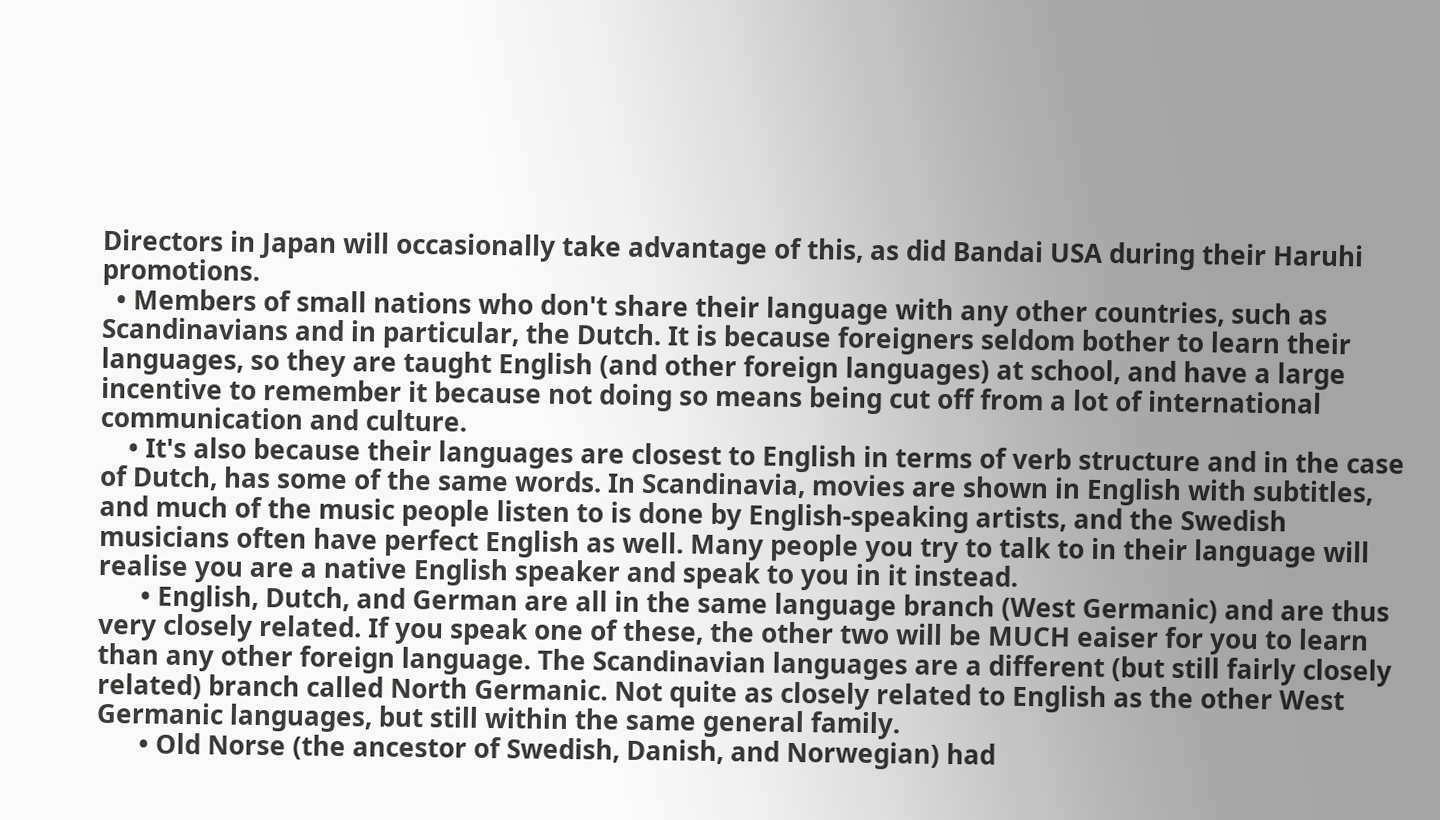Directors in Japan will occasionally take advantage of this, as did Bandai USA during their Haruhi promotions.
  • Members of small nations who don't share their language with any other countries, such as Scandinavians and in particular, the Dutch. It is because foreigners seldom bother to learn their languages, so they are taught English (and other foreign languages) at school, and have a large incentive to remember it because not doing so means being cut off from a lot of international communication and culture.
    • It's also because their languages are closest to English in terms of verb structure and in the case of Dutch, has some of the same words. In Scandinavia, movies are shown in English with subtitles, and much of the music people listen to is done by English-speaking artists, and the Swedish musicians often have perfect English as well. Many people you try to talk to in their language will realise you are a native English speaker and speak to you in it instead.
      • English, Dutch, and German are all in the same language branch (West Germanic) and are thus very closely related. If you speak one of these, the other two will be MUCH eaiser for you to learn than any other foreign language. The Scandinavian languages are a different (but still fairly closely related) branch called North Germanic. Not quite as closely related to English as the other West Germanic languages, but still within the same general family.
      • Old Norse (the ancestor of Swedish, Danish, and Norwegian) had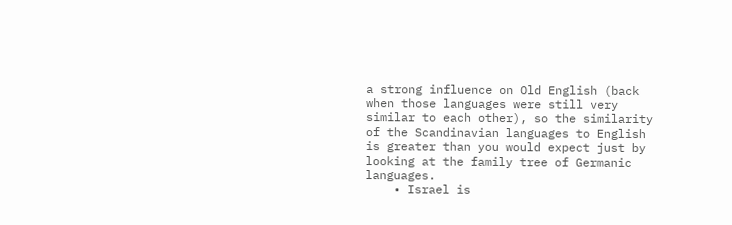a strong influence on Old English (back when those languages were still very similar to each other), so the similarity of the Scandinavian languages to English is greater than you would expect just by looking at the family tree of Germanic languages.
    • Israel is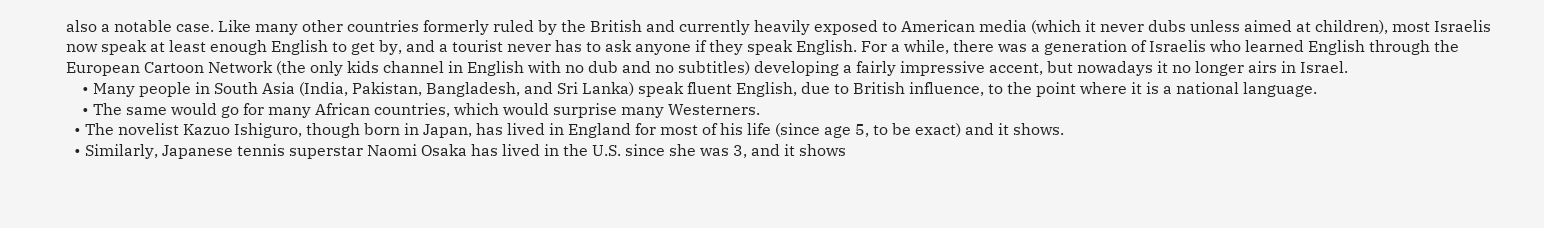also a notable case. Like many other countries formerly ruled by the British and currently heavily exposed to American media (which it never dubs unless aimed at children), most Israelis now speak at least enough English to get by, and a tourist never has to ask anyone if they speak English. For a while, there was a generation of Israelis who learned English through the European Cartoon Network (the only kids channel in English with no dub and no subtitles) developing a fairly impressive accent, but nowadays it no longer airs in Israel.
    • Many people in South Asia (India, Pakistan, Bangladesh, and Sri Lanka) speak fluent English, due to British influence, to the point where it is a national language.
    • The same would go for many African countries, which would surprise many Westerners.
  • The novelist Kazuo Ishiguro, though born in Japan, has lived in England for most of his life (since age 5, to be exact) and it shows.
  • Similarly, Japanese tennis superstar Naomi Osaka has lived in the U.S. since she was 3, and it shows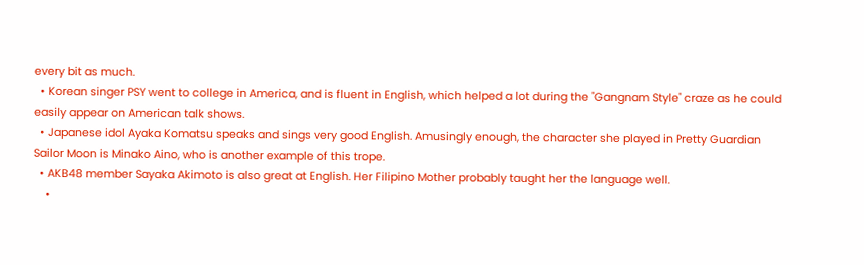every bit as much.
  • Korean singer PSY went to college in America, and is fluent in English, which helped a lot during the "Gangnam Style" craze as he could easily appear on American talk shows.
  • Japanese idol Ayaka Komatsu speaks and sings very good English. Amusingly enough, the character she played in Pretty Guardian Sailor Moon is Minako Aino, who is another example of this trope.
  • AKB48 member Sayaka Akimoto is also great at English. Her Filipino Mother probably taught her the language well.
    •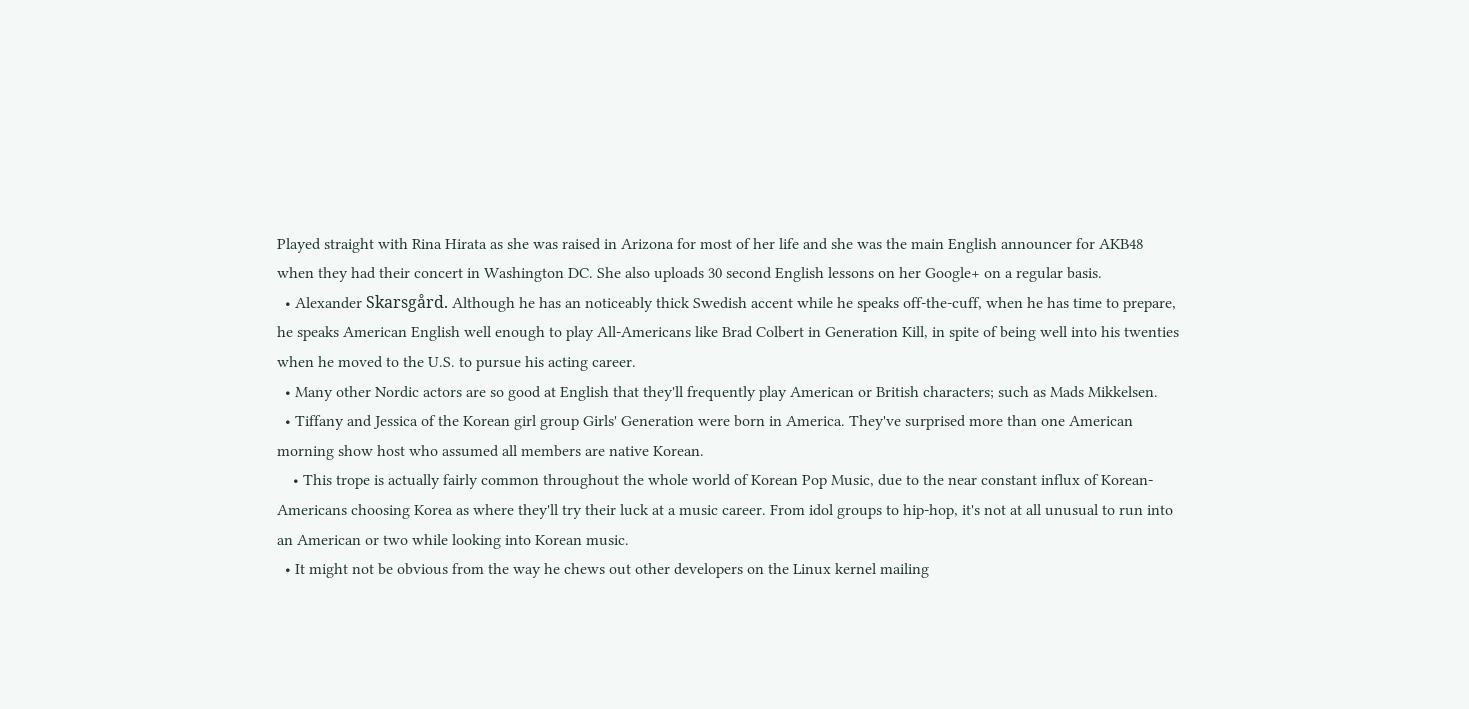Played straight with Rina Hirata as she was raised in Arizona for most of her life and she was the main English announcer for AKB48 when they had their concert in Washington DC. She also uploads 30 second English lessons on her Google+ on a regular basis.
  • Alexander Skarsgård. Although he has an noticeably thick Swedish accent while he speaks off-the-cuff, when he has time to prepare, he speaks American English well enough to play All-Americans like Brad Colbert in Generation Kill, in spite of being well into his twenties when he moved to the U.S. to pursue his acting career.
  • Many other Nordic actors are so good at English that they'll frequently play American or British characters; such as Mads Mikkelsen.
  • Tiffany and Jessica of the Korean girl group Girls' Generation were born in America. They've surprised more than one American morning show host who assumed all members are native Korean.
    • This trope is actually fairly common throughout the whole world of Korean Pop Music, due to the near constant influx of Korean-Americans choosing Korea as where they'll try their luck at a music career. From idol groups to hip-hop, it's not at all unusual to run into an American or two while looking into Korean music.
  • It might not be obvious from the way he chews out other developers on the Linux kernel mailing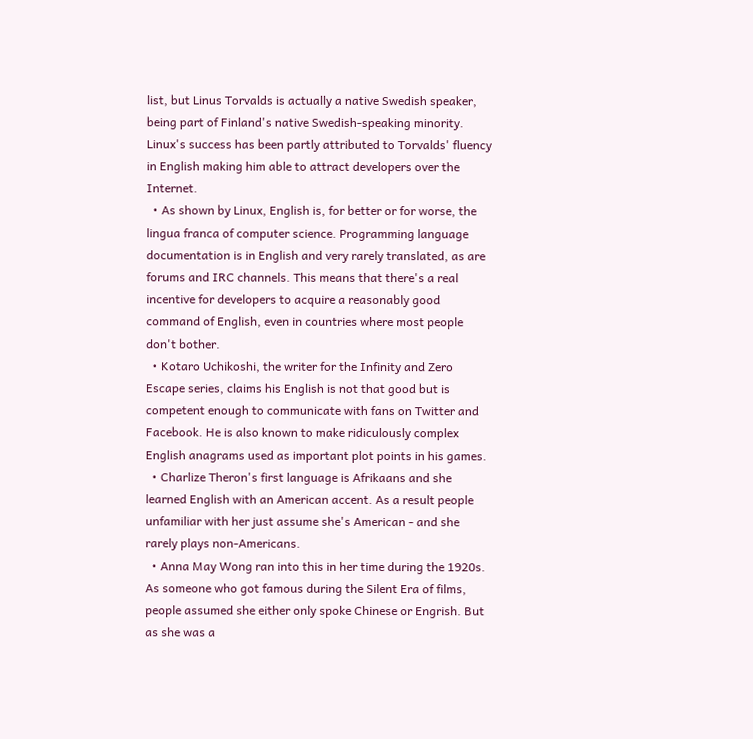list, but Linus Torvalds is actually a native Swedish speaker, being part of Finland's native Swedish-speaking minority. Linux's success has been partly attributed to Torvalds' fluency in English making him able to attract developers over the Internet.
  • As shown by Linux, English is, for better or for worse, the lingua franca of computer science. Programming language documentation is in English and very rarely translated, as are forums and IRC channels. This means that there's a real incentive for developers to acquire a reasonably good command of English, even in countries where most people don't bother.
  • Kotaro Uchikoshi, the writer for the Infinity and Zero Escape series, claims his English is not that good but is competent enough to communicate with fans on Twitter and Facebook. He is also known to make ridiculously complex English anagrams used as important plot points in his games.
  • Charlize Theron's first language is Afrikaans and she learned English with an American accent. As a result people unfamiliar with her just assume she's American - and she rarely plays non-Americans.
  • Anna May Wong ran into this in her time during the 1920s. As someone who got famous during the Silent Era of films, people assumed she either only spoke Chinese or Engrish. But as she was a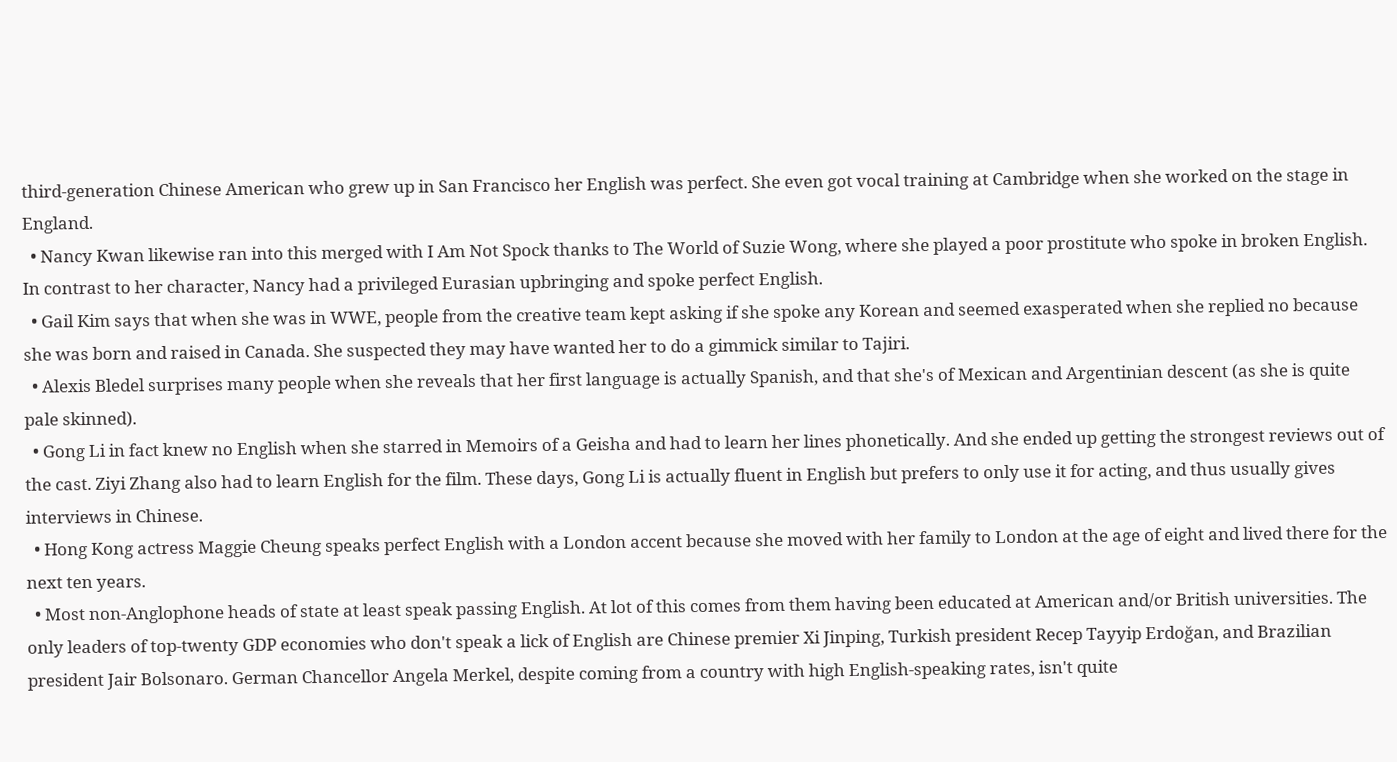third-generation Chinese American who grew up in San Francisco her English was perfect. She even got vocal training at Cambridge when she worked on the stage in England.
  • Nancy Kwan likewise ran into this merged with I Am Not Spock thanks to The World of Suzie Wong, where she played a poor prostitute who spoke in broken English. In contrast to her character, Nancy had a privileged Eurasian upbringing and spoke perfect English.
  • Gail Kim says that when she was in WWE, people from the creative team kept asking if she spoke any Korean and seemed exasperated when she replied no because she was born and raised in Canada. She suspected they may have wanted her to do a gimmick similar to Tajiri.
  • Alexis Bledel surprises many people when she reveals that her first language is actually Spanish, and that she's of Mexican and Argentinian descent (as she is quite pale skinned).
  • Gong Li in fact knew no English when she starred in Memoirs of a Geisha and had to learn her lines phonetically. And she ended up getting the strongest reviews out of the cast. Ziyi Zhang also had to learn English for the film. These days, Gong Li is actually fluent in English but prefers to only use it for acting, and thus usually gives interviews in Chinese.
  • Hong Kong actress Maggie Cheung speaks perfect English with a London accent because she moved with her family to London at the age of eight and lived there for the next ten years.
  • Most non-Anglophone heads of state at least speak passing English. At lot of this comes from them having been educated at American and/or British universities. The only leaders of top-twenty GDP economies who don't speak a lick of English are Chinese premier Xi Jinping, Turkish president Recep Tayyip Erdoğan, and Brazilian president Jair Bolsonaro. German Chancellor Angela Merkel, despite coming from a country with high English-speaking rates, isn't quite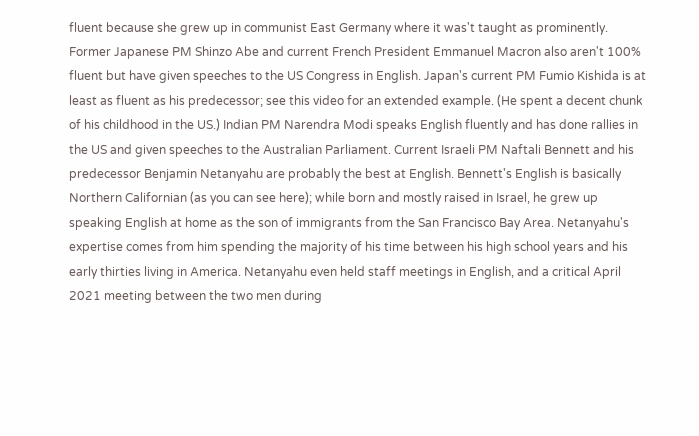fluent because she grew up in communist East Germany where it was't taught as prominently. Former Japanese PM Shinzo Abe and current French President Emmanuel Macron also aren't 100% fluent but have given speeches to the US Congress in English. Japan's current PM Fumio Kishida is at least as fluent as his predecessor; see this video for an extended example. (He spent a decent chunk of his childhood in the US.) Indian PM Narendra Modi speaks English fluently and has done rallies in the US and given speeches to the Australian Parliament. Current Israeli PM Naftali Bennett and his predecessor Benjamin Netanyahu are probably the best at English. Bennett's English is basically Northern Californian (as you can see here); while born and mostly raised in Israel, he grew up speaking English at home as the son of immigrants from the San Francisco Bay Area. Netanyahu's expertise comes from him spending the majority of his time between his high school years and his early thirties living in America. Netanyahu even held staff meetings in English, and a critical April 2021 meeting between the two men during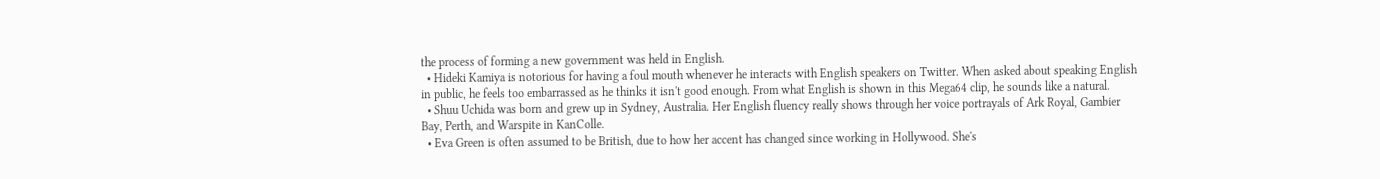the process of forming a new government was held in English.
  • Hideki Kamiya is notorious for having a foul mouth whenever he interacts with English speakers on Twitter. When asked about speaking English in public, he feels too embarrassed as he thinks it isn't good enough. From what English is shown in this Mega64 clip, he sounds like a natural.
  • Shuu Uchida was born and grew up in Sydney, Australia. Her English fluency really shows through her voice portrayals of Ark Royal, Gambier Bay, Perth, and Warspite in KanColle.
  • Eva Green is often assumed to be British, due to how her accent has changed since working in Hollywood. She's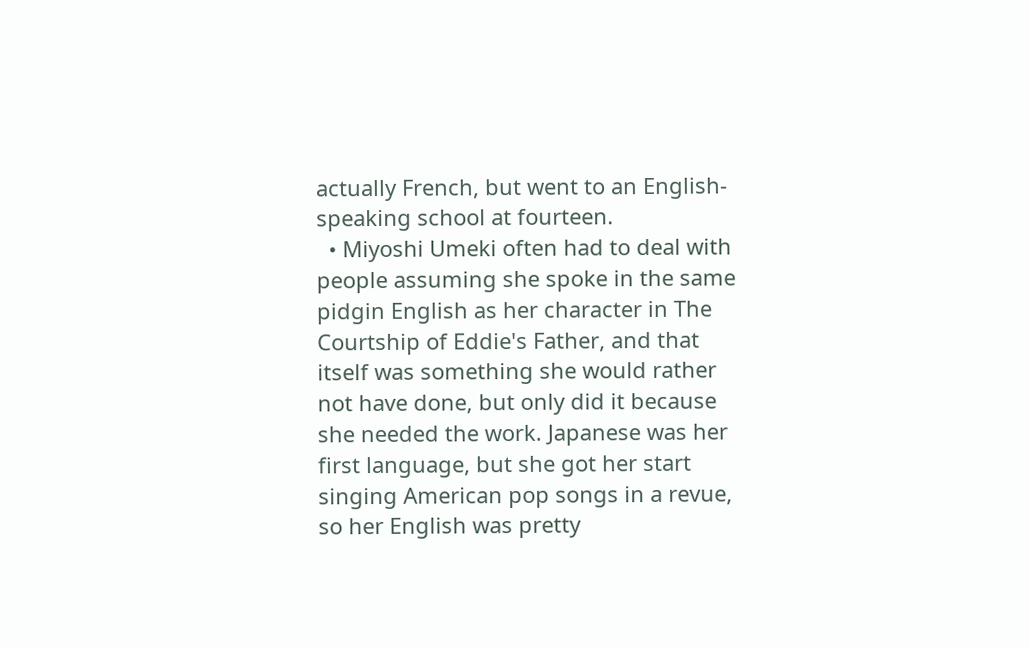actually French, but went to an English-speaking school at fourteen.
  • Miyoshi Umeki often had to deal with people assuming she spoke in the same pidgin English as her character in The Courtship of Eddie's Father, and that itself was something she would rather not have done, but only did it because she needed the work. Japanese was her first language, but she got her start singing American pop songs in a revue, so her English was pretty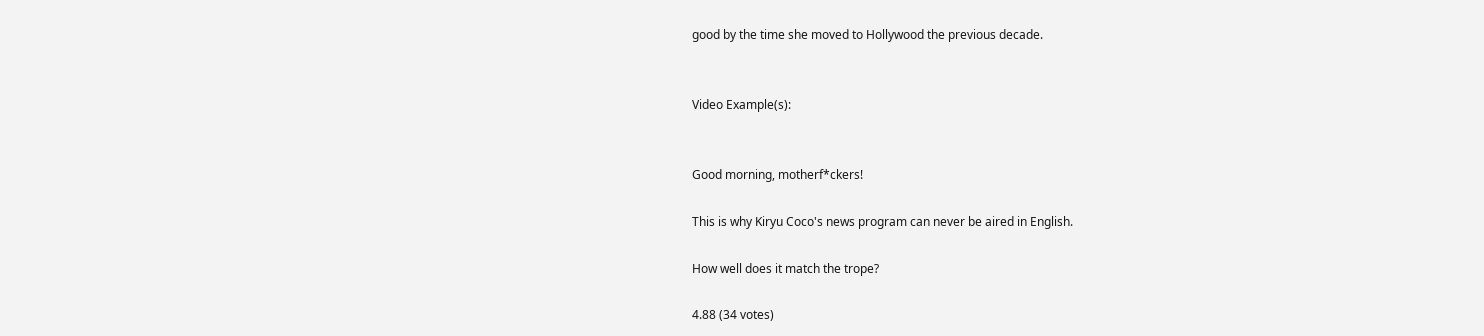good by the time she moved to Hollywood the previous decade.


Video Example(s):


Good morning, motherf*ckers!

This is why Kiryu Coco's news program can never be aired in English.

How well does it match the trope?

4.88 (34 votes)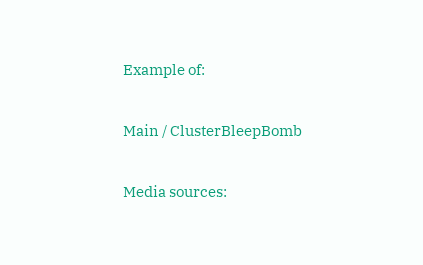Example of:

Main / ClusterBleepBomb

Media sources: